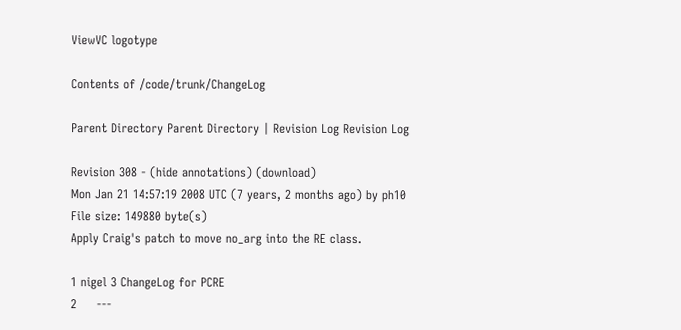ViewVC logotype

Contents of /code/trunk/ChangeLog

Parent Directory Parent Directory | Revision Log Revision Log

Revision 308 - (hide annotations) (download)
Mon Jan 21 14:57:19 2008 UTC (7 years, 2 months ago) by ph10
File size: 149880 byte(s)
Apply Craig's patch to move no_arg into the RE class.

1 nigel 3 ChangeLog for PCRE
2     ---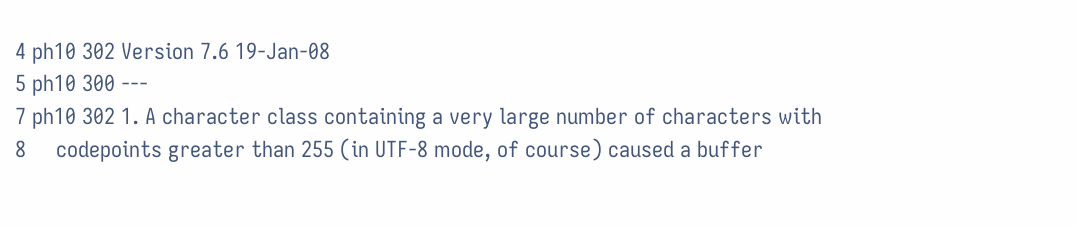4 ph10 302 Version 7.6 19-Jan-08
5 ph10 300 ---
7 ph10 302 1. A character class containing a very large number of characters with
8     codepoints greater than 255 (in UTF-8 mode, of course) caused a buffer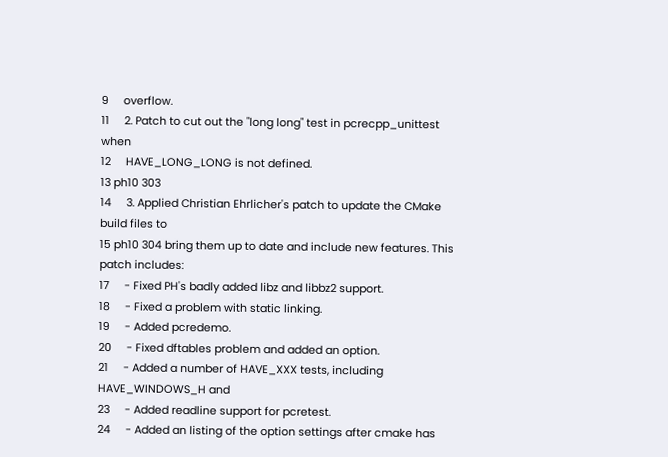9     overflow.
11     2. Patch to cut out the "long long" test in pcrecpp_unittest when
12     HAVE_LONG_LONG is not defined.
13 ph10 303
14     3. Applied Christian Ehrlicher's patch to update the CMake build files to
15 ph10 304 bring them up to date and include new features. This patch includes:
17     - Fixed PH's badly added libz and libbz2 support.
18     - Fixed a problem with static linking.
19     - Added pcredemo.
20     - Fixed dftables problem and added an option.
21     - Added a number of HAVE_XXX tests, including HAVE_WINDOWS_H and
23     - Added readline support for pcretest.
24     - Added an listing of the option settings after cmake has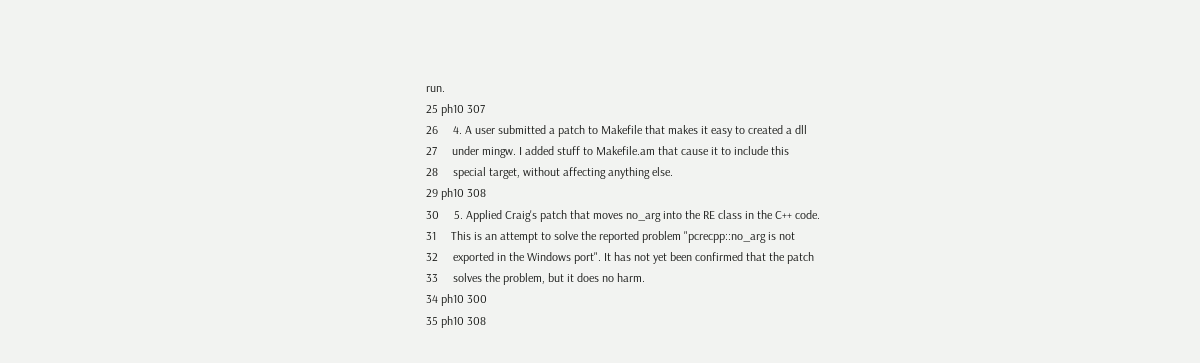run.
25 ph10 307
26     4. A user submitted a patch to Makefile that makes it easy to created a dll
27     under mingw. I added stuff to Makefile.am that cause it to include this
28     special target, without affecting anything else.
29 ph10 308
30     5. Applied Craig's patch that moves no_arg into the RE class in the C++ code.
31     This is an attempt to solve the reported problem "pcrecpp::no_arg is not
32     exported in the Windows port". It has not yet been confirmed that the patch
33     solves the problem, but it does no harm.
34 ph10 300
35 ph10 308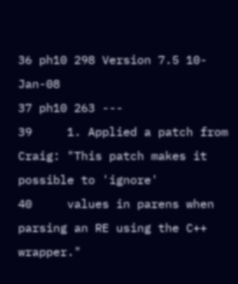36 ph10 298 Version 7.5 10-Jan-08
37 ph10 263 ---
39     1. Applied a patch from Craig: "This patch makes it possible to 'ignore'
40     values in parens when parsing an RE using the C++ wrapper."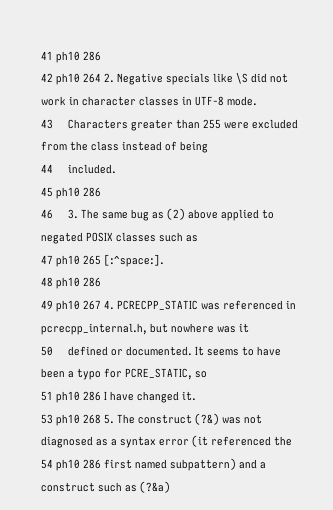41 ph10 286
42 ph10 264 2. Negative specials like \S did not work in character classes in UTF-8 mode.
43     Characters greater than 255 were excluded from the class instead of being
44     included.
45 ph10 286
46     3. The same bug as (2) above applied to negated POSIX classes such as
47 ph10 265 [:^space:].
48 ph10 286
49 ph10 267 4. PCRECPP_STATIC was referenced in pcrecpp_internal.h, but nowhere was it
50     defined or documented. It seems to have been a typo for PCRE_STATIC, so
51 ph10 286 I have changed it.
53 ph10 268 5. The construct (?&) was not diagnosed as a syntax error (it referenced the
54 ph10 286 first named subpattern) and a construct such as (?&a)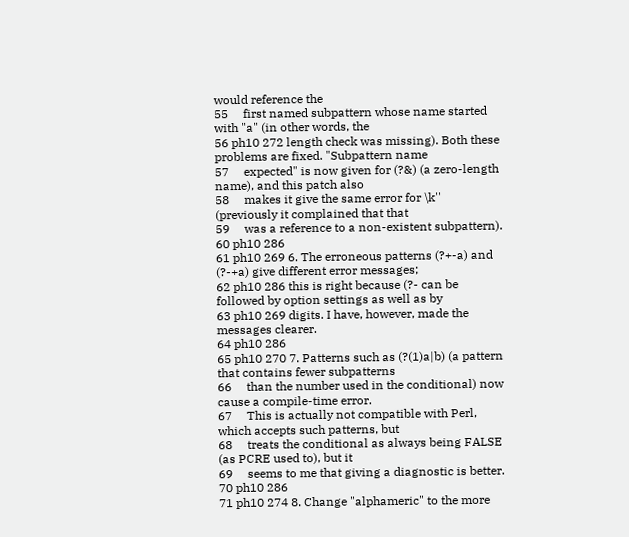would reference the
55     first named subpattern whose name started with "a" (in other words, the
56 ph10 272 length check was missing). Both these problems are fixed. "Subpattern name
57     expected" is now given for (?&) (a zero-length name), and this patch also
58     makes it give the same error for \k'' (previously it complained that that
59     was a reference to a non-existent subpattern).
60 ph10 286
61 ph10 269 6. The erroneous patterns (?+-a) and (?-+a) give different error messages;
62 ph10 286 this is right because (?- can be followed by option settings as well as by
63 ph10 269 digits. I have, however, made the messages clearer.
64 ph10 286
65 ph10 270 7. Patterns such as (?(1)a|b) (a pattern that contains fewer subpatterns
66     than the number used in the conditional) now cause a compile-time error.
67     This is actually not compatible with Perl, which accepts such patterns, but
68     treats the conditional as always being FALSE (as PCRE used to), but it
69     seems to me that giving a diagnostic is better.
70 ph10 286
71 ph10 274 8. Change "alphameric" to the more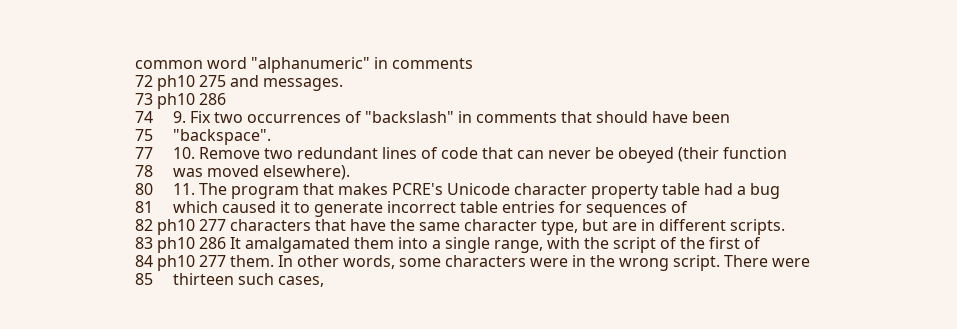common word "alphanumeric" in comments
72 ph10 275 and messages.
73 ph10 286
74     9. Fix two occurrences of "backslash" in comments that should have been
75     "backspace".
77     10. Remove two redundant lines of code that can never be obeyed (their function
78     was moved elsewhere).
80     11. The program that makes PCRE's Unicode character property table had a bug
81     which caused it to generate incorrect table entries for sequences of
82 ph10 277 characters that have the same character type, but are in different scripts.
83 ph10 286 It amalgamated them into a single range, with the script of the first of
84 ph10 277 them. In other words, some characters were in the wrong script. There were
85     thirteen such cases,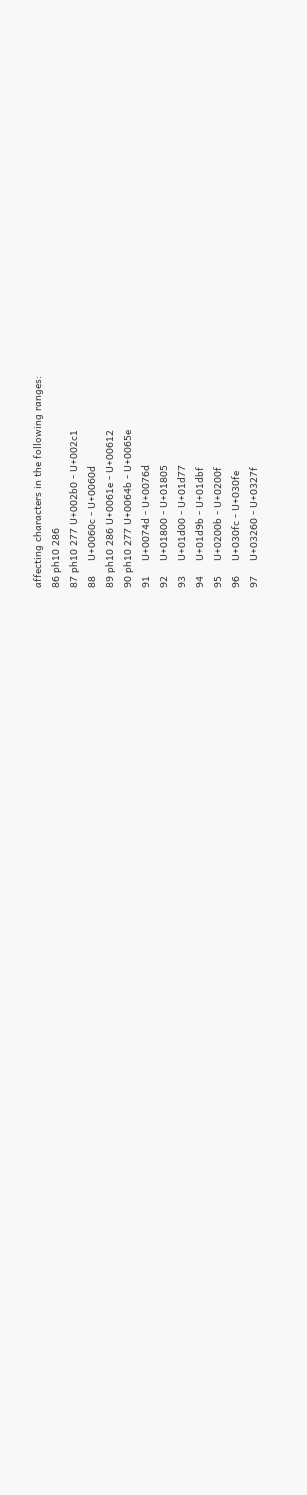affecting characters in the following ranges:
86 ph10 286
87 ph10 277 U+002b0 - U+002c1
88     U+0060c - U+0060d
89 ph10 286 U+0061e - U+00612
90 ph10 277 U+0064b - U+0065e
91     U+0074d - U+0076d
92     U+01800 - U+01805
93     U+01d00 - U+01d77
94     U+01d9b - U+01dbf
95     U+0200b - U+0200f
96     U+030fc - U+030fe
97     U+03260 - U+0327f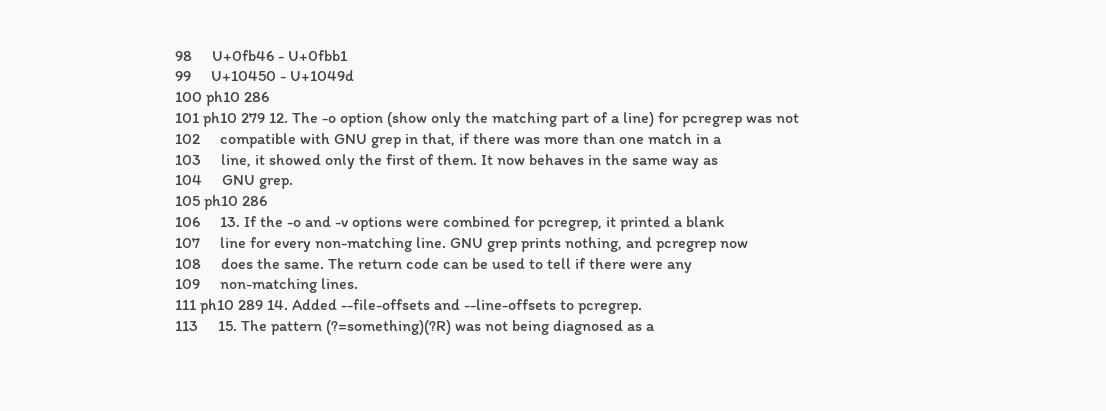98     U+0fb46 - U+0fbb1
99     U+10450 - U+1049d
100 ph10 286
101 ph10 279 12. The -o option (show only the matching part of a line) for pcregrep was not
102     compatible with GNU grep in that, if there was more than one match in a
103     line, it showed only the first of them. It now behaves in the same way as
104     GNU grep.
105 ph10 286
106     13. If the -o and -v options were combined for pcregrep, it printed a blank
107     line for every non-matching line. GNU grep prints nothing, and pcregrep now
108     does the same. The return code can be used to tell if there were any
109     non-matching lines.
111 ph10 289 14. Added --file-offsets and --line-offsets to pcregrep.
113     15. The pattern (?=something)(?R) was not being diagnosed as a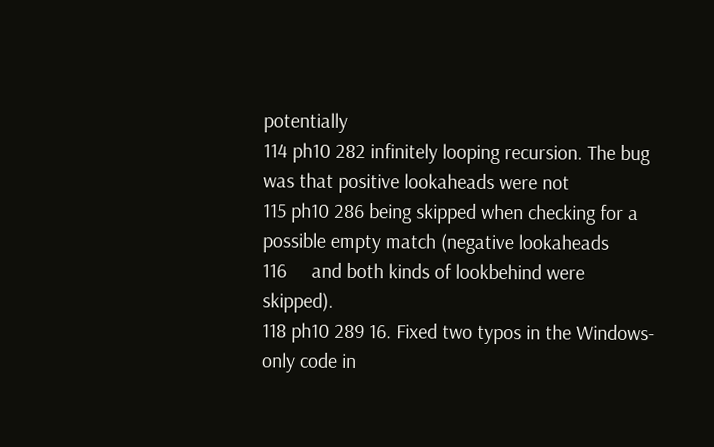potentially
114 ph10 282 infinitely looping recursion. The bug was that positive lookaheads were not
115 ph10 286 being skipped when checking for a possible empty match (negative lookaheads
116     and both kinds of lookbehind were skipped).
118 ph10 289 16. Fixed two typos in the Windows-only code in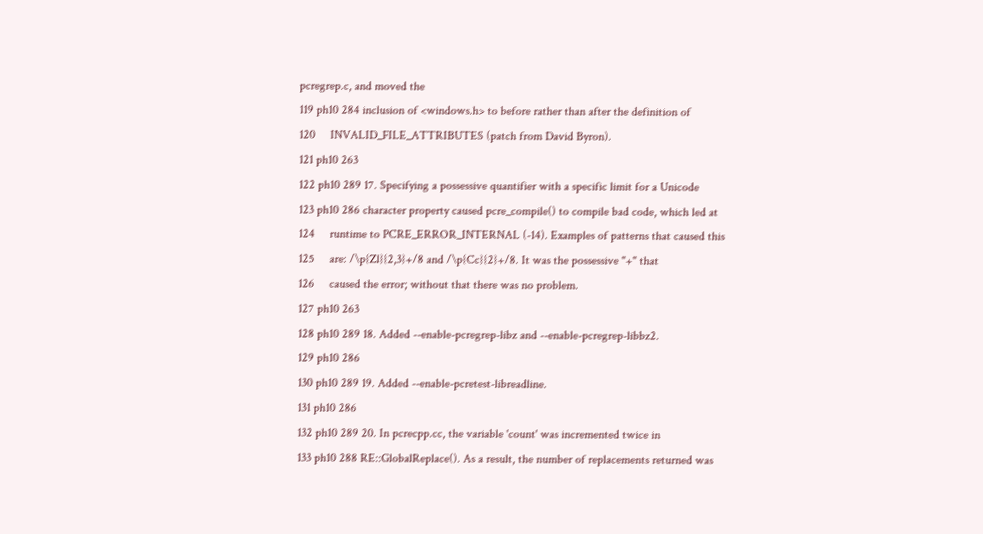pcregrep.c, and moved the
119 ph10 284 inclusion of <windows.h> to before rather than after the definition of
120     INVALID_FILE_ATTRIBUTES (patch from David Byron).
121 ph10 263
122 ph10 289 17. Specifying a possessive quantifier with a specific limit for a Unicode
123 ph10 286 character property caused pcre_compile() to compile bad code, which led at
124     runtime to PCRE_ERROR_INTERNAL (-14). Examples of patterns that caused this
125     are: /\p{Zl}{2,3}+/8 and /\p{Cc}{2}+/8. It was the possessive "+" that
126     caused the error; without that there was no problem.
127 ph10 263
128 ph10 289 18. Added --enable-pcregrep-libz and --enable-pcregrep-libbz2.
129 ph10 286
130 ph10 289 19. Added --enable-pcretest-libreadline.
131 ph10 286
132 ph10 289 20. In pcrecpp.cc, the variable 'count' was incremented twice in
133 ph10 288 RE::GlobalReplace(). As a result, the number of replacements returned was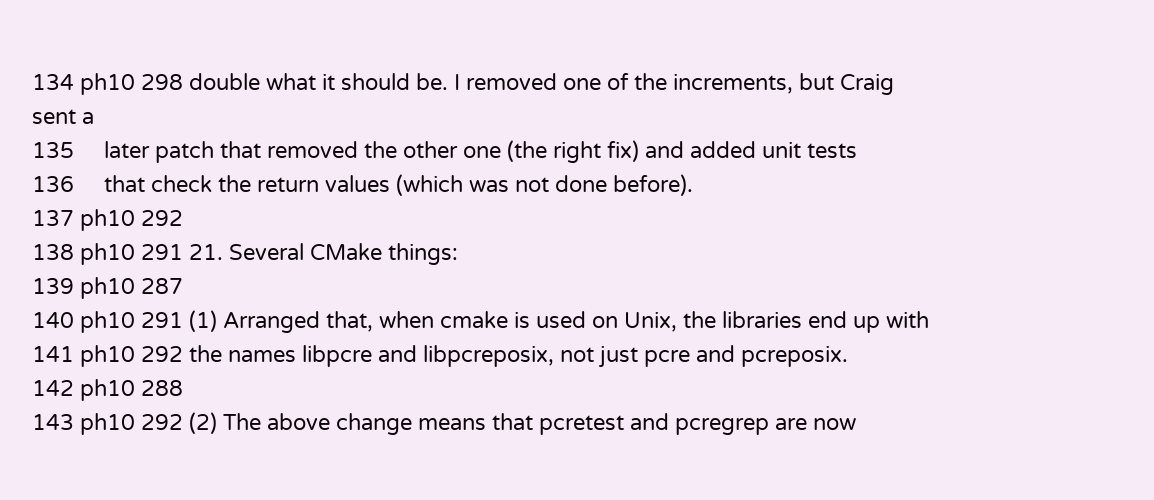134 ph10 298 double what it should be. I removed one of the increments, but Craig sent a
135     later patch that removed the other one (the right fix) and added unit tests
136     that check the return values (which was not done before).
137 ph10 292
138 ph10 291 21. Several CMake things:
139 ph10 287
140 ph10 291 (1) Arranged that, when cmake is used on Unix, the libraries end up with
141 ph10 292 the names libpcre and libpcreposix, not just pcre and pcreposix.
142 ph10 288
143 ph10 292 (2) The above change means that pcretest and pcregrep are now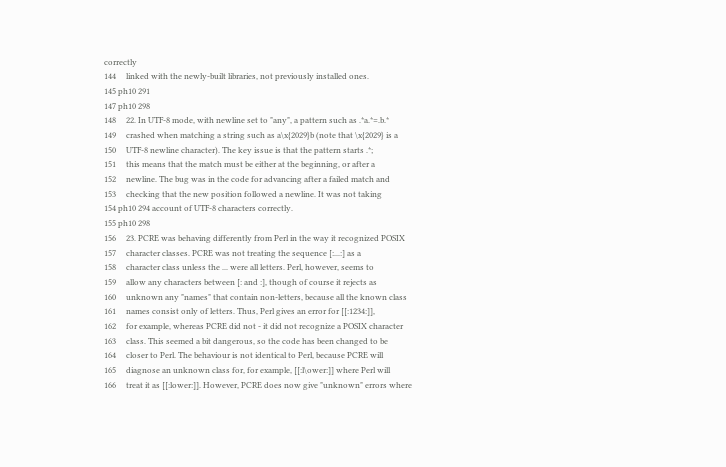correctly
144     linked with the newly-built libraries, not previously installed ones.
145 ph10 291
147 ph10 298
148     22. In UTF-8 mode, with newline set to "any", a pattern such as .*a.*=.b.*
149     crashed when matching a string such as a\x{2029}b (note that \x{2029} is a
150     UTF-8 newline character). The key issue is that the pattern starts .*;
151     this means that the match must be either at the beginning, or after a
152     newline. The bug was in the code for advancing after a failed match and
153     checking that the new position followed a newline. It was not taking
154 ph10 294 account of UTF-8 characters correctly.
155 ph10 298
156     23. PCRE was behaving differently from Perl in the way it recognized POSIX
157     character classes. PCRE was not treating the sequence [:...:] as a
158     character class unless the ... were all letters. Perl, however, seems to
159     allow any characters between [: and :], though of course it rejects as
160     unknown any "names" that contain non-letters, because all the known class
161     names consist only of letters. Thus, Perl gives an error for [[:1234:]],
162     for example, whereas PCRE did not - it did not recognize a POSIX character
163     class. This seemed a bit dangerous, so the code has been changed to be
164     closer to Perl. The behaviour is not identical to Perl, because PCRE will
165     diagnose an unknown class for, for example, [[:l\ower:]] where Perl will
166     treat it as [[:lower:]]. However, PCRE does now give "unknown" errors where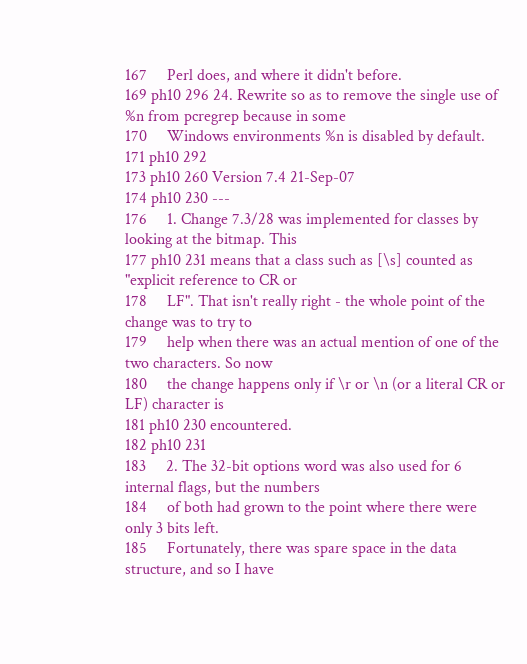167     Perl does, and where it didn't before.
169 ph10 296 24. Rewrite so as to remove the single use of %n from pcregrep because in some
170     Windows environments %n is disabled by default.
171 ph10 292
173 ph10 260 Version 7.4 21-Sep-07
174 ph10 230 ---
176     1. Change 7.3/28 was implemented for classes by looking at the bitmap. This
177 ph10 231 means that a class such as [\s] counted as "explicit reference to CR or
178     LF". That isn't really right - the whole point of the change was to try to
179     help when there was an actual mention of one of the two characters. So now
180     the change happens only if \r or \n (or a literal CR or LF) character is
181 ph10 230 encountered.
182 ph10 231
183     2. The 32-bit options word was also used for 6 internal flags, but the numbers
184     of both had grown to the point where there were only 3 bits left.
185     Fortunately, there was spare space in the data structure, and so I have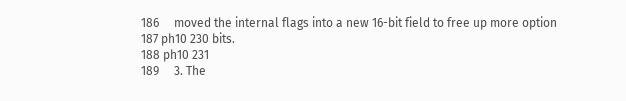186     moved the internal flags into a new 16-bit field to free up more option
187 ph10 230 bits.
188 ph10 231
189     3. The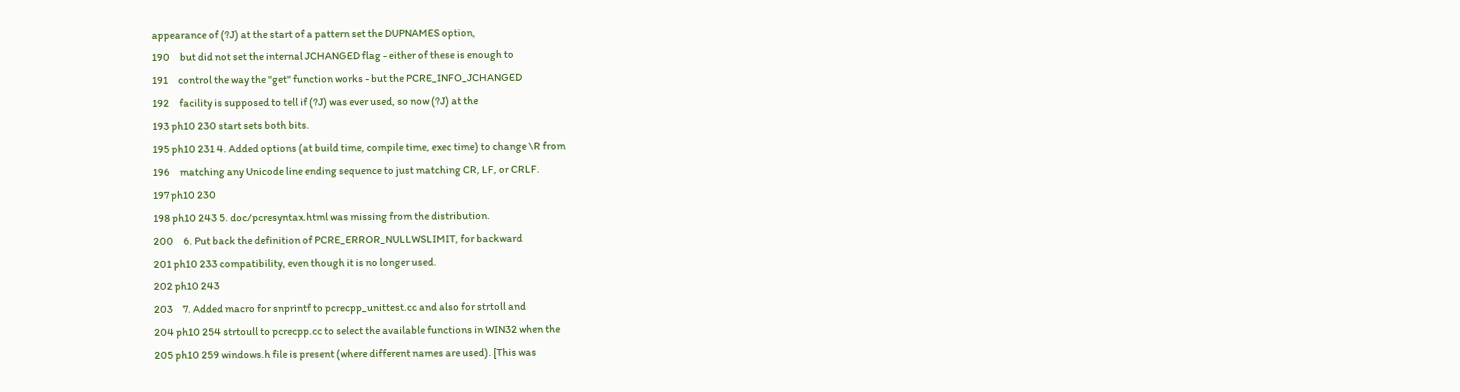appearance of (?J) at the start of a pattern set the DUPNAMES option,
190     but did not set the internal JCHANGED flag - either of these is enough to
191     control the way the "get" function works - but the PCRE_INFO_JCHANGED
192     facility is supposed to tell if (?J) was ever used, so now (?J) at the
193 ph10 230 start sets both bits.
195 ph10 231 4. Added options (at build time, compile time, exec time) to change \R from
196     matching any Unicode line ending sequence to just matching CR, LF, or CRLF.
197 ph10 230
198 ph10 243 5. doc/pcresyntax.html was missing from the distribution.
200     6. Put back the definition of PCRE_ERROR_NULLWSLIMIT, for backward
201 ph10 233 compatibility, even though it is no longer used.
202 ph10 243
203     7. Added macro for snprintf to pcrecpp_unittest.cc and also for strtoll and
204 ph10 254 strtoull to pcrecpp.cc to select the available functions in WIN32 when the
205 ph10 259 windows.h file is present (where different names are used). [This was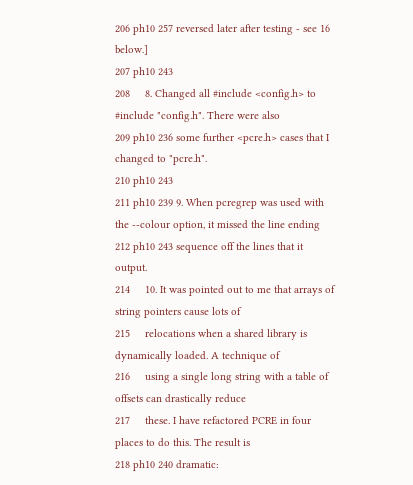206 ph10 257 reversed later after testing - see 16 below.]
207 ph10 243
208     8. Changed all #include <config.h> to #include "config.h". There were also
209 ph10 236 some further <pcre.h> cases that I changed to "pcre.h".
210 ph10 243
211 ph10 239 9. When pcregrep was used with the --colour option, it missed the line ending
212 ph10 243 sequence off the lines that it output.
214     10. It was pointed out to me that arrays of string pointers cause lots of
215     relocations when a shared library is dynamically loaded. A technique of
216     using a single long string with a table of offsets can drastically reduce
217     these. I have refactored PCRE in four places to do this. The result is
218 ph10 240 dramatic: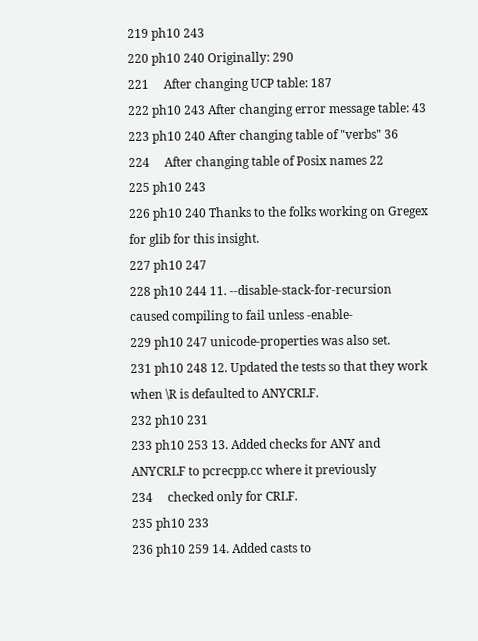219 ph10 243
220 ph10 240 Originally: 290
221     After changing UCP table: 187
222 ph10 243 After changing error message table: 43
223 ph10 240 After changing table of "verbs" 36
224     After changing table of Posix names 22
225 ph10 243
226 ph10 240 Thanks to the folks working on Gregex for glib for this insight.
227 ph10 247
228 ph10 244 11. --disable-stack-for-recursion caused compiling to fail unless -enable-
229 ph10 247 unicode-properties was also set.
231 ph10 248 12. Updated the tests so that they work when \R is defaulted to ANYCRLF.
232 ph10 231
233 ph10 253 13. Added checks for ANY and ANYCRLF to pcrecpp.cc where it previously
234     checked only for CRLF.
235 ph10 233
236 ph10 259 14. Added casts to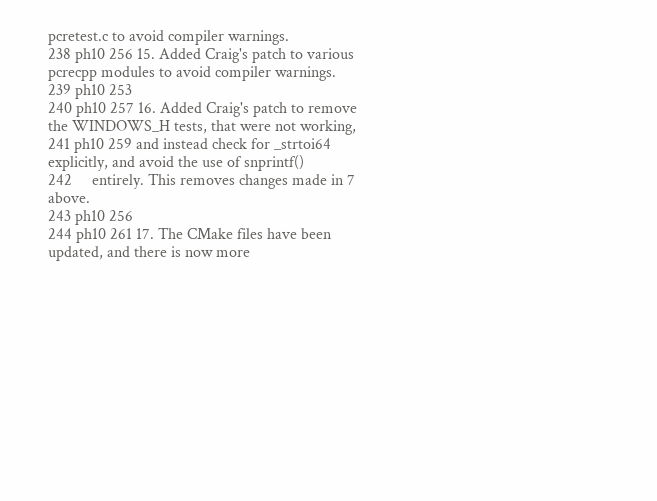pcretest.c to avoid compiler warnings.
238 ph10 256 15. Added Craig's patch to various pcrecpp modules to avoid compiler warnings.
239 ph10 253
240 ph10 257 16. Added Craig's patch to remove the WINDOWS_H tests, that were not working,
241 ph10 259 and instead check for _strtoi64 explicitly, and avoid the use of snprintf()
242     entirely. This removes changes made in 7 above.
243 ph10 256
244 ph10 261 17. The CMake files have been updated, and there is now more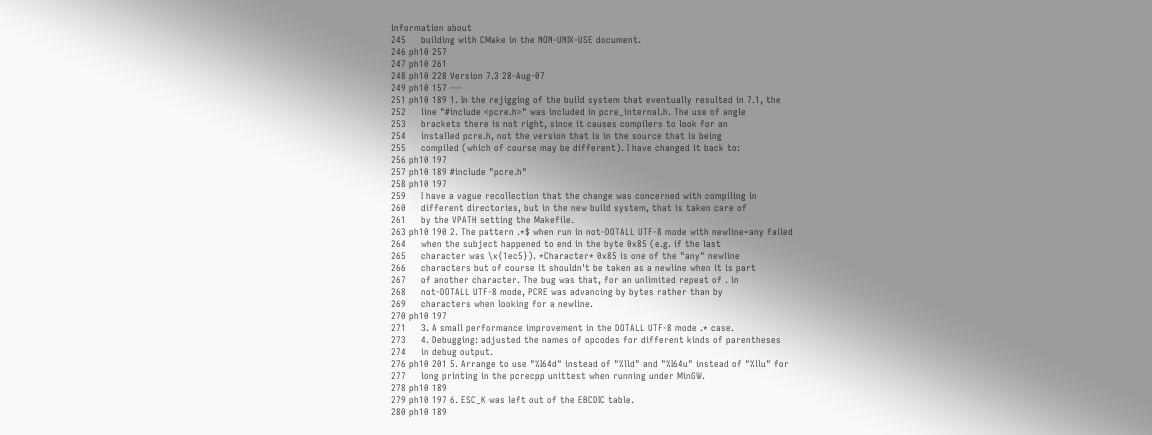information about
245     building with CMake in the NON-UNIX-USE document.
246 ph10 257
247 ph10 261
248 ph10 228 Version 7.3 28-Aug-07
249 ph10 157 ---
251 ph10 189 1. In the rejigging of the build system that eventually resulted in 7.1, the
252     line "#include <pcre.h>" was included in pcre_internal.h. The use of angle
253     brackets there is not right, since it causes compilers to look for an
254     installed pcre.h, not the version that is in the source that is being
255     compiled (which of course may be different). I have changed it back to:
256 ph10 197
257 ph10 189 #include "pcre.h"
258 ph10 197
259     I have a vague recollection that the change was concerned with compiling in
260     different directories, but in the new build system, that is taken care of
261     by the VPATH setting the Makefile.
263 ph10 190 2. The pattern .*$ when run in not-DOTALL UTF-8 mode with newline=any failed
264     when the subject happened to end in the byte 0x85 (e.g. if the last
265     character was \x{1ec5}). *Character* 0x85 is one of the "any" newline
266     characters but of course it shouldn't be taken as a newline when it is part
267     of another character. The bug was that, for an unlimited repeat of . in
268     not-DOTALL UTF-8 mode, PCRE was advancing by bytes rather than by
269     characters when looking for a newline.
270 ph10 197
271     3. A small performance improvement in the DOTALL UTF-8 mode .* case.
273     4. Debugging: adjusted the names of opcodes for different kinds of parentheses
274     in debug output.
276 ph10 201 5. Arrange to use "%I64d" instead of "%lld" and "%I64u" instead of "%llu" for
277     long printing in the pcrecpp unittest when running under MinGW.
278 ph10 189
279 ph10 197 6. ESC_K was left out of the EBCDIC table.
280 ph10 189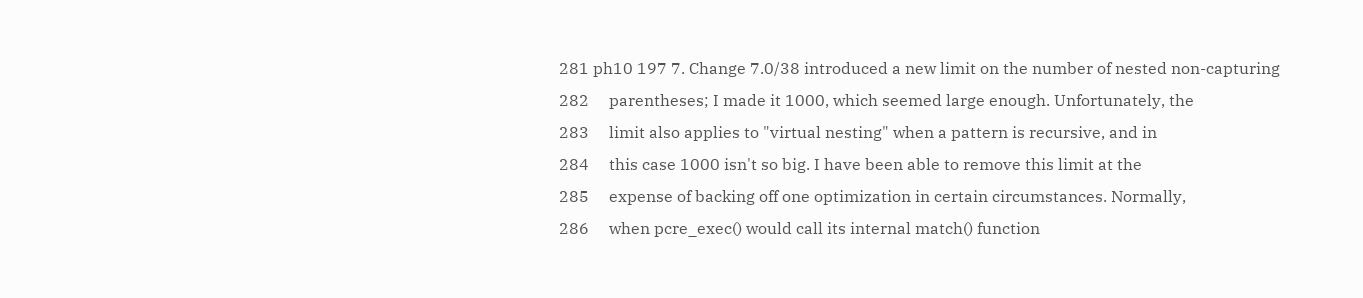281 ph10 197 7. Change 7.0/38 introduced a new limit on the number of nested non-capturing
282     parentheses; I made it 1000, which seemed large enough. Unfortunately, the
283     limit also applies to "virtual nesting" when a pattern is recursive, and in
284     this case 1000 isn't so big. I have been able to remove this limit at the
285     expense of backing off one optimization in certain circumstances. Normally,
286     when pcre_exec() would call its internal match() function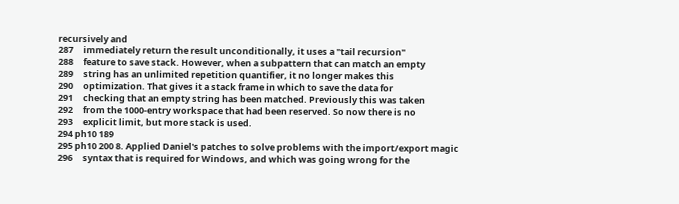recursively and
287     immediately return the result unconditionally, it uses a "tail recursion"
288     feature to save stack. However, when a subpattern that can match an empty
289     string has an unlimited repetition quantifier, it no longer makes this
290     optimization. That gives it a stack frame in which to save the data for
291     checking that an empty string has been matched. Previously this was taken
292     from the 1000-entry workspace that had been reserved. So now there is no
293     explicit limit, but more stack is used.
294 ph10 189
295 ph10 200 8. Applied Daniel's patches to solve problems with the import/export magic
296     syntax that is required for Windows, and which was going wrong for the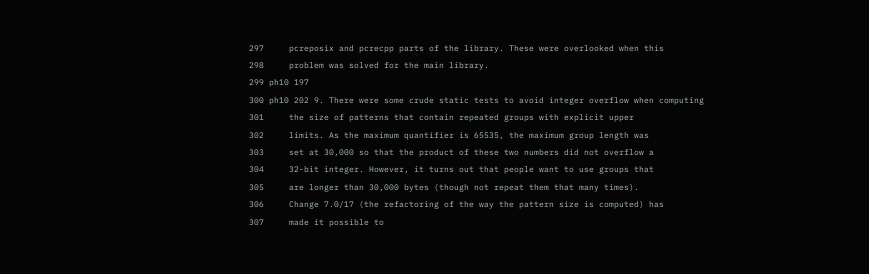297     pcreposix and pcrecpp parts of the library. These were overlooked when this
298     problem was solved for the main library.
299 ph10 197
300 ph10 202 9. There were some crude static tests to avoid integer overflow when computing
301     the size of patterns that contain repeated groups with explicit upper
302     limits. As the maximum quantifier is 65535, the maximum group length was
303     set at 30,000 so that the product of these two numbers did not overflow a
304     32-bit integer. However, it turns out that people want to use groups that
305     are longer than 30,000 bytes (though not repeat them that many times).
306     Change 7.0/17 (the refactoring of the way the pattern size is computed) has
307     made it possible to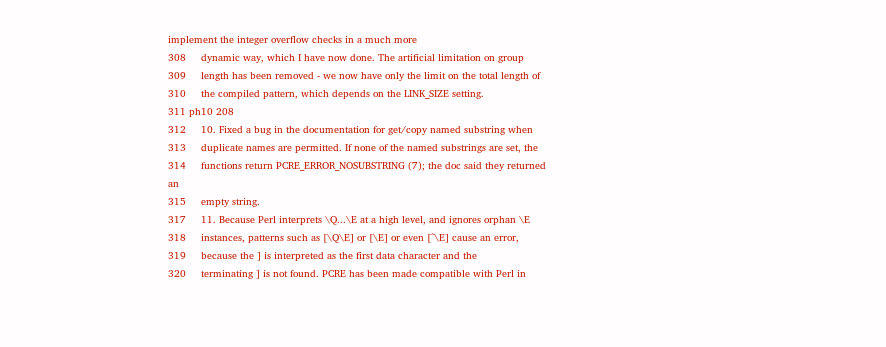implement the integer overflow checks in a much more
308     dynamic way, which I have now done. The artificial limitation on group
309     length has been removed - we now have only the limit on the total length of
310     the compiled pattern, which depends on the LINK_SIZE setting.
311 ph10 208
312     10. Fixed a bug in the documentation for get/copy named substring when
313     duplicate names are permitted. If none of the named substrings are set, the
314     functions return PCRE_ERROR_NOSUBSTRING (7); the doc said they returned an
315     empty string.
317     11. Because Perl interprets \Q...\E at a high level, and ignores orphan \E
318     instances, patterns such as [\Q\E] or [\E] or even [^\E] cause an error,
319     because the ] is interpreted as the first data character and the
320     terminating ] is not found. PCRE has been made compatible with Perl in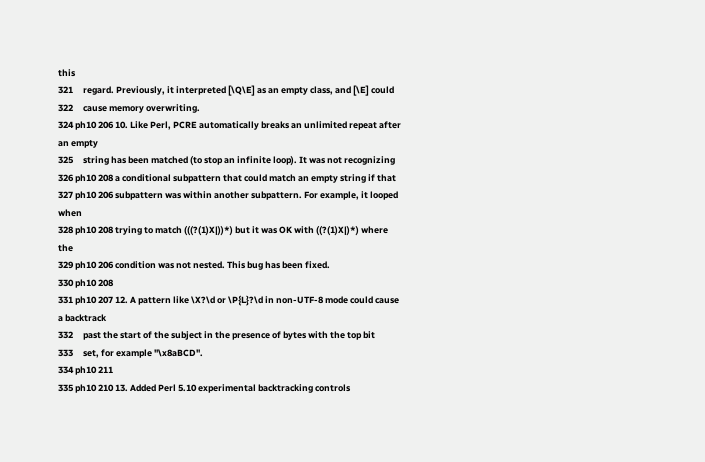this
321     regard. Previously, it interpreted [\Q\E] as an empty class, and [\E] could
322     cause memory overwriting.
324 ph10 206 10. Like Perl, PCRE automatically breaks an unlimited repeat after an empty
325     string has been matched (to stop an infinite loop). It was not recognizing
326 ph10 208 a conditional subpattern that could match an empty string if that
327 ph10 206 subpattern was within another subpattern. For example, it looped when
328 ph10 208 trying to match (((?(1)X|))*) but it was OK with ((?(1)X|)*) where the
329 ph10 206 condition was not nested. This bug has been fixed.
330 ph10 208
331 ph10 207 12. A pattern like \X?\d or \P{L}?\d in non-UTF-8 mode could cause a backtrack
332     past the start of the subject in the presence of bytes with the top bit
333     set, for example "\x8aBCD".
334 ph10 211
335 ph10 210 13. Added Perl 5.10 experimental backtracking controls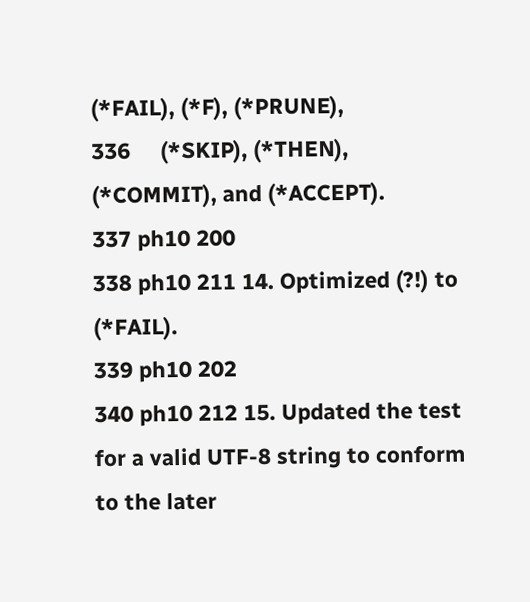(*FAIL), (*F), (*PRUNE),
336     (*SKIP), (*THEN), (*COMMIT), and (*ACCEPT).
337 ph10 200
338 ph10 211 14. Optimized (?!) to (*FAIL).
339 ph10 202
340 ph10 212 15. Updated the test for a valid UTF-8 string to conform to the later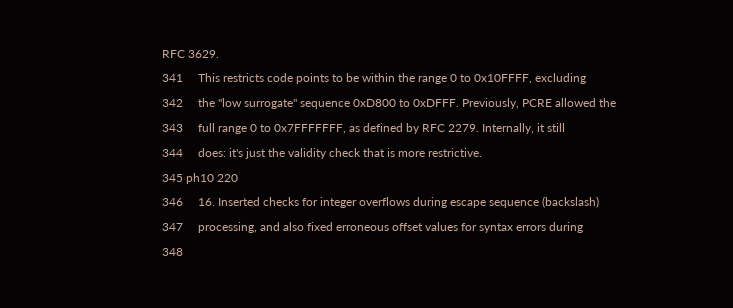RFC 3629.
341     This restricts code points to be within the range 0 to 0x10FFFF, excluding
342     the "low surrogate" sequence 0xD800 to 0xDFFF. Previously, PCRE allowed the
343     full range 0 to 0x7FFFFFFF, as defined by RFC 2279. Internally, it still
344     does: it's just the validity check that is more restrictive.
345 ph10 220
346     16. Inserted checks for integer overflows during escape sequence (backslash)
347     processing, and also fixed erroneous offset values for syntax errors during
348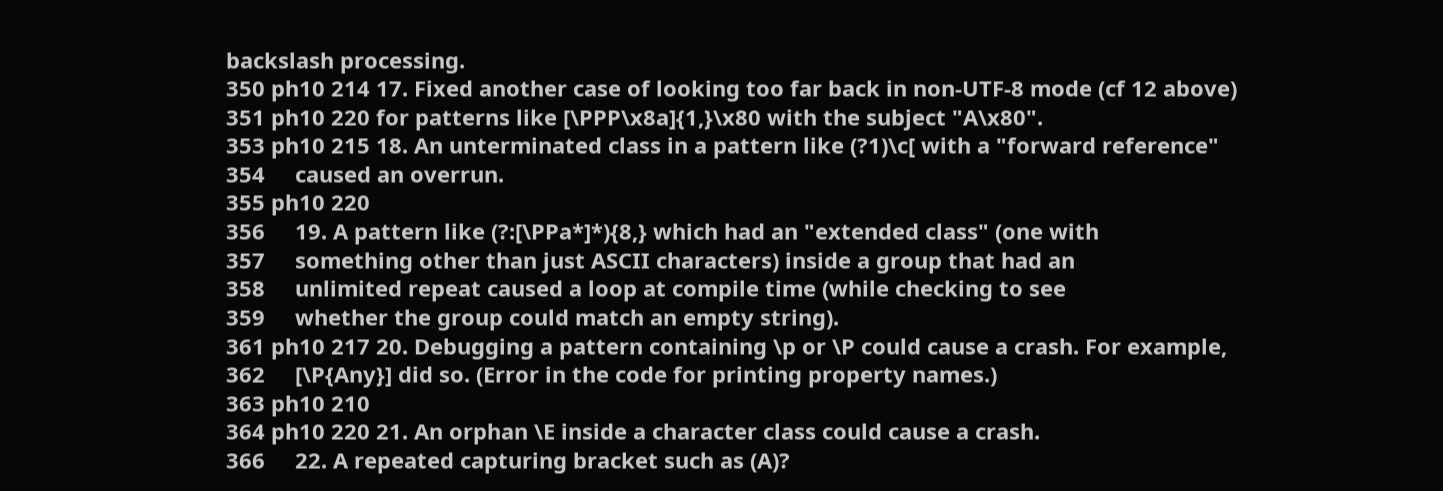backslash processing.
350 ph10 214 17. Fixed another case of looking too far back in non-UTF-8 mode (cf 12 above)
351 ph10 220 for patterns like [\PPP\x8a]{1,}\x80 with the subject "A\x80".
353 ph10 215 18. An unterminated class in a pattern like (?1)\c[ with a "forward reference"
354     caused an overrun.
355 ph10 220
356     19. A pattern like (?:[\PPa*]*){8,} which had an "extended class" (one with
357     something other than just ASCII characters) inside a group that had an
358     unlimited repeat caused a loop at compile time (while checking to see
359     whether the group could match an empty string).
361 ph10 217 20. Debugging a pattern containing \p or \P could cause a crash. For example,
362     [\P{Any}] did so. (Error in the code for printing property names.)
363 ph10 210
364 ph10 220 21. An orphan \E inside a character class could cause a crash.
366     22. A repeated capturing bracket such as (A)?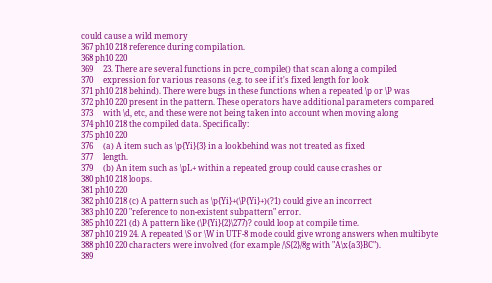could cause a wild memory
367 ph10 218 reference during compilation.
368 ph10 220
369     23. There are several functions in pcre_compile() that scan along a compiled
370     expression for various reasons (e.g. to see if it's fixed length for look
371 ph10 218 behind). There were bugs in these functions when a repeated \p or \P was
372 ph10 220 present in the pattern. These operators have additional parameters compared
373     with \d, etc, and these were not being taken into account when moving along
374 ph10 218 the compiled data. Specifically:
375 ph10 220
376     (a) A item such as \p{Yi}{3} in a lookbehind was not treated as fixed
377     length.
379     (b) An item such as \pL+ within a repeated group could cause crashes or
380 ph10 218 loops.
381 ph10 220
382 ph10 218 (c) A pattern such as \p{Yi}+(\P{Yi}+)(?1) could give an incorrect
383 ph10 220 "reference to non-existent subpattern" error.
385 ph10 221 (d) A pattern like (\P{Yi}{2}\277)? could loop at compile time.
387 ph10 219 24. A repeated \S or \W in UTF-8 mode could give wrong answers when multibyte
388 ph10 220 characters were involved (for example /\S{2}/8g with "A\x{a3}BC").
389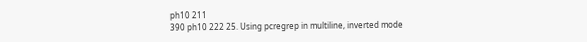ph10 211
390 ph10 222 25. Using pcregrep in multiline, inverted mode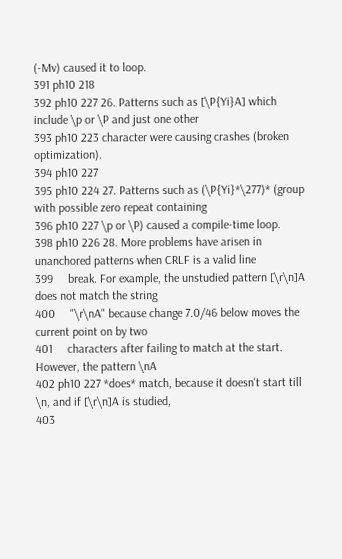(-Mv) caused it to loop.
391 ph10 218
392 ph10 227 26. Patterns such as [\P{Yi}A] which include \p or \P and just one other
393 ph10 223 character were causing crashes (broken optimization).
394 ph10 227
395 ph10 224 27. Patterns such as (\P{Yi}*\277)* (group with possible zero repeat containing
396 ph10 227 \p or \P) caused a compile-time loop.
398 ph10 226 28. More problems have arisen in unanchored patterns when CRLF is a valid line
399     break. For example, the unstudied pattern [\r\n]A does not match the string
400     "\r\nA" because change 7.0/46 below moves the current point on by two
401     characters after failing to match at the start. However, the pattern \nA
402 ph10 227 *does* match, because it doesn't start till \n, and if [\r\n]A is studied,
403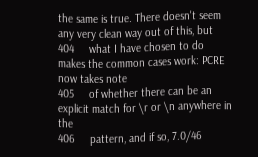the same is true. There doesn't seem any very clean way out of this, but
404     what I have chosen to do makes the common cases work: PCRE now takes note
405     of whether there can be an explicit match for \r or \n anywhere in the
406     pattern, and if so, 7.0/46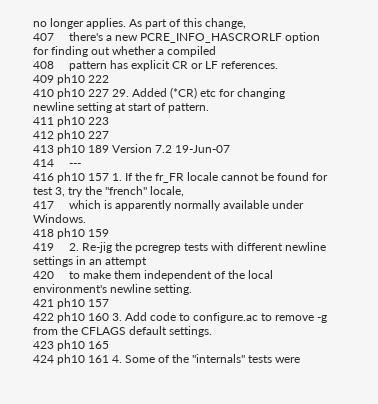no longer applies. As part of this change,
407     there's a new PCRE_INFO_HASCRORLF option for finding out whether a compiled
408     pattern has explicit CR or LF references.
409 ph10 222
410 ph10 227 29. Added (*CR) etc for changing newline setting at start of pattern.
411 ph10 223
412 ph10 227
413 ph10 189 Version 7.2 19-Jun-07
414     ---
416 ph10 157 1. If the fr_FR locale cannot be found for test 3, try the "french" locale,
417     which is apparently normally available under Windows.
418 ph10 159
419     2. Re-jig the pcregrep tests with different newline settings in an attempt
420     to make them independent of the local environment's newline setting.
421 ph10 157
422 ph10 160 3. Add code to configure.ac to remove -g from the CFLAGS default settings.
423 ph10 165
424 ph10 161 4. Some of the "internals" tests were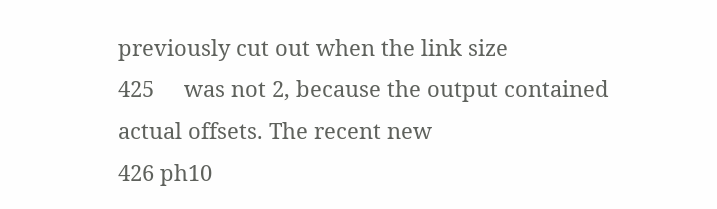previously cut out when the link size
425     was not 2, because the output contained actual offsets. The recent new
426 ph10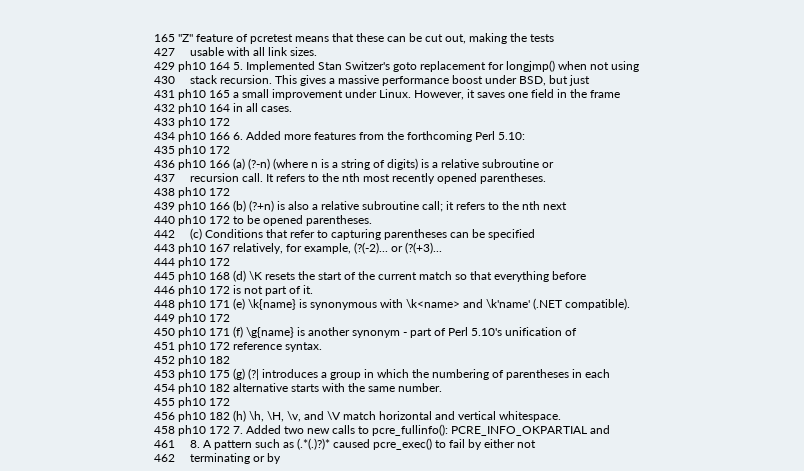165 "Z" feature of pcretest means that these can be cut out, making the tests
427     usable with all link sizes.
429 ph10 164 5. Implemented Stan Switzer's goto replacement for longjmp() when not using
430     stack recursion. This gives a massive performance boost under BSD, but just
431 ph10 165 a small improvement under Linux. However, it saves one field in the frame
432 ph10 164 in all cases.
433 ph10 172
434 ph10 166 6. Added more features from the forthcoming Perl 5.10:
435 ph10 172
436 ph10 166 (a) (?-n) (where n is a string of digits) is a relative subroutine or
437     recursion call. It refers to the nth most recently opened parentheses.
438 ph10 172
439 ph10 166 (b) (?+n) is also a relative subroutine call; it refers to the nth next
440 ph10 172 to be opened parentheses.
442     (c) Conditions that refer to capturing parentheses can be specified
443 ph10 167 relatively, for example, (?(-2)... or (?(+3)...
444 ph10 172
445 ph10 168 (d) \K resets the start of the current match so that everything before
446 ph10 172 is not part of it.
448 ph10 171 (e) \k{name} is synonymous with \k<name> and \k'name' (.NET compatible).
449 ph10 172
450 ph10 171 (f) \g{name} is another synonym - part of Perl 5.10's unification of
451 ph10 172 reference syntax.
452 ph10 182
453 ph10 175 (g) (?| introduces a group in which the numbering of parentheses in each
454 ph10 182 alternative starts with the same number.
455 ph10 172
456 ph10 182 (h) \h, \H, \v, and \V match horizontal and vertical whitespace.
458 ph10 172 7. Added two new calls to pcre_fullinfo(): PCRE_INFO_OKPARTIAL and
461     8. A pattern such as (.*(.)?)* caused pcre_exec() to fail by either not
462     terminating or by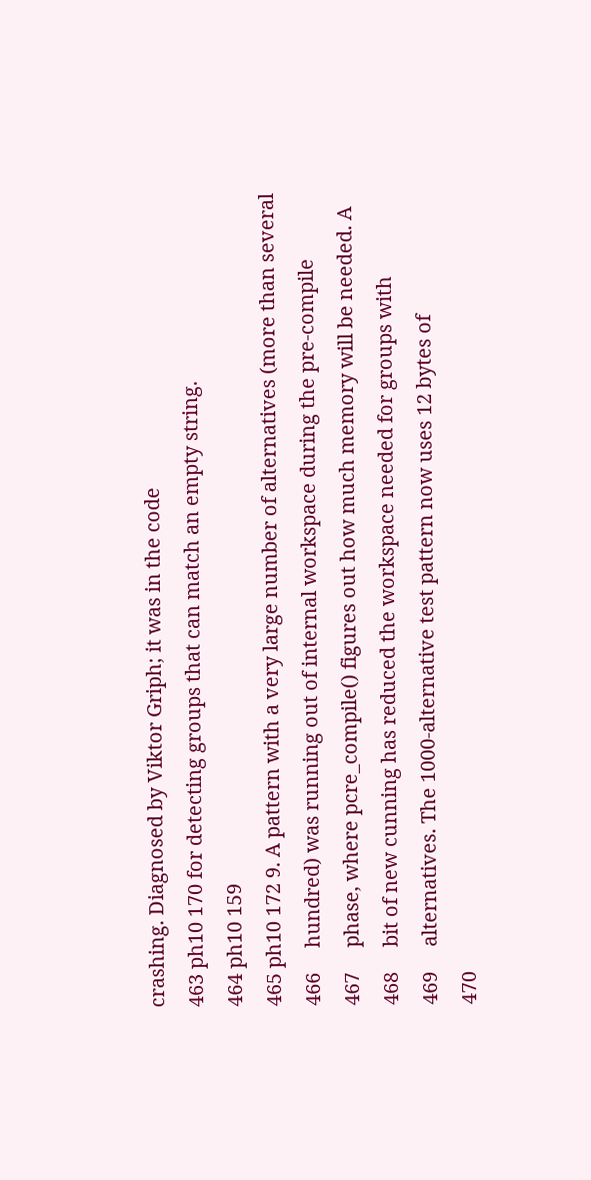crashing. Diagnosed by Viktor Griph; it was in the code
463 ph10 170 for detecting groups that can match an empty string.
464 ph10 159
465 ph10 172 9. A pattern with a very large number of alternatives (more than several
466     hundred) was running out of internal workspace during the pre-compile
467     phase, where pcre_compile() figures out how much memory will be needed. A
468     bit of new cunning has reduced the workspace needed for groups with
469     alternatives. The 1000-alternative test pattern now uses 12 bytes of
470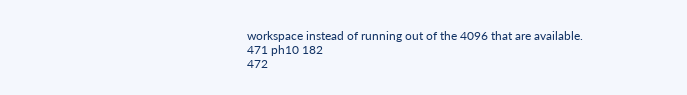workspace instead of running out of the 4096 that are available.
471 ph10 182
472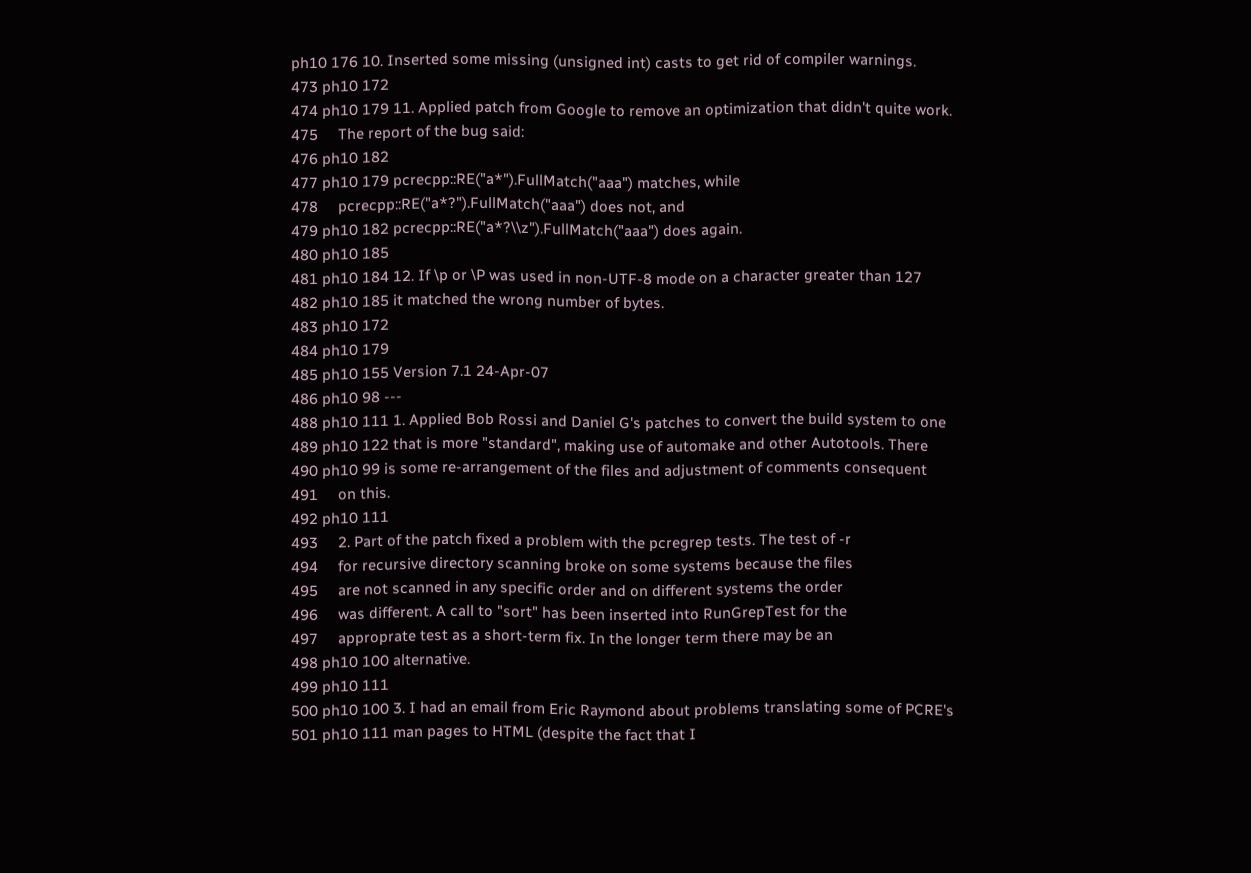ph10 176 10. Inserted some missing (unsigned int) casts to get rid of compiler warnings.
473 ph10 172
474 ph10 179 11. Applied patch from Google to remove an optimization that didn't quite work.
475     The report of the bug said:
476 ph10 182
477 ph10 179 pcrecpp::RE("a*").FullMatch("aaa") matches, while
478     pcrecpp::RE("a*?").FullMatch("aaa") does not, and
479 ph10 182 pcrecpp::RE("a*?\\z").FullMatch("aaa") does again.
480 ph10 185
481 ph10 184 12. If \p or \P was used in non-UTF-8 mode on a character greater than 127
482 ph10 185 it matched the wrong number of bytes.
483 ph10 172
484 ph10 179
485 ph10 155 Version 7.1 24-Apr-07
486 ph10 98 ---
488 ph10 111 1. Applied Bob Rossi and Daniel G's patches to convert the build system to one
489 ph10 122 that is more "standard", making use of automake and other Autotools. There
490 ph10 99 is some re-arrangement of the files and adjustment of comments consequent
491     on this.
492 ph10 111
493     2. Part of the patch fixed a problem with the pcregrep tests. The test of -r
494     for recursive directory scanning broke on some systems because the files
495     are not scanned in any specific order and on different systems the order
496     was different. A call to "sort" has been inserted into RunGrepTest for the
497     approprate test as a short-term fix. In the longer term there may be an
498 ph10 100 alternative.
499 ph10 111
500 ph10 100 3. I had an email from Eric Raymond about problems translating some of PCRE's
501 ph10 111 man pages to HTML (despite the fact that I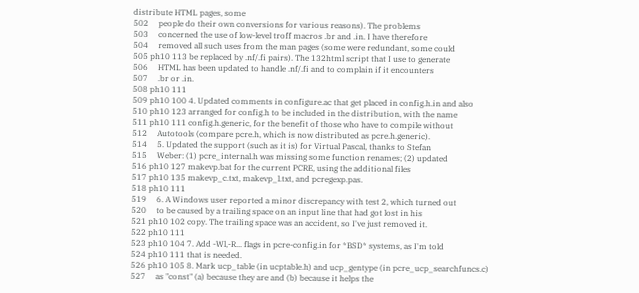distribute HTML pages, some
502     people do their own conversions for various reasons). The problems
503     concerned the use of low-level troff macros .br and .in. I have therefore
504     removed all such uses from the man pages (some were redundant, some could
505 ph10 113 be replaced by .nf/.fi pairs). The 132html script that I use to generate
506     HTML has been updated to handle .nf/.fi and to complain if it encounters
507     .br or .in.
508 ph10 111
509 ph10 100 4. Updated comments in configure.ac that get placed in config.h.in and also
510 ph10 123 arranged for config.h to be included in the distribution, with the name
511 ph10 111 config.h.generic, for the benefit of those who have to compile without
512     Autotools (compare pcre.h, which is now distributed as pcre.h.generic).
514     5. Updated the support (such as it is) for Virtual Pascal, thanks to Stefan
515     Weber: (1) pcre_internal.h was missing some function renames; (2) updated
516 ph10 127 makevp.bat for the current PCRE, using the additional files
517 ph10 135 makevp_c.txt, makevp_l.txt, and pcregexp.pas.
518 ph10 111
519     6. A Windows user reported a minor discrepancy with test 2, which turned out
520     to be caused by a trailing space on an input line that had got lost in his
521 ph10 102 copy. The trailing space was an accident, so I've just removed it.
522 ph10 111
523 ph10 104 7. Add -Wl,-R... flags in pcre-config.in for *BSD* systems, as I'm told
524 ph10 111 that is needed.
526 ph10 105 8. Mark ucp_table (in ucptable.h) and ucp_gentype (in pcre_ucp_searchfuncs.c)
527     as "const" (a) because they are and (b) because it helps the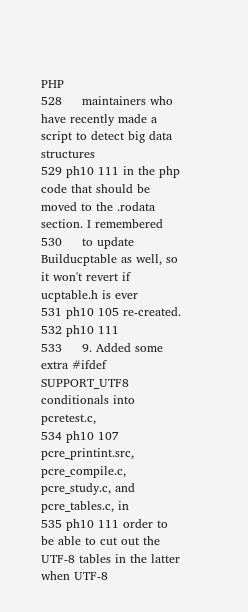PHP
528     maintainers who have recently made a script to detect big data structures
529 ph10 111 in the php code that should be moved to the .rodata section. I remembered
530     to update Builducptable as well, so it won't revert if ucptable.h is ever
531 ph10 105 re-created.
532 ph10 111
533     9. Added some extra #ifdef SUPPORT_UTF8 conditionals into pcretest.c,
534 ph10 107 pcre_printint.src, pcre_compile.c, pcre_study.c, and pcre_tables.c, in
535 ph10 111 order to be able to cut out the UTF-8 tables in the latter when UTF-8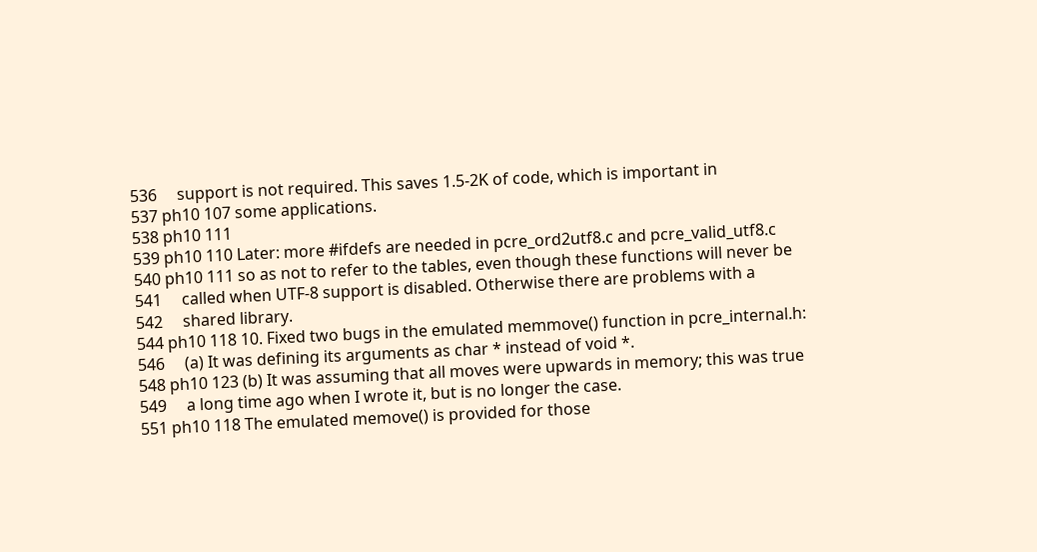536     support is not required. This saves 1.5-2K of code, which is important in
537 ph10 107 some applications.
538 ph10 111
539 ph10 110 Later: more #ifdefs are needed in pcre_ord2utf8.c and pcre_valid_utf8.c
540 ph10 111 so as not to refer to the tables, even though these functions will never be
541     called when UTF-8 support is disabled. Otherwise there are problems with a
542     shared library.
544 ph10 118 10. Fixed two bugs in the emulated memmove() function in pcre_internal.h:
546     (a) It was defining its arguments as char * instead of void *.
548 ph10 123 (b) It was assuming that all moves were upwards in memory; this was true
549     a long time ago when I wrote it, but is no longer the case.
551 ph10 118 The emulated memove() is provided for those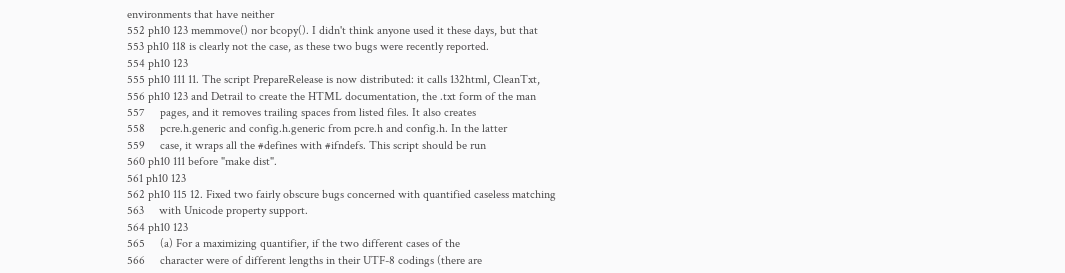environments that have neither
552 ph10 123 memmove() nor bcopy(). I didn't think anyone used it these days, but that
553 ph10 118 is clearly not the case, as these two bugs were recently reported.
554 ph10 123
555 ph10 111 11. The script PrepareRelease is now distributed: it calls 132html, CleanTxt,
556 ph10 123 and Detrail to create the HTML documentation, the .txt form of the man
557     pages, and it removes trailing spaces from listed files. It also creates
558     pcre.h.generic and config.h.generic from pcre.h and config.h. In the latter
559     case, it wraps all the #defines with #ifndefs. This script should be run
560 ph10 111 before "make dist".
561 ph10 123
562 ph10 115 12. Fixed two fairly obscure bugs concerned with quantified caseless matching
563     with Unicode property support.
564 ph10 123
565     (a) For a maximizing quantifier, if the two different cases of the
566     character were of different lengths in their UTF-8 codings (there are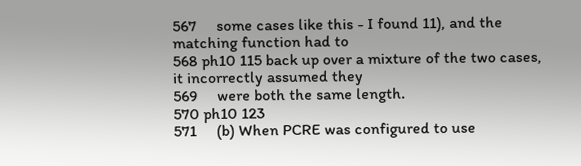567     some cases like this - I found 11), and the matching function had to
568 ph10 115 back up over a mixture of the two cases, it incorrectly assumed they
569     were both the same length.
570 ph10 123
571     (b) When PCRE was configured to use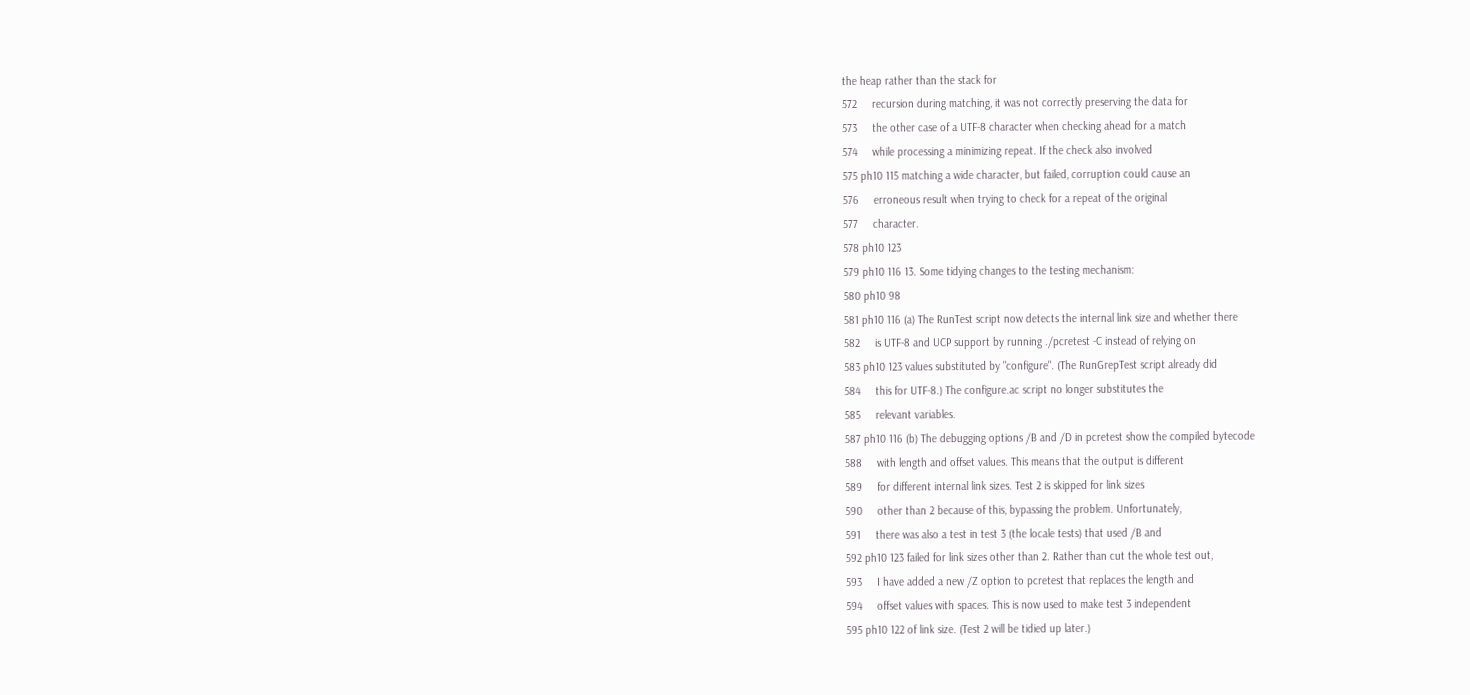the heap rather than the stack for
572     recursion during matching, it was not correctly preserving the data for
573     the other case of a UTF-8 character when checking ahead for a match
574     while processing a minimizing repeat. If the check also involved
575 ph10 115 matching a wide character, but failed, corruption could cause an
576     erroneous result when trying to check for a repeat of the original
577     character.
578 ph10 123
579 ph10 116 13. Some tidying changes to the testing mechanism:
580 ph10 98
581 ph10 116 (a) The RunTest script now detects the internal link size and whether there
582     is UTF-8 and UCP support by running ./pcretest -C instead of relying on
583 ph10 123 values substituted by "configure". (The RunGrepTest script already did
584     this for UTF-8.) The configure.ac script no longer substitutes the
585     relevant variables.
587 ph10 116 (b) The debugging options /B and /D in pcretest show the compiled bytecode
588     with length and offset values. This means that the output is different
589     for different internal link sizes. Test 2 is skipped for link sizes
590     other than 2 because of this, bypassing the problem. Unfortunately,
591     there was also a test in test 3 (the locale tests) that used /B and
592 ph10 123 failed for link sizes other than 2. Rather than cut the whole test out,
593     I have added a new /Z option to pcretest that replaces the length and
594     offset values with spaces. This is now used to make test 3 independent
595 ph10 122 of link size. (Test 2 will be tidied up later.)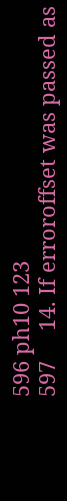596 ph10 123
597     14. If erroroffset was passed as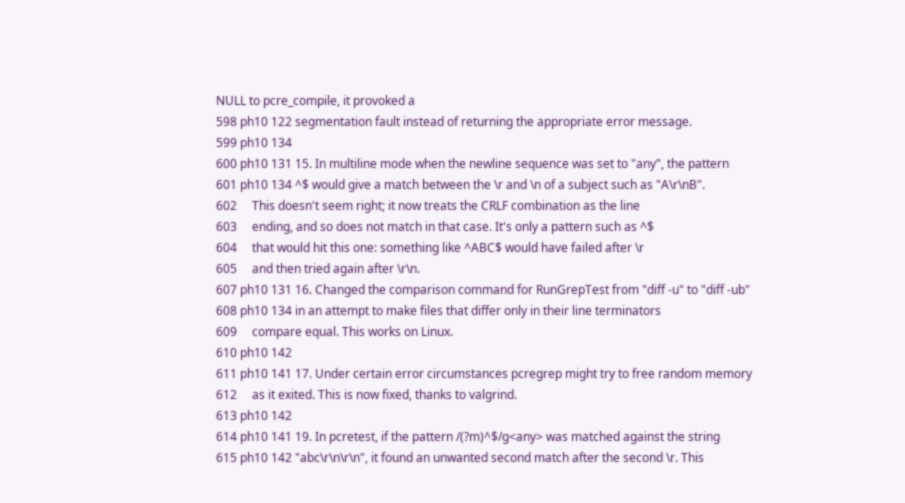NULL to pcre_compile, it provoked a
598 ph10 122 segmentation fault instead of returning the appropriate error message.
599 ph10 134
600 ph10 131 15. In multiline mode when the newline sequence was set to "any", the pattern
601 ph10 134 ^$ would give a match between the \r and \n of a subject such as "A\r\nB".
602     This doesn't seem right; it now treats the CRLF combination as the line
603     ending, and so does not match in that case. It's only a pattern such as ^$
604     that would hit this one: something like ^ABC$ would have failed after \r
605     and then tried again after \r\n.
607 ph10 131 16. Changed the comparison command for RunGrepTest from "diff -u" to "diff -ub"
608 ph10 134 in an attempt to make files that differ only in their line terminators
609     compare equal. This works on Linux.
610 ph10 142
611 ph10 141 17. Under certain error circumstances pcregrep might try to free random memory
612     as it exited. This is now fixed, thanks to valgrind.
613 ph10 142
614 ph10 141 19. In pcretest, if the pattern /(?m)^$/g<any> was matched against the string
615 ph10 142 "abc\r\n\r\n", it found an unwanted second match after the second \r. This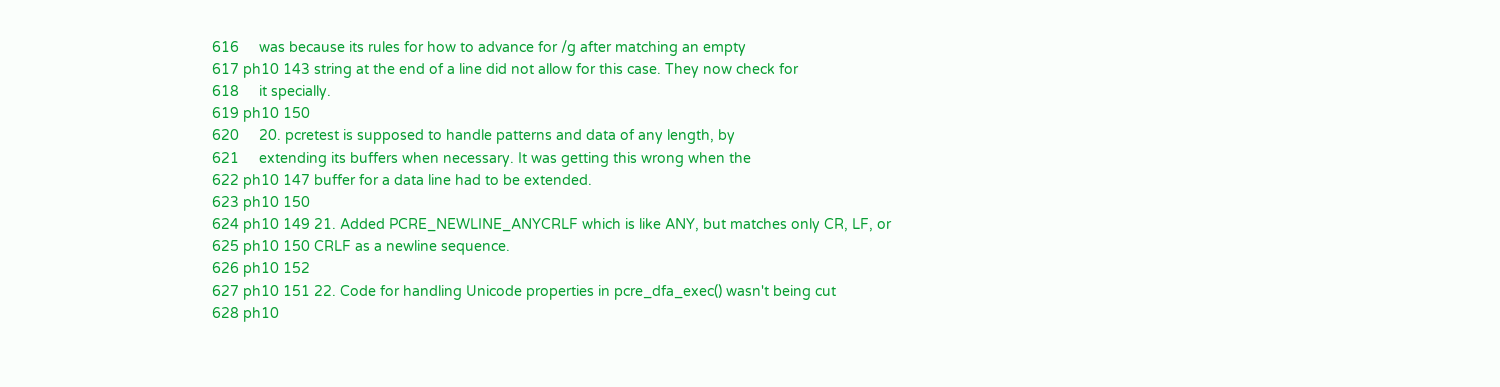616     was because its rules for how to advance for /g after matching an empty
617 ph10 143 string at the end of a line did not allow for this case. They now check for
618     it specially.
619 ph10 150
620     20. pcretest is supposed to handle patterns and data of any length, by
621     extending its buffers when necessary. It was getting this wrong when the
622 ph10 147 buffer for a data line had to be extended.
623 ph10 150
624 ph10 149 21. Added PCRE_NEWLINE_ANYCRLF which is like ANY, but matches only CR, LF, or
625 ph10 150 CRLF as a newline sequence.
626 ph10 152
627 ph10 151 22. Code for handling Unicode properties in pcre_dfa_exec() wasn't being cut
628 ph10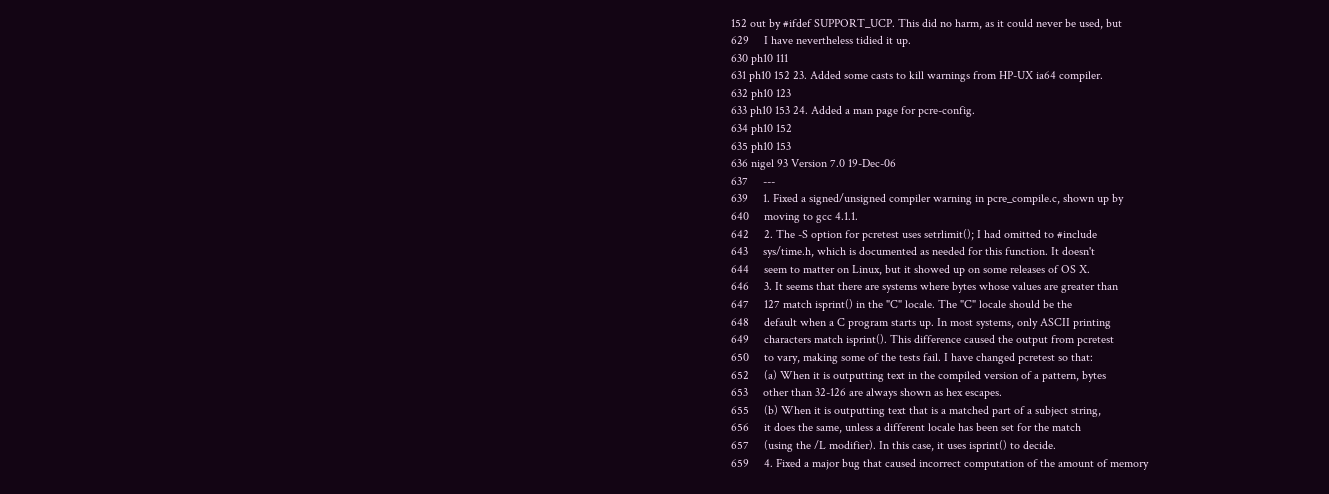152 out by #ifdef SUPPORT_UCP. This did no harm, as it could never be used, but
629     I have nevertheless tidied it up.
630 ph10 111
631 ph10 152 23. Added some casts to kill warnings from HP-UX ia64 compiler.
632 ph10 123
633 ph10 153 24. Added a man page for pcre-config.
634 ph10 152
635 ph10 153
636 nigel 93 Version 7.0 19-Dec-06
637     ---
639     1. Fixed a signed/unsigned compiler warning in pcre_compile.c, shown up by
640     moving to gcc 4.1.1.
642     2. The -S option for pcretest uses setrlimit(); I had omitted to #include
643     sys/time.h, which is documented as needed for this function. It doesn't
644     seem to matter on Linux, but it showed up on some releases of OS X.
646     3. It seems that there are systems where bytes whose values are greater than
647     127 match isprint() in the "C" locale. The "C" locale should be the
648     default when a C program starts up. In most systems, only ASCII printing
649     characters match isprint(). This difference caused the output from pcretest
650     to vary, making some of the tests fail. I have changed pcretest so that:
652     (a) When it is outputting text in the compiled version of a pattern, bytes
653     other than 32-126 are always shown as hex escapes.
655     (b) When it is outputting text that is a matched part of a subject string,
656     it does the same, unless a different locale has been set for the match
657     (using the /L modifier). In this case, it uses isprint() to decide.
659     4. Fixed a major bug that caused incorrect computation of the amount of memory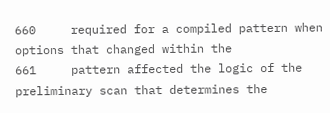660     required for a compiled pattern when options that changed within the
661     pattern affected the logic of the preliminary scan that determines the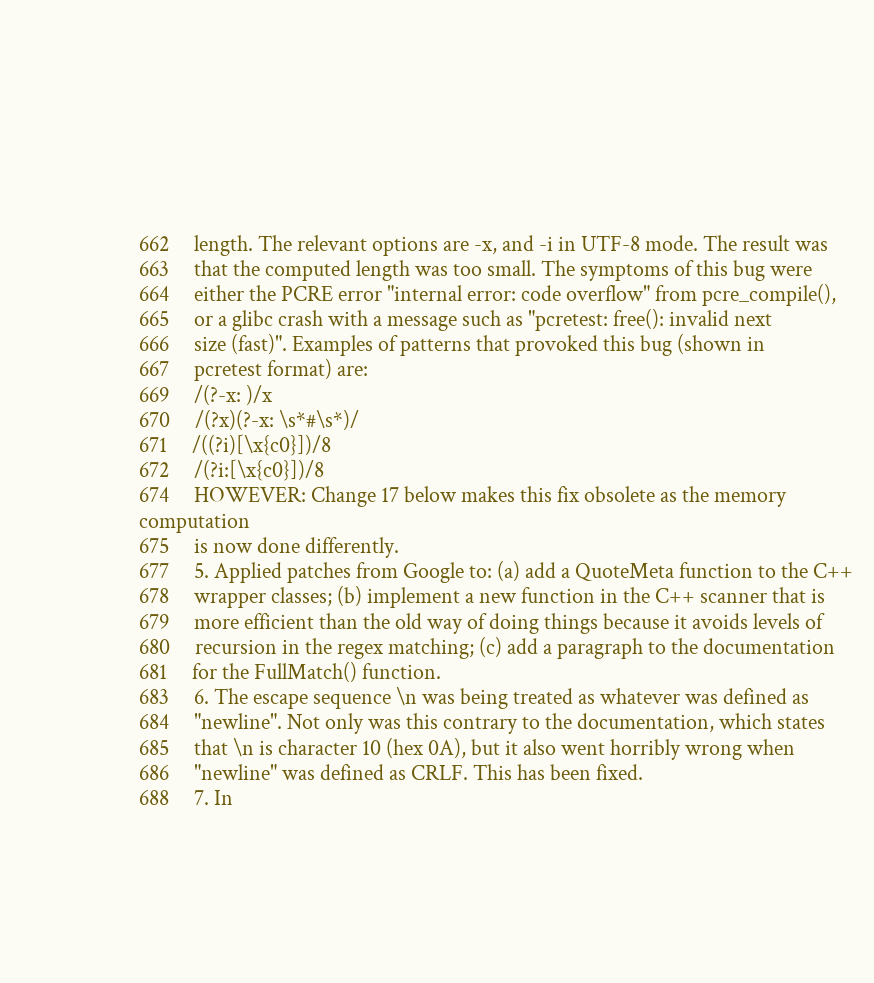662     length. The relevant options are -x, and -i in UTF-8 mode. The result was
663     that the computed length was too small. The symptoms of this bug were
664     either the PCRE error "internal error: code overflow" from pcre_compile(),
665     or a glibc crash with a message such as "pcretest: free(): invalid next
666     size (fast)". Examples of patterns that provoked this bug (shown in
667     pcretest format) are:
669     /(?-x: )/x
670     /(?x)(?-x: \s*#\s*)/
671     /((?i)[\x{c0}])/8
672     /(?i:[\x{c0}])/8
674     HOWEVER: Change 17 below makes this fix obsolete as the memory computation
675     is now done differently.
677     5. Applied patches from Google to: (a) add a QuoteMeta function to the C++
678     wrapper classes; (b) implement a new function in the C++ scanner that is
679     more efficient than the old way of doing things because it avoids levels of
680     recursion in the regex matching; (c) add a paragraph to the documentation
681     for the FullMatch() function.
683     6. The escape sequence \n was being treated as whatever was defined as
684     "newline". Not only was this contrary to the documentation, which states
685     that \n is character 10 (hex 0A), but it also went horribly wrong when
686     "newline" was defined as CRLF. This has been fixed.
688     7. In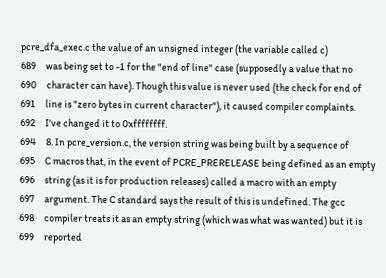pcre_dfa_exec.c the value of an unsigned integer (the variable called c)
689     was being set to -1 for the "end of line" case (supposedly a value that no
690     character can have). Though this value is never used (the check for end of
691     line is "zero bytes in current character"), it caused compiler complaints.
692     I've changed it to 0xffffffff.
694     8. In pcre_version.c, the version string was being built by a sequence of
695     C macros that, in the event of PCRE_PRERELEASE being defined as an empty
696     string (as it is for production releases) called a macro with an empty
697     argument. The C standard says the result of this is undefined. The gcc
698     compiler treats it as an empty string (which was what was wanted) but it is
699     reported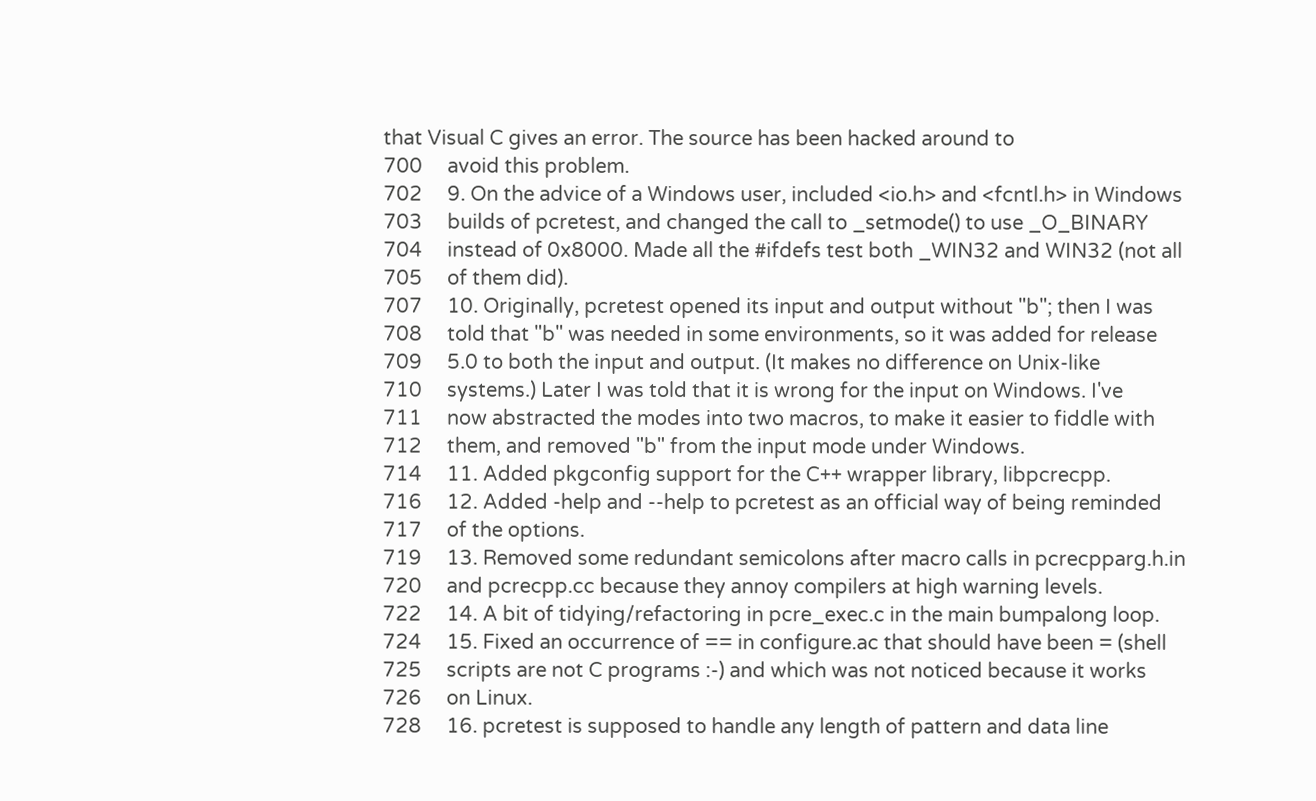that Visual C gives an error. The source has been hacked around to
700     avoid this problem.
702     9. On the advice of a Windows user, included <io.h> and <fcntl.h> in Windows
703     builds of pcretest, and changed the call to _setmode() to use _O_BINARY
704     instead of 0x8000. Made all the #ifdefs test both _WIN32 and WIN32 (not all
705     of them did).
707     10. Originally, pcretest opened its input and output without "b"; then I was
708     told that "b" was needed in some environments, so it was added for release
709     5.0 to both the input and output. (It makes no difference on Unix-like
710     systems.) Later I was told that it is wrong for the input on Windows. I've
711     now abstracted the modes into two macros, to make it easier to fiddle with
712     them, and removed "b" from the input mode under Windows.
714     11. Added pkgconfig support for the C++ wrapper library, libpcrecpp.
716     12. Added -help and --help to pcretest as an official way of being reminded
717     of the options.
719     13. Removed some redundant semicolons after macro calls in pcrecpparg.h.in
720     and pcrecpp.cc because they annoy compilers at high warning levels.
722     14. A bit of tidying/refactoring in pcre_exec.c in the main bumpalong loop.
724     15. Fixed an occurrence of == in configure.ac that should have been = (shell
725     scripts are not C programs :-) and which was not noticed because it works
726     on Linux.
728     16. pcretest is supposed to handle any length of pattern and data line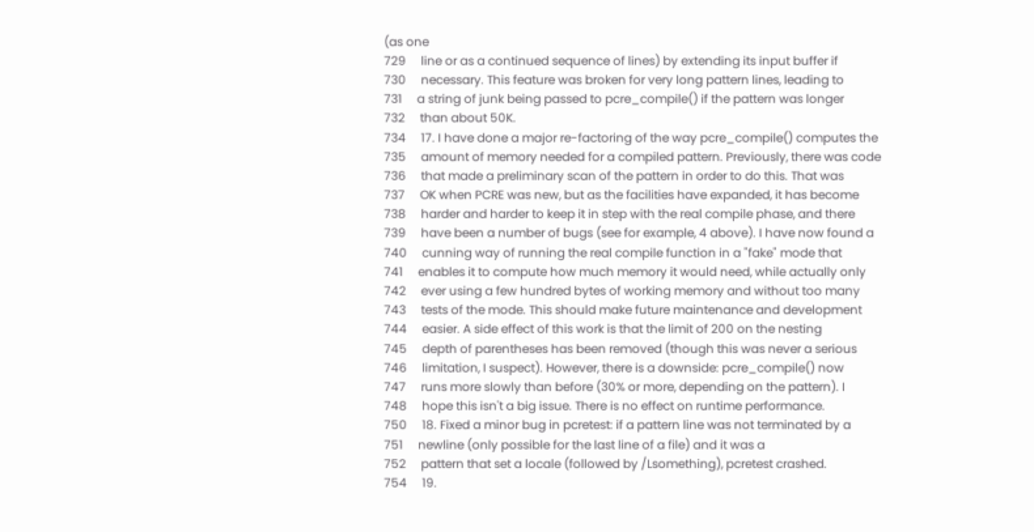(as one
729     line or as a continued sequence of lines) by extending its input buffer if
730     necessary. This feature was broken for very long pattern lines, leading to
731     a string of junk being passed to pcre_compile() if the pattern was longer
732     than about 50K.
734     17. I have done a major re-factoring of the way pcre_compile() computes the
735     amount of memory needed for a compiled pattern. Previously, there was code
736     that made a preliminary scan of the pattern in order to do this. That was
737     OK when PCRE was new, but as the facilities have expanded, it has become
738     harder and harder to keep it in step with the real compile phase, and there
739     have been a number of bugs (see for example, 4 above). I have now found a
740     cunning way of running the real compile function in a "fake" mode that
741     enables it to compute how much memory it would need, while actually only
742     ever using a few hundred bytes of working memory and without too many
743     tests of the mode. This should make future maintenance and development
744     easier. A side effect of this work is that the limit of 200 on the nesting
745     depth of parentheses has been removed (though this was never a serious
746     limitation, I suspect). However, there is a downside: pcre_compile() now
747     runs more slowly than before (30% or more, depending on the pattern). I
748     hope this isn't a big issue. There is no effect on runtime performance.
750     18. Fixed a minor bug in pcretest: if a pattern line was not terminated by a
751     newline (only possible for the last line of a file) and it was a
752     pattern that set a locale (followed by /Lsomething), pcretest crashed.
754     19.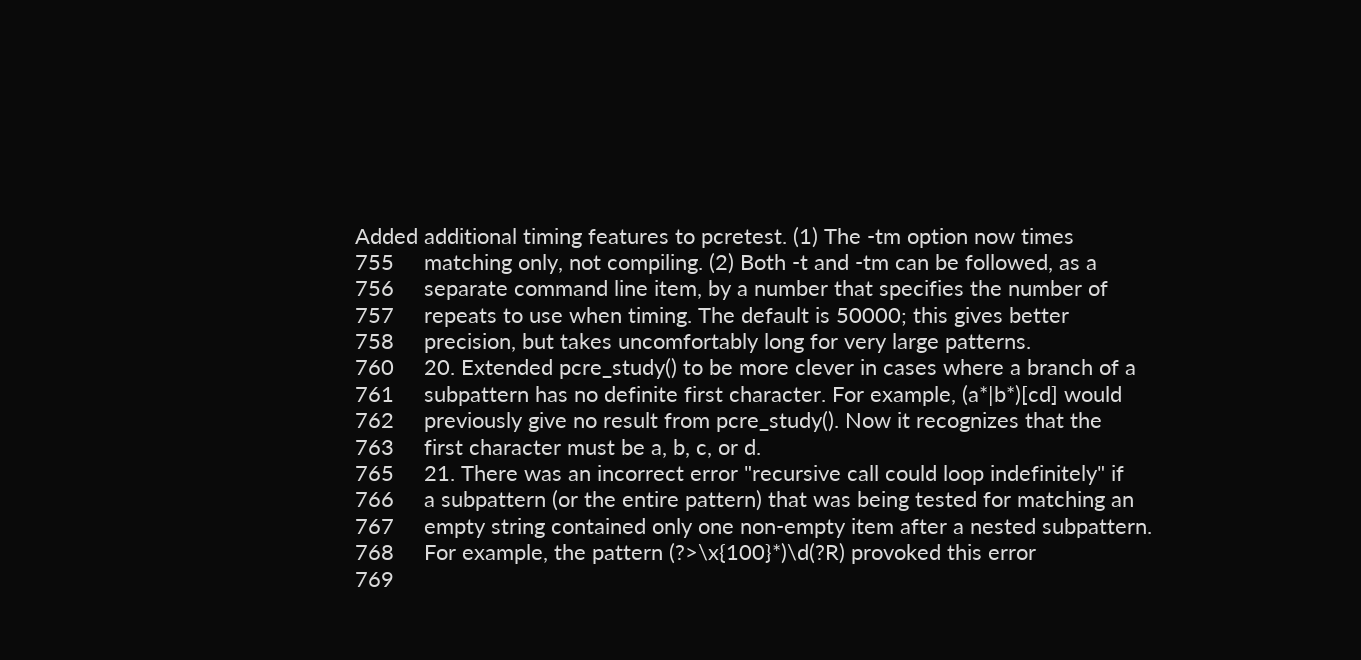Added additional timing features to pcretest. (1) The -tm option now times
755     matching only, not compiling. (2) Both -t and -tm can be followed, as a
756     separate command line item, by a number that specifies the number of
757     repeats to use when timing. The default is 50000; this gives better
758     precision, but takes uncomfortably long for very large patterns.
760     20. Extended pcre_study() to be more clever in cases where a branch of a
761     subpattern has no definite first character. For example, (a*|b*)[cd] would
762     previously give no result from pcre_study(). Now it recognizes that the
763     first character must be a, b, c, or d.
765     21. There was an incorrect error "recursive call could loop indefinitely" if
766     a subpattern (or the entire pattern) that was being tested for matching an
767     empty string contained only one non-empty item after a nested subpattern.
768     For example, the pattern (?>\x{100}*)\d(?R) provoked this error
769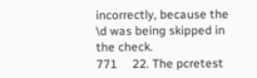incorrectly, because the \d was being skipped in the check.
771     22. The pcretest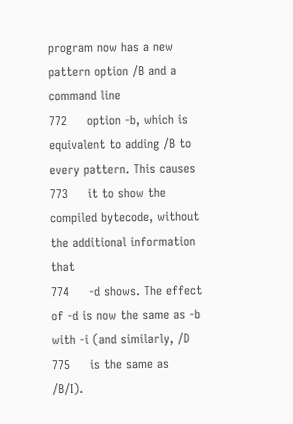program now has a new pattern option /B and a command line
772     option -b, which is equivalent to adding /B to every pattern. This causes
773     it to show the compiled bytecode, without the additional information that
774     -d shows. The effect of -d is now the same as -b with -i (and similarly, /D
775     is the same as /B/I).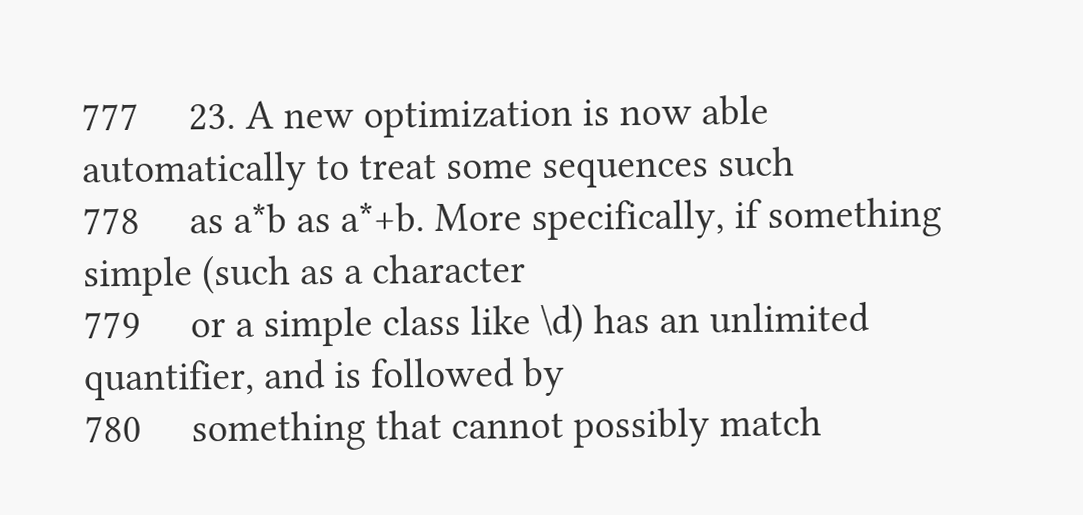777     23. A new optimization is now able automatically to treat some sequences such
778     as a*b as a*+b. More specifically, if something simple (such as a character
779     or a simple class like \d) has an unlimited quantifier, and is followed by
780     something that cannot possibly match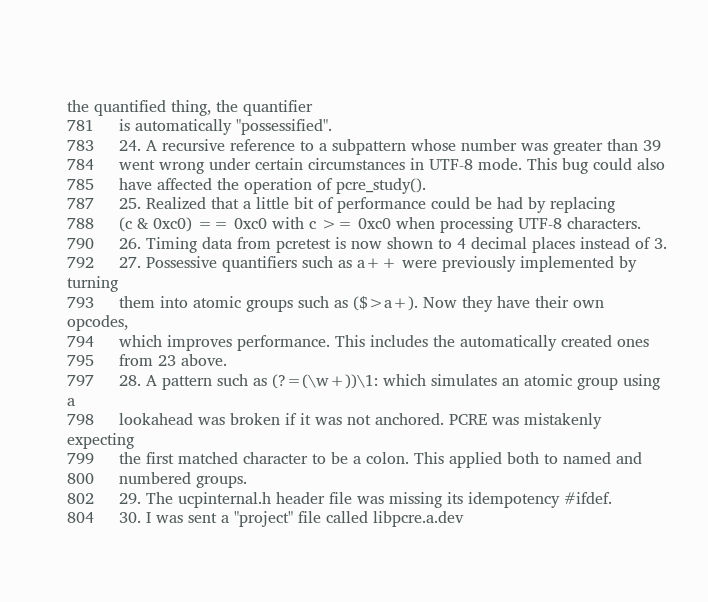the quantified thing, the quantifier
781     is automatically "possessified".
783     24. A recursive reference to a subpattern whose number was greater than 39
784     went wrong under certain circumstances in UTF-8 mode. This bug could also
785     have affected the operation of pcre_study().
787     25. Realized that a little bit of performance could be had by replacing
788     (c & 0xc0) == 0xc0 with c >= 0xc0 when processing UTF-8 characters.
790     26. Timing data from pcretest is now shown to 4 decimal places instead of 3.
792     27. Possessive quantifiers such as a++ were previously implemented by turning
793     them into atomic groups such as ($>a+). Now they have their own opcodes,
794     which improves performance. This includes the automatically created ones
795     from 23 above.
797     28. A pattern such as (?=(\w+))\1: which simulates an atomic group using a
798     lookahead was broken if it was not anchored. PCRE was mistakenly expecting
799     the first matched character to be a colon. This applied both to named and
800     numbered groups.
802     29. The ucpinternal.h header file was missing its idempotency #ifdef.
804     30. I was sent a "project" file called libpcre.a.dev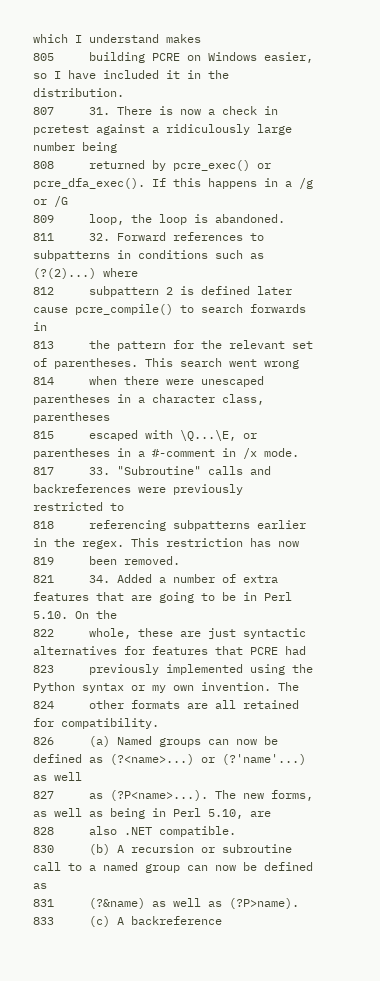which I understand makes
805     building PCRE on Windows easier, so I have included it in the distribution.
807     31. There is now a check in pcretest against a ridiculously large number being
808     returned by pcre_exec() or pcre_dfa_exec(). If this happens in a /g or /G
809     loop, the loop is abandoned.
811     32. Forward references to subpatterns in conditions such as (?(2)...) where
812     subpattern 2 is defined later cause pcre_compile() to search forwards in
813     the pattern for the relevant set of parentheses. This search went wrong
814     when there were unescaped parentheses in a character class, parentheses
815     escaped with \Q...\E, or parentheses in a #-comment in /x mode.
817     33. "Subroutine" calls and backreferences were previously restricted to
818     referencing subpatterns earlier in the regex. This restriction has now
819     been removed.
821     34. Added a number of extra features that are going to be in Perl 5.10. On the
822     whole, these are just syntactic alternatives for features that PCRE had
823     previously implemented using the Python syntax or my own invention. The
824     other formats are all retained for compatibility.
826     (a) Named groups can now be defined as (?<name>...) or (?'name'...) as well
827     as (?P<name>...). The new forms, as well as being in Perl 5.10, are
828     also .NET compatible.
830     (b) A recursion or subroutine call to a named group can now be defined as
831     (?&name) as well as (?P>name).
833     (c) A backreference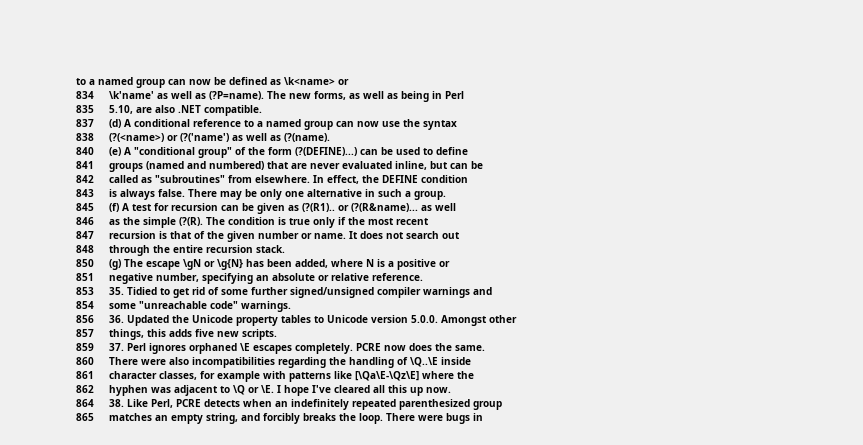to a named group can now be defined as \k<name> or
834     \k'name' as well as (?P=name). The new forms, as well as being in Perl
835     5.10, are also .NET compatible.
837     (d) A conditional reference to a named group can now use the syntax
838     (?(<name>) or (?('name') as well as (?(name).
840     (e) A "conditional group" of the form (?(DEFINE)...) can be used to define
841     groups (named and numbered) that are never evaluated inline, but can be
842     called as "subroutines" from elsewhere. In effect, the DEFINE condition
843     is always false. There may be only one alternative in such a group.
845     (f) A test for recursion can be given as (?(R1).. or (?(R&name)... as well
846     as the simple (?(R). The condition is true only if the most recent
847     recursion is that of the given number or name. It does not search out
848     through the entire recursion stack.
850     (g) The escape \gN or \g{N} has been added, where N is a positive or
851     negative number, specifying an absolute or relative reference.
853     35. Tidied to get rid of some further signed/unsigned compiler warnings and
854     some "unreachable code" warnings.
856     36. Updated the Unicode property tables to Unicode version 5.0.0. Amongst other
857     things, this adds five new scripts.
859     37. Perl ignores orphaned \E escapes completely. PCRE now does the same.
860     There were also incompatibilities regarding the handling of \Q..\E inside
861     character classes, for example with patterns like [\Qa\E-\Qz\E] where the
862     hyphen was adjacent to \Q or \E. I hope I've cleared all this up now.
864     38. Like Perl, PCRE detects when an indefinitely repeated parenthesized group
865     matches an empty string, and forcibly breaks the loop. There were bugs in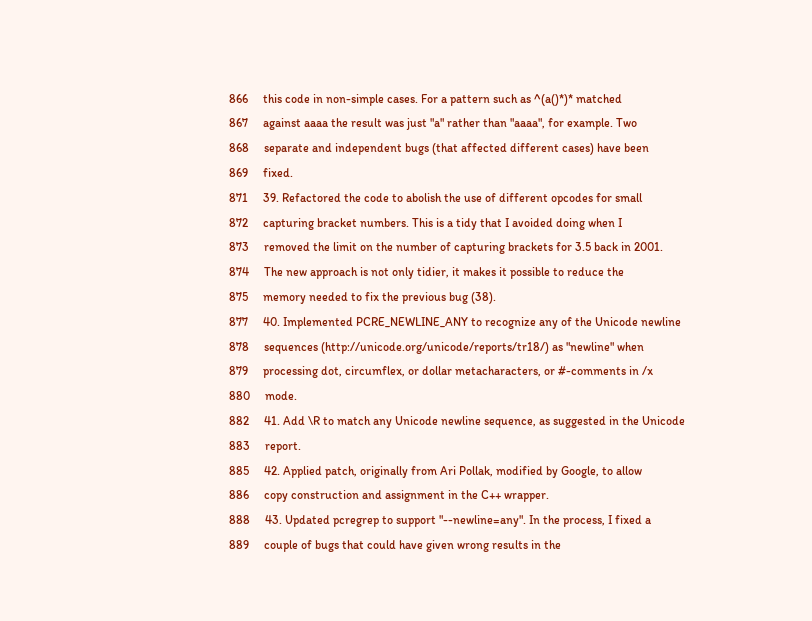866     this code in non-simple cases. For a pattern such as ^(a()*)* matched
867     against aaaa the result was just "a" rather than "aaaa", for example. Two
868     separate and independent bugs (that affected different cases) have been
869     fixed.
871     39. Refactored the code to abolish the use of different opcodes for small
872     capturing bracket numbers. This is a tidy that I avoided doing when I
873     removed the limit on the number of capturing brackets for 3.5 back in 2001.
874     The new approach is not only tidier, it makes it possible to reduce the
875     memory needed to fix the previous bug (38).
877     40. Implemented PCRE_NEWLINE_ANY to recognize any of the Unicode newline
878     sequences (http://unicode.org/unicode/reports/tr18/) as "newline" when
879     processing dot, circumflex, or dollar metacharacters, or #-comments in /x
880     mode.
882     41. Add \R to match any Unicode newline sequence, as suggested in the Unicode
883     report.
885     42. Applied patch, originally from Ari Pollak, modified by Google, to allow
886     copy construction and assignment in the C++ wrapper.
888     43. Updated pcregrep to support "--newline=any". In the process, I fixed a
889     couple of bugs that could have given wrong results in the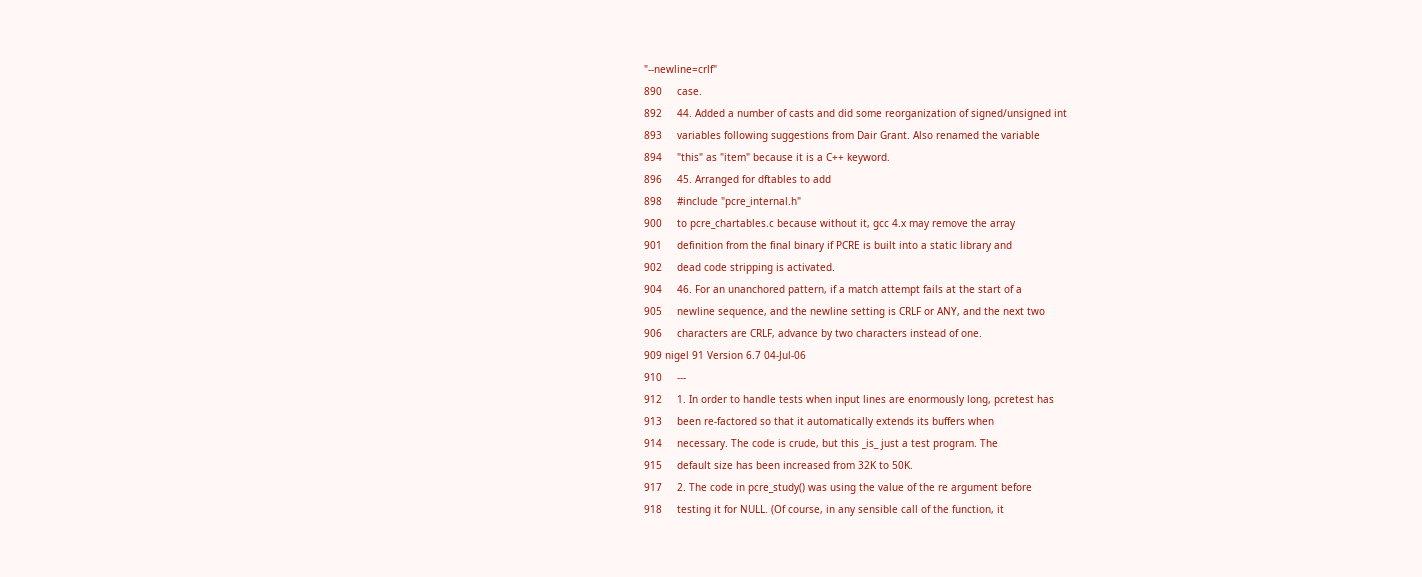"--newline=crlf"
890     case.
892     44. Added a number of casts and did some reorganization of signed/unsigned int
893     variables following suggestions from Dair Grant. Also renamed the variable
894     "this" as "item" because it is a C++ keyword.
896     45. Arranged for dftables to add
898     #include "pcre_internal.h"
900     to pcre_chartables.c because without it, gcc 4.x may remove the array
901     definition from the final binary if PCRE is built into a static library and
902     dead code stripping is activated.
904     46. For an unanchored pattern, if a match attempt fails at the start of a
905     newline sequence, and the newline setting is CRLF or ANY, and the next two
906     characters are CRLF, advance by two characters instead of one.
909 nigel 91 Version 6.7 04-Jul-06
910     ---
912     1. In order to handle tests when input lines are enormously long, pcretest has
913     been re-factored so that it automatically extends its buffers when
914     necessary. The code is crude, but this _is_ just a test program. The
915     default size has been increased from 32K to 50K.
917     2. The code in pcre_study() was using the value of the re argument before
918     testing it for NULL. (Of course, in any sensible call of the function, it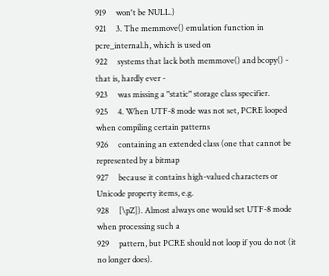919     won't be NULL.)
921     3. The memmove() emulation function in pcre_internal.h, which is used on
922     systems that lack both memmove() and bcopy() - that is, hardly ever -
923     was missing a "static" storage class specifier.
925     4. When UTF-8 mode was not set, PCRE looped when compiling certain patterns
926     containing an extended class (one that cannot be represented by a bitmap
927     because it contains high-valued characters or Unicode property items, e.g.
928     [\pZ]). Almost always one would set UTF-8 mode when processing such a
929     pattern, but PCRE should not loop if you do not (it no longer does).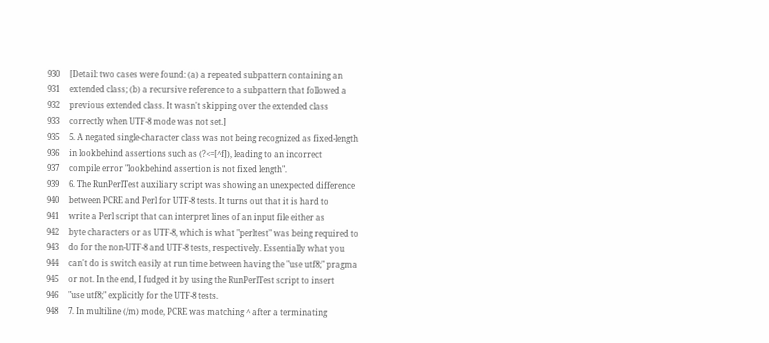930     [Detail: two cases were found: (a) a repeated subpattern containing an
931     extended class; (b) a recursive reference to a subpattern that followed a
932     previous extended class. It wasn't skipping over the extended class
933     correctly when UTF-8 mode was not set.]
935     5. A negated single-character class was not being recognized as fixed-length
936     in lookbehind assertions such as (?<=[^f]), leading to an incorrect
937     compile error "lookbehind assertion is not fixed length".
939     6. The RunPerlTest auxiliary script was showing an unexpected difference
940     between PCRE and Perl for UTF-8 tests. It turns out that it is hard to
941     write a Perl script that can interpret lines of an input file either as
942     byte characters or as UTF-8, which is what "perltest" was being required to
943     do for the non-UTF-8 and UTF-8 tests, respectively. Essentially what you
944     can't do is switch easily at run time between having the "use utf8;" pragma
945     or not. In the end, I fudged it by using the RunPerlTest script to insert
946     "use utf8;" explicitly for the UTF-8 tests.
948     7. In multiline (/m) mode, PCRE was matching ^ after a terminating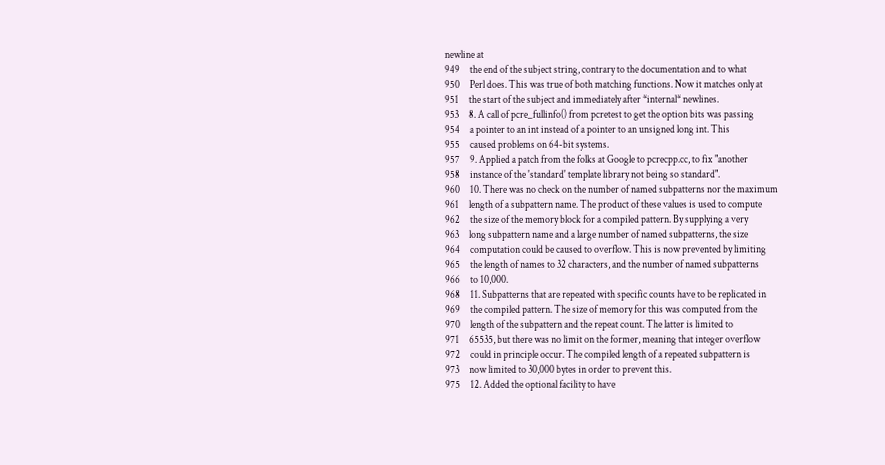newline at
949     the end of the subject string, contrary to the documentation and to what
950     Perl does. This was true of both matching functions. Now it matches only at
951     the start of the subject and immediately after *internal* newlines.
953     8. A call of pcre_fullinfo() from pcretest to get the option bits was passing
954     a pointer to an int instead of a pointer to an unsigned long int. This
955     caused problems on 64-bit systems.
957     9. Applied a patch from the folks at Google to pcrecpp.cc, to fix "another
958     instance of the 'standard' template library not being so standard".
960     10. There was no check on the number of named subpatterns nor the maximum
961     length of a subpattern name. The product of these values is used to compute
962     the size of the memory block for a compiled pattern. By supplying a very
963     long subpattern name and a large number of named subpatterns, the size
964     computation could be caused to overflow. This is now prevented by limiting
965     the length of names to 32 characters, and the number of named subpatterns
966     to 10,000.
968     11. Subpatterns that are repeated with specific counts have to be replicated in
969     the compiled pattern. The size of memory for this was computed from the
970     length of the subpattern and the repeat count. The latter is limited to
971     65535, but there was no limit on the former, meaning that integer overflow
972     could in principle occur. The compiled length of a repeated subpattern is
973     now limited to 30,000 bytes in order to prevent this.
975     12. Added the optional facility to have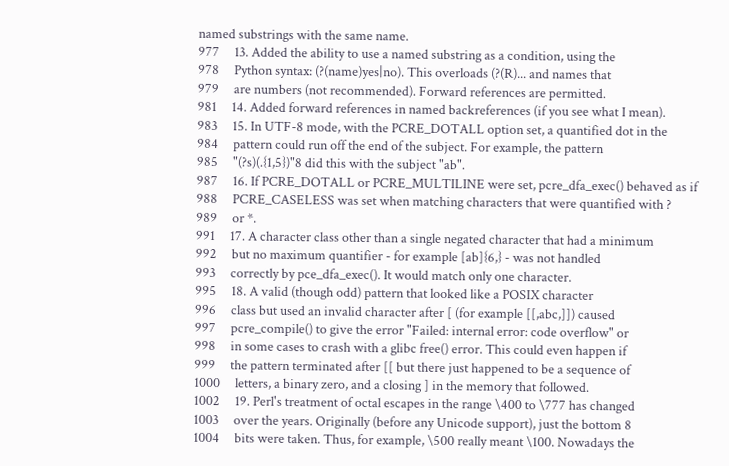named substrings with the same name.
977     13. Added the ability to use a named substring as a condition, using the
978     Python syntax: (?(name)yes|no). This overloads (?(R)... and names that
979     are numbers (not recommended). Forward references are permitted.
981     14. Added forward references in named backreferences (if you see what I mean).
983     15. In UTF-8 mode, with the PCRE_DOTALL option set, a quantified dot in the
984     pattern could run off the end of the subject. For example, the pattern
985     "(?s)(.{1,5})"8 did this with the subject "ab".
987     16. If PCRE_DOTALL or PCRE_MULTILINE were set, pcre_dfa_exec() behaved as if
988     PCRE_CASELESS was set when matching characters that were quantified with ?
989     or *.
991     17. A character class other than a single negated character that had a minimum
992     but no maximum quantifier - for example [ab]{6,} - was not handled
993     correctly by pce_dfa_exec(). It would match only one character.
995     18. A valid (though odd) pattern that looked like a POSIX character
996     class but used an invalid character after [ (for example [[,abc,]]) caused
997     pcre_compile() to give the error "Failed: internal error: code overflow" or
998     in some cases to crash with a glibc free() error. This could even happen if
999     the pattern terminated after [[ but there just happened to be a sequence of
1000     letters, a binary zero, and a closing ] in the memory that followed.
1002     19. Perl's treatment of octal escapes in the range \400 to \777 has changed
1003     over the years. Originally (before any Unicode support), just the bottom 8
1004     bits were taken. Thus, for example, \500 really meant \100. Nowadays the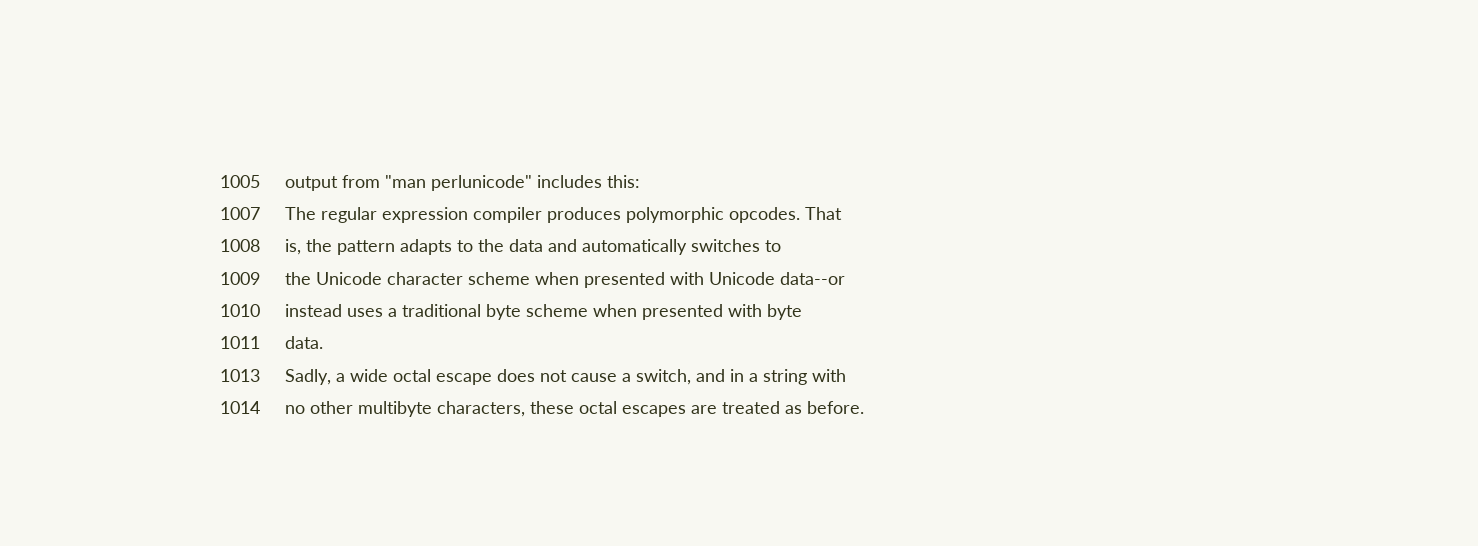1005     output from "man perlunicode" includes this:
1007     The regular expression compiler produces polymorphic opcodes. That
1008     is, the pattern adapts to the data and automatically switches to
1009     the Unicode character scheme when presented with Unicode data--or
1010     instead uses a traditional byte scheme when presented with byte
1011     data.
1013     Sadly, a wide octal escape does not cause a switch, and in a string with
1014     no other multibyte characters, these octal escapes are treated as before.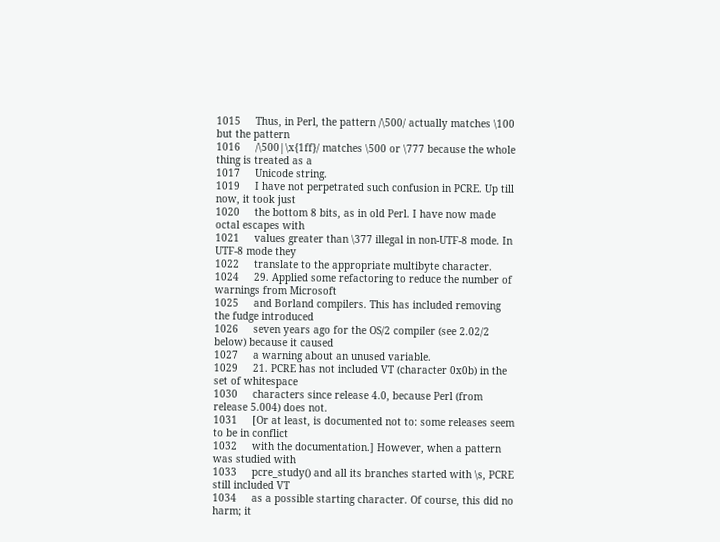1015     Thus, in Perl, the pattern /\500/ actually matches \100 but the pattern
1016     /\500|\x{1ff}/ matches \500 or \777 because the whole thing is treated as a
1017     Unicode string.
1019     I have not perpetrated such confusion in PCRE. Up till now, it took just
1020     the bottom 8 bits, as in old Perl. I have now made octal escapes with
1021     values greater than \377 illegal in non-UTF-8 mode. In UTF-8 mode they
1022     translate to the appropriate multibyte character.
1024     29. Applied some refactoring to reduce the number of warnings from Microsoft
1025     and Borland compilers. This has included removing the fudge introduced
1026     seven years ago for the OS/2 compiler (see 2.02/2 below) because it caused
1027     a warning about an unused variable.
1029     21. PCRE has not included VT (character 0x0b) in the set of whitespace
1030     characters since release 4.0, because Perl (from release 5.004) does not.
1031     [Or at least, is documented not to: some releases seem to be in conflict
1032     with the documentation.] However, when a pattern was studied with
1033     pcre_study() and all its branches started with \s, PCRE still included VT
1034     as a possible starting character. Of course, this did no harm; it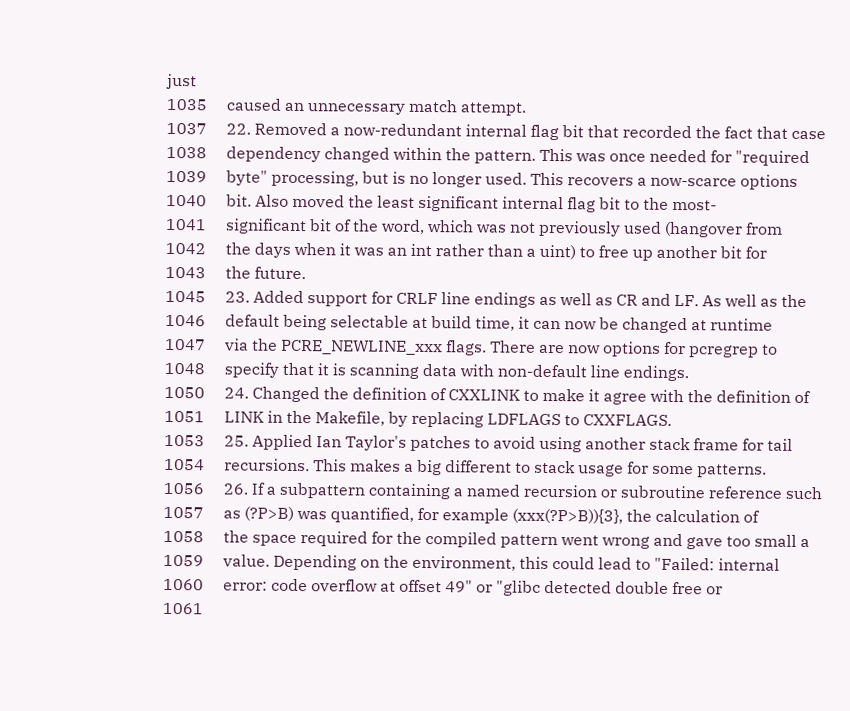just
1035     caused an unnecessary match attempt.
1037     22. Removed a now-redundant internal flag bit that recorded the fact that case
1038     dependency changed within the pattern. This was once needed for "required
1039     byte" processing, but is no longer used. This recovers a now-scarce options
1040     bit. Also moved the least significant internal flag bit to the most-
1041     significant bit of the word, which was not previously used (hangover from
1042     the days when it was an int rather than a uint) to free up another bit for
1043     the future.
1045     23. Added support for CRLF line endings as well as CR and LF. As well as the
1046     default being selectable at build time, it can now be changed at runtime
1047     via the PCRE_NEWLINE_xxx flags. There are now options for pcregrep to
1048     specify that it is scanning data with non-default line endings.
1050     24. Changed the definition of CXXLINK to make it agree with the definition of
1051     LINK in the Makefile, by replacing LDFLAGS to CXXFLAGS.
1053     25. Applied Ian Taylor's patches to avoid using another stack frame for tail
1054     recursions. This makes a big different to stack usage for some patterns.
1056     26. If a subpattern containing a named recursion or subroutine reference such
1057     as (?P>B) was quantified, for example (xxx(?P>B)){3}, the calculation of
1058     the space required for the compiled pattern went wrong and gave too small a
1059     value. Depending on the environment, this could lead to "Failed: internal
1060     error: code overflow at offset 49" or "glibc detected double free or
1061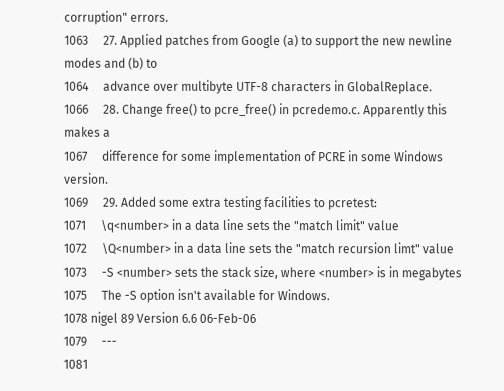corruption" errors.
1063     27. Applied patches from Google (a) to support the new newline modes and (b) to
1064     advance over multibyte UTF-8 characters in GlobalReplace.
1066     28. Change free() to pcre_free() in pcredemo.c. Apparently this makes a
1067     difference for some implementation of PCRE in some Windows version.
1069     29. Added some extra testing facilities to pcretest:
1071     \q<number> in a data line sets the "match limit" value
1072     \Q<number> in a data line sets the "match recursion limt" value
1073     -S <number> sets the stack size, where <number> is in megabytes
1075     The -S option isn't available for Windows.
1078 nigel 89 Version 6.6 06-Feb-06
1079     ---
1081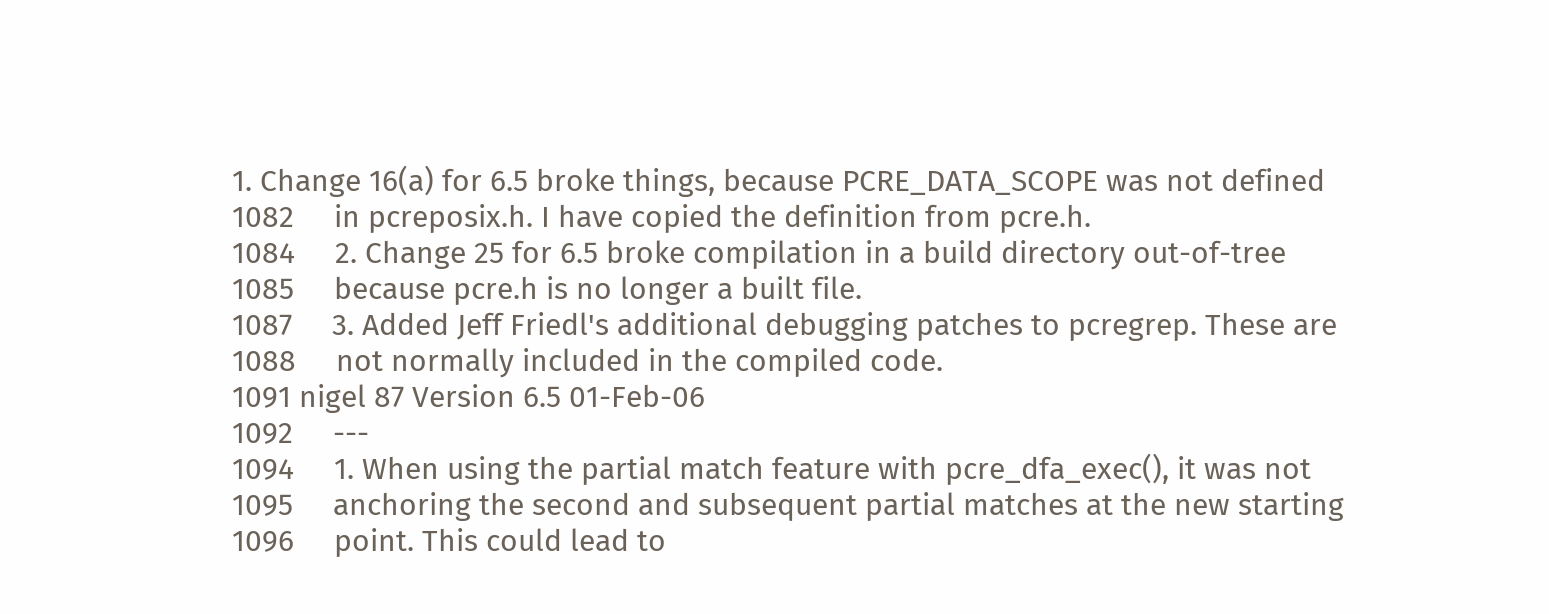1. Change 16(a) for 6.5 broke things, because PCRE_DATA_SCOPE was not defined
1082     in pcreposix.h. I have copied the definition from pcre.h.
1084     2. Change 25 for 6.5 broke compilation in a build directory out-of-tree
1085     because pcre.h is no longer a built file.
1087     3. Added Jeff Friedl's additional debugging patches to pcregrep. These are
1088     not normally included in the compiled code.
1091 nigel 87 Version 6.5 01-Feb-06
1092     ---
1094     1. When using the partial match feature with pcre_dfa_exec(), it was not
1095     anchoring the second and subsequent partial matches at the new starting
1096     point. This could lead to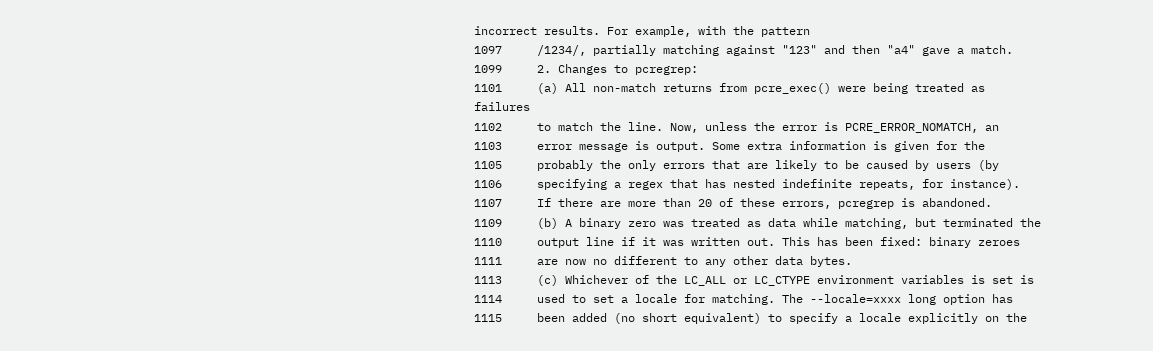incorrect results. For example, with the pattern
1097     /1234/, partially matching against "123" and then "a4" gave a match.
1099     2. Changes to pcregrep:
1101     (a) All non-match returns from pcre_exec() were being treated as failures
1102     to match the line. Now, unless the error is PCRE_ERROR_NOMATCH, an
1103     error message is output. Some extra information is given for the
1105     probably the only errors that are likely to be caused by users (by
1106     specifying a regex that has nested indefinite repeats, for instance).
1107     If there are more than 20 of these errors, pcregrep is abandoned.
1109     (b) A binary zero was treated as data while matching, but terminated the
1110     output line if it was written out. This has been fixed: binary zeroes
1111     are now no different to any other data bytes.
1113     (c) Whichever of the LC_ALL or LC_CTYPE environment variables is set is
1114     used to set a locale for matching. The --locale=xxxx long option has
1115     been added (no short equivalent) to specify a locale explicitly on the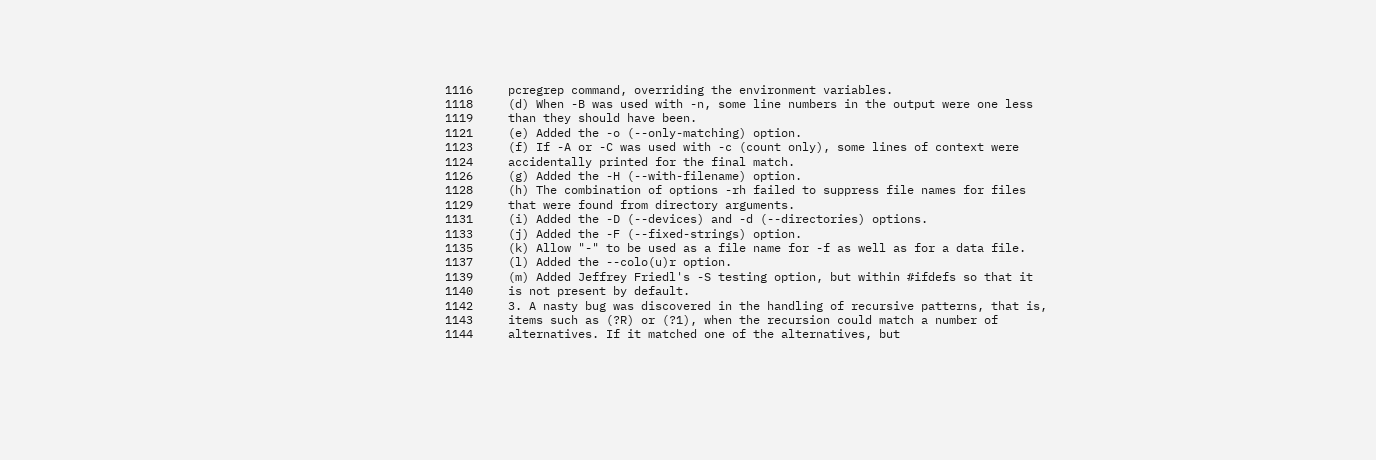1116     pcregrep command, overriding the environment variables.
1118     (d) When -B was used with -n, some line numbers in the output were one less
1119     than they should have been.
1121     (e) Added the -o (--only-matching) option.
1123     (f) If -A or -C was used with -c (count only), some lines of context were
1124     accidentally printed for the final match.
1126     (g) Added the -H (--with-filename) option.
1128     (h) The combination of options -rh failed to suppress file names for files
1129     that were found from directory arguments.
1131     (i) Added the -D (--devices) and -d (--directories) options.
1133     (j) Added the -F (--fixed-strings) option.
1135     (k) Allow "-" to be used as a file name for -f as well as for a data file.
1137     (l) Added the --colo(u)r option.
1139     (m) Added Jeffrey Friedl's -S testing option, but within #ifdefs so that it
1140     is not present by default.
1142     3. A nasty bug was discovered in the handling of recursive patterns, that is,
1143     items such as (?R) or (?1), when the recursion could match a number of
1144     alternatives. If it matched one of the alternatives, but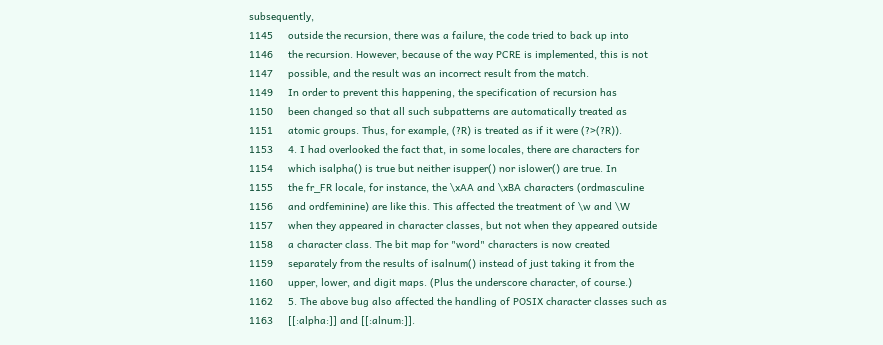subsequently,
1145     outside the recursion, there was a failure, the code tried to back up into
1146     the recursion. However, because of the way PCRE is implemented, this is not
1147     possible, and the result was an incorrect result from the match.
1149     In order to prevent this happening, the specification of recursion has
1150     been changed so that all such subpatterns are automatically treated as
1151     atomic groups. Thus, for example, (?R) is treated as if it were (?>(?R)).
1153     4. I had overlooked the fact that, in some locales, there are characters for
1154     which isalpha() is true but neither isupper() nor islower() are true. In
1155     the fr_FR locale, for instance, the \xAA and \xBA characters (ordmasculine
1156     and ordfeminine) are like this. This affected the treatment of \w and \W
1157     when they appeared in character classes, but not when they appeared outside
1158     a character class. The bit map for "word" characters is now created
1159     separately from the results of isalnum() instead of just taking it from the
1160     upper, lower, and digit maps. (Plus the underscore character, of course.)
1162     5. The above bug also affected the handling of POSIX character classes such as
1163     [[:alpha:]] and [[:alnum:]].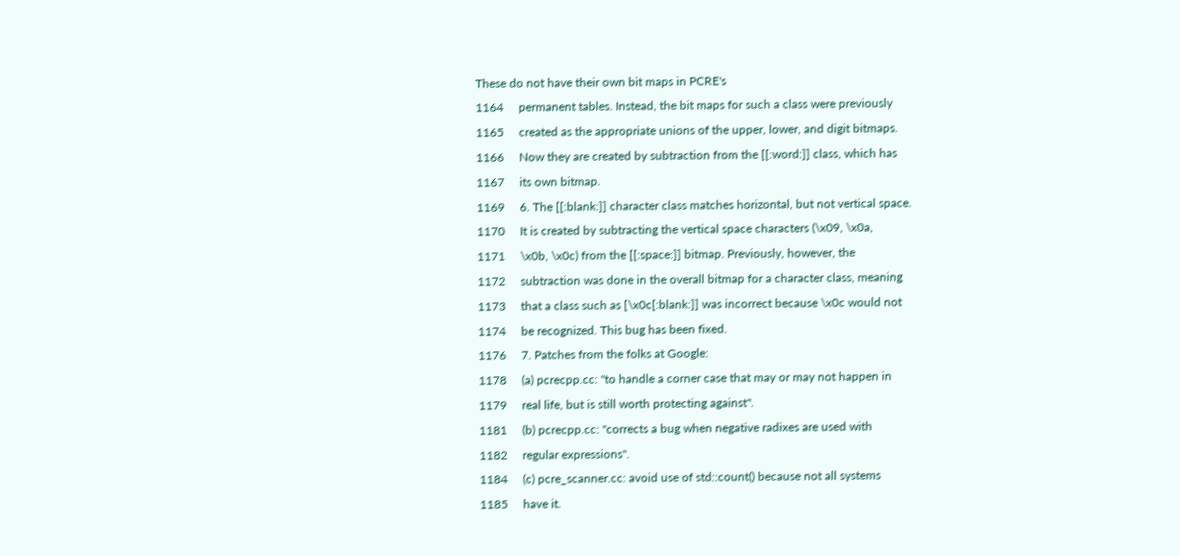These do not have their own bit maps in PCRE's
1164     permanent tables. Instead, the bit maps for such a class were previously
1165     created as the appropriate unions of the upper, lower, and digit bitmaps.
1166     Now they are created by subtraction from the [[:word:]] class, which has
1167     its own bitmap.
1169     6. The [[:blank:]] character class matches horizontal, but not vertical space.
1170     It is created by subtracting the vertical space characters (\x09, \x0a,
1171     \x0b, \x0c) from the [[:space:]] bitmap. Previously, however, the
1172     subtraction was done in the overall bitmap for a character class, meaning
1173     that a class such as [\x0c[:blank:]] was incorrect because \x0c would not
1174     be recognized. This bug has been fixed.
1176     7. Patches from the folks at Google:
1178     (a) pcrecpp.cc: "to handle a corner case that may or may not happen in
1179     real life, but is still worth protecting against".
1181     (b) pcrecpp.cc: "corrects a bug when negative radixes are used with
1182     regular expressions".
1184     (c) pcre_scanner.cc: avoid use of std::count() because not all systems
1185     have it.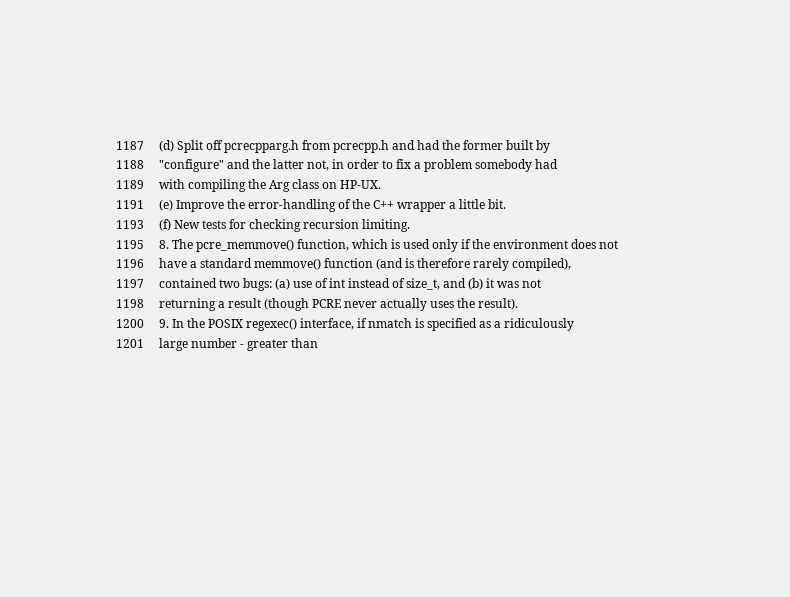1187     (d) Split off pcrecpparg.h from pcrecpp.h and had the former built by
1188     "configure" and the latter not, in order to fix a problem somebody had
1189     with compiling the Arg class on HP-UX.
1191     (e) Improve the error-handling of the C++ wrapper a little bit.
1193     (f) New tests for checking recursion limiting.
1195     8. The pcre_memmove() function, which is used only if the environment does not
1196     have a standard memmove() function (and is therefore rarely compiled),
1197     contained two bugs: (a) use of int instead of size_t, and (b) it was not
1198     returning a result (though PCRE never actually uses the result).
1200     9. In the POSIX regexec() interface, if nmatch is specified as a ridiculously
1201     large number - greater than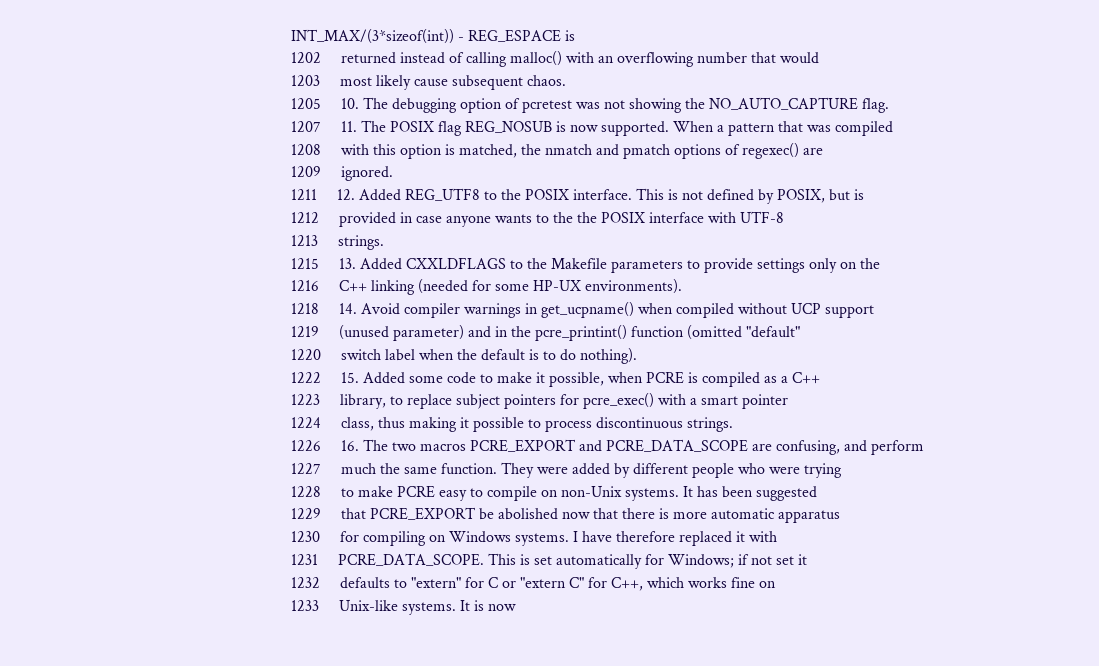INT_MAX/(3*sizeof(int)) - REG_ESPACE is
1202     returned instead of calling malloc() with an overflowing number that would
1203     most likely cause subsequent chaos.
1205     10. The debugging option of pcretest was not showing the NO_AUTO_CAPTURE flag.
1207     11. The POSIX flag REG_NOSUB is now supported. When a pattern that was compiled
1208     with this option is matched, the nmatch and pmatch options of regexec() are
1209     ignored.
1211     12. Added REG_UTF8 to the POSIX interface. This is not defined by POSIX, but is
1212     provided in case anyone wants to the the POSIX interface with UTF-8
1213     strings.
1215     13. Added CXXLDFLAGS to the Makefile parameters to provide settings only on the
1216     C++ linking (needed for some HP-UX environments).
1218     14. Avoid compiler warnings in get_ucpname() when compiled without UCP support
1219     (unused parameter) and in the pcre_printint() function (omitted "default"
1220     switch label when the default is to do nothing).
1222     15. Added some code to make it possible, when PCRE is compiled as a C++
1223     library, to replace subject pointers for pcre_exec() with a smart pointer
1224     class, thus making it possible to process discontinuous strings.
1226     16. The two macros PCRE_EXPORT and PCRE_DATA_SCOPE are confusing, and perform
1227     much the same function. They were added by different people who were trying
1228     to make PCRE easy to compile on non-Unix systems. It has been suggested
1229     that PCRE_EXPORT be abolished now that there is more automatic apparatus
1230     for compiling on Windows systems. I have therefore replaced it with
1231     PCRE_DATA_SCOPE. This is set automatically for Windows; if not set it
1232     defaults to "extern" for C or "extern C" for C++, which works fine on
1233     Unix-like systems. It is now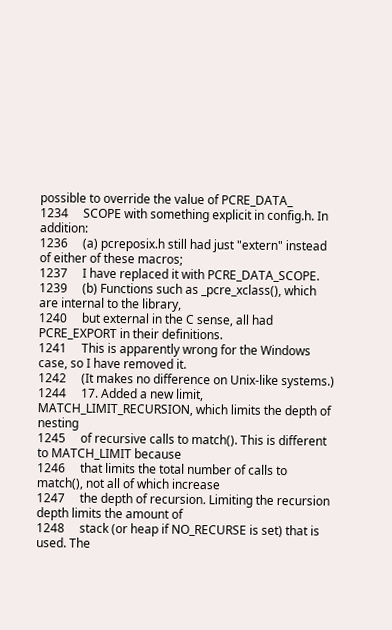possible to override the value of PCRE_DATA_
1234     SCOPE with something explicit in config.h. In addition:
1236     (a) pcreposix.h still had just "extern" instead of either of these macros;
1237     I have replaced it with PCRE_DATA_SCOPE.
1239     (b) Functions such as _pcre_xclass(), which are internal to the library,
1240     but external in the C sense, all had PCRE_EXPORT in their definitions.
1241     This is apparently wrong for the Windows case, so I have removed it.
1242     (It makes no difference on Unix-like systems.)
1244     17. Added a new limit, MATCH_LIMIT_RECURSION, which limits the depth of nesting
1245     of recursive calls to match(). This is different to MATCH_LIMIT because
1246     that limits the total number of calls to match(), not all of which increase
1247     the depth of recursion. Limiting the recursion depth limits the amount of
1248     stack (or heap if NO_RECURSE is set) that is used. The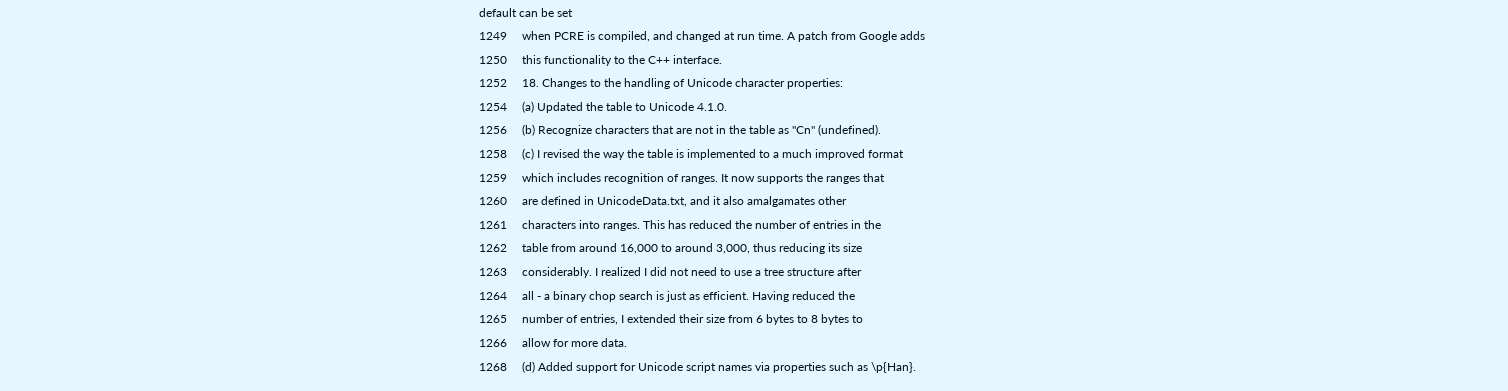default can be set
1249     when PCRE is compiled, and changed at run time. A patch from Google adds
1250     this functionality to the C++ interface.
1252     18. Changes to the handling of Unicode character properties:
1254     (a) Updated the table to Unicode 4.1.0.
1256     (b) Recognize characters that are not in the table as "Cn" (undefined).
1258     (c) I revised the way the table is implemented to a much improved format
1259     which includes recognition of ranges. It now supports the ranges that
1260     are defined in UnicodeData.txt, and it also amalgamates other
1261     characters into ranges. This has reduced the number of entries in the
1262     table from around 16,000 to around 3,000, thus reducing its size
1263     considerably. I realized I did not need to use a tree structure after
1264     all - a binary chop search is just as efficient. Having reduced the
1265     number of entries, I extended their size from 6 bytes to 8 bytes to
1266     allow for more data.
1268     (d) Added support for Unicode script names via properties such as \p{Han}.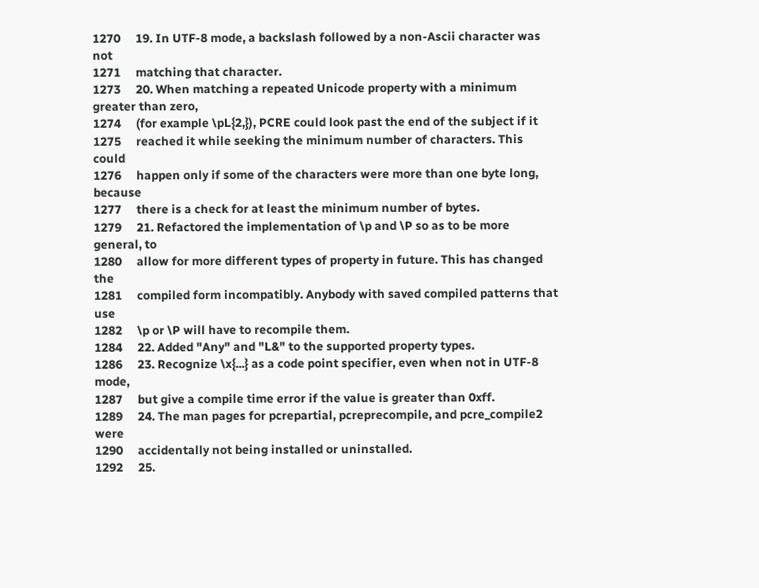1270     19. In UTF-8 mode, a backslash followed by a non-Ascii character was not
1271     matching that character.
1273     20. When matching a repeated Unicode property with a minimum greater than zero,
1274     (for example \pL{2,}), PCRE could look past the end of the subject if it
1275     reached it while seeking the minimum number of characters. This could
1276     happen only if some of the characters were more than one byte long, because
1277     there is a check for at least the minimum number of bytes.
1279     21. Refactored the implementation of \p and \P so as to be more general, to
1280     allow for more different types of property in future. This has changed the
1281     compiled form incompatibly. Anybody with saved compiled patterns that use
1282     \p or \P will have to recompile them.
1284     22. Added "Any" and "L&" to the supported property types.
1286     23. Recognize \x{...} as a code point specifier, even when not in UTF-8 mode,
1287     but give a compile time error if the value is greater than 0xff.
1289     24. The man pages for pcrepartial, pcreprecompile, and pcre_compile2 were
1290     accidentally not being installed or uninstalled.
1292     25.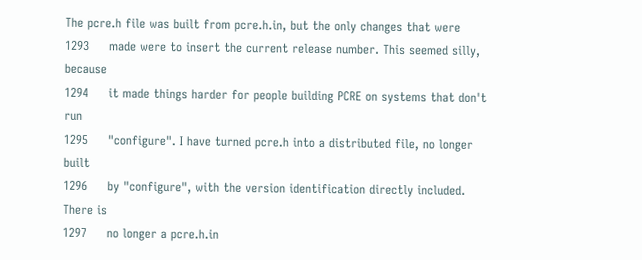The pcre.h file was built from pcre.h.in, but the only changes that were
1293     made were to insert the current release number. This seemed silly, because
1294     it made things harder for people building PCRE on systems that don't run
1295     "configure". I have turned pcre.h into a distributed file, no longer built
1296     by "configure", with the version identification directly included. There is
1297     no longer a pcre.h.in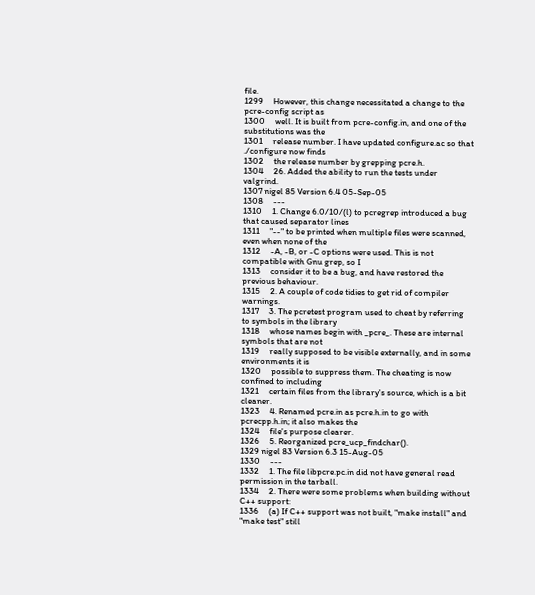file.
1299     However, this change necessitated a change to the pcre-config script as
1300     well. It is built from pcre-config.in, and one of the substitutions was the
1301     release number. I have updated configure.ac so that ./configure now finds
1302     the release number by grepping pcre.h.
1304     26. Added the ability to run the tests under valgrind.
1307 nigel 85 Version 6.4 05-Sep-05
1308     ---
1310     1. Change 6.0/10/(l) to pcregrep introduced a bug that caused separator lines
1311     "--" to be printed when multiple files were scanned, even when none of the
1312     -A, -B, or -C options were used. This is not compatible with Gnu grep, so I
1313     consider it to be a bug, and have restored the previous behaviour.
1315     2. A couple of code tidies to get rid of compiler warnings.
1317     3. The pcretest program used to cheat by referring to symbols in the library
1318     whose names begin with _pcre_. These are internal symbols that are not
1319     really supposed to be visible externally, and in some environments it is
1320     possible to suppress them. The cheating is now confined to including
1321     certain files from the library's source, which is a bit cleaner.
1323     4. Renamed pcre.in as pcre.h.in to go with pcrecpp.h.in; it also makes the
1324     file's purpose clearer.
1326     5. Reorganized pcre_ucp_findchar().
1329 nigel 83 Version 6.3 15-Aug-05
1330     ---
1332     1. The file libpcre.pc.in did not have general read permission in the tarball.
1334     2. There were some problems when building without C++ support:
1336     (a) If C++ support was not built, "make install" and "make test" still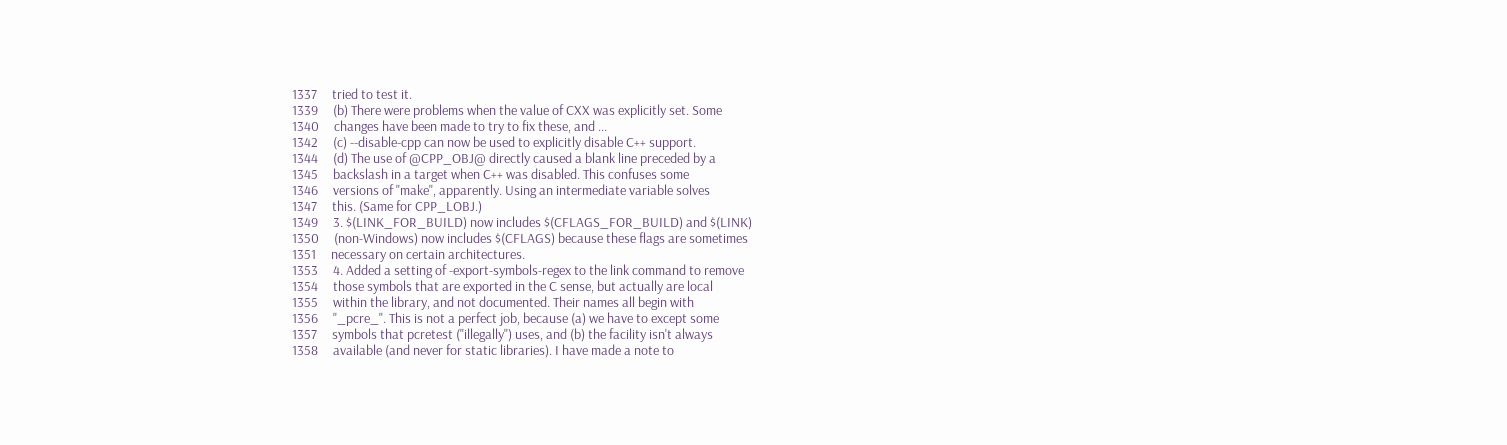1337     tried to test it.
1339     (b) There were problems when the value of CXX was explicitly set. Some
1340     changes have been made to try to fix these, and ...
1342     (c) --disable-cpp can now be used to explicitly disable C++ support.
1344     (d) The use of @CPP_OBJ@ directly caused a blank line preceded by a
1345     backslash in a target when C++ was disabled. This confuses some
1346     versions of "make", apparently. Using an intermediate variable solves
1347     this. (Same for CPP_LOBJ.)
1349     3. $(LINK_FOR_BUILD) now includes $(CFLAGS_FOR_BUILD) and $(LINK)
1350     (non-Windows) now includes $(CFLAGS) because these flags are sometimes
1351     necessary on certain architectures.
1353     4. Added a setting of -export-symbols-regex to the link command to remove
1354     those symbols that are exported in the C sense, but actually are local
1355     within the library, and not documented. Their names all begin with
1356     "_pcre_". This is not a perfect job, because (a) we have to except some
1357     symbols that pcretest ("illegally") uses, and (b) the facility isn't always
1358     available (and never for static libraries). I have made a note to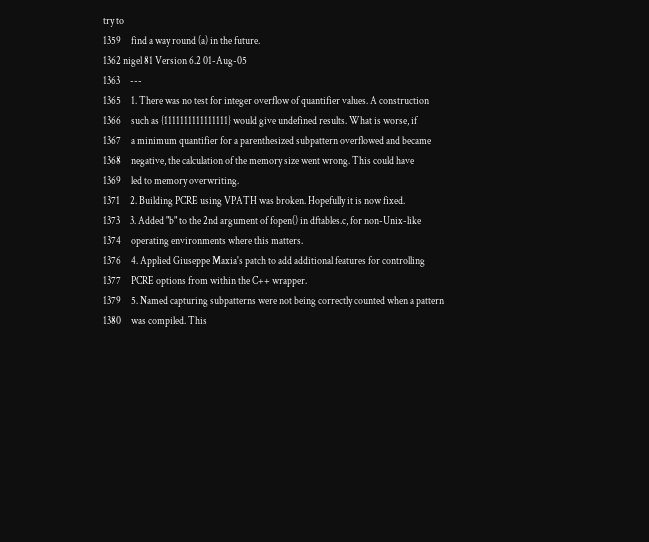try to
1359     find a way round (a) in the future.
1362 nigel 81 Version 6.2 01-Aug-05
1363     ---
1365     1. There was no test for integer overflow of quantifier values. A construction
1366     such as {1111111111111111} would give undefined results. What is worse, if
1367     a minimum quantifier for a parenthesized subpattern overflowed and became
1368     negative, the calculation of the memory size went wrong. This could have
1369     led to memory overwriting.
1371     2. Building PCRE using VPATH was broken. Hopefully it is now fixed.
1373     3. Added "b" to the 2nd argument of fopen() in dftables.c, for non-Unix-like
1374     operating environments where this matters.
1376     4. Applied Giuseppe Maxia's patch to add additional features for controlling
1377     PCRE options from within the C++ wrapper.
1379     5. Named capturing subpatterns were not being correctly counted when a pattern
1380     was compiled. This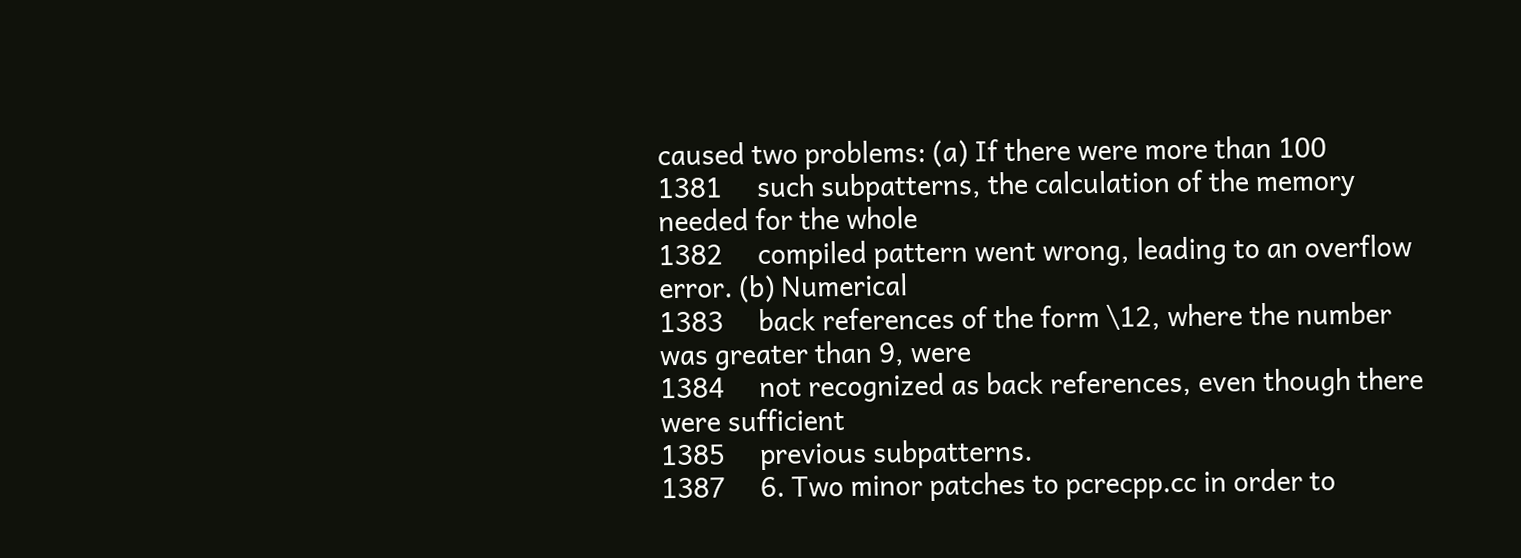caused two problems: (a) If there were more than 100
1381     such subpatterns, the calculation of the memory needed for the whole
1382     compiled pattern went wrong, leading to an overflow error. (b) Numerical
1383     back references of the form \12, where the number was greater than 9, were
1384     not recognized as back references, even though there were sufficient
1385     previous subpatterns.
1387     6. Two minor patches to pcrecpp.cc in order to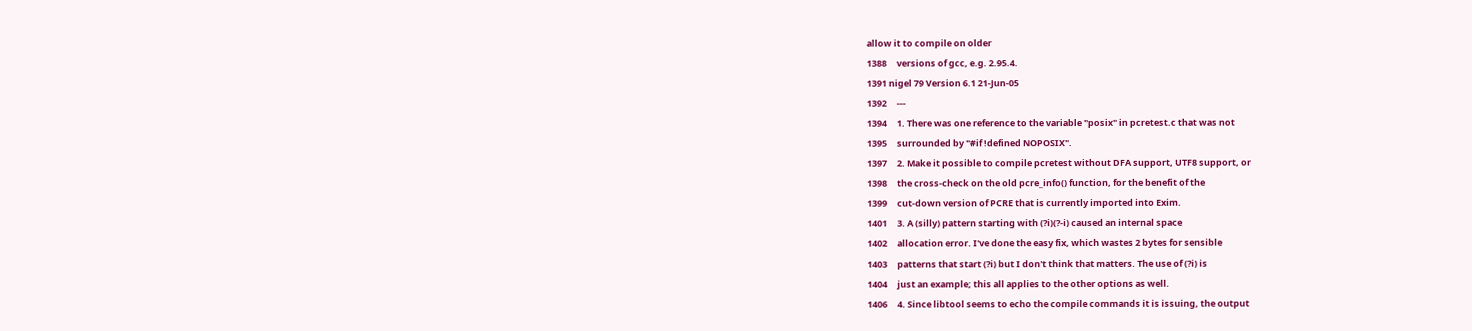allow it to compile on older
1388     versions of gcc, e.g. 2.95.4.
1391 nigel 79 Version 6.1 21-Jun-05
1392     ---
1394     1. There was one reference to the variable "posix" in pcretest.c that was not
1395     surrounded by "#if !defined NOPOSIX".
1397     2. Make it possible to compile pcretest without DFA support, UTF8 support, or
1398     the cross-check on the old pcre_info() function, for the benefit of the
1399     cut-down version of PCRE that is currently imported into Exim.
1401     3. A (silly) pattern starting with (?i)(?-i) caused an internal space
1402     allocation error. I've done the easy fix, which wastes 2 bytes for sensible
1403     patterns that start (?i) but I don't think that matters. The use of (?i) is
1404     just an example; this all applies to the other options as well.
1406     4. Since libtool seems to echo the compile commands it is issuing, the output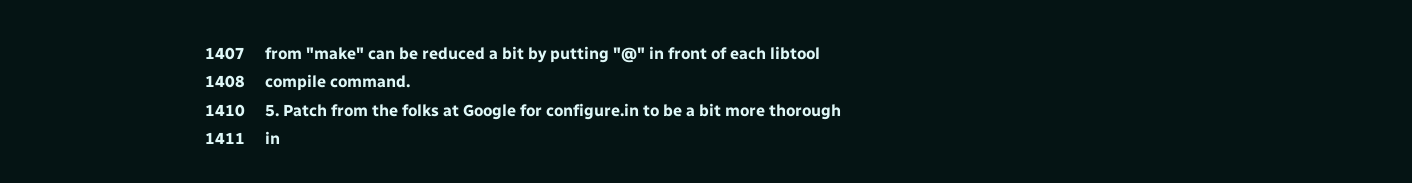1407     from "make" can be reduced a bit by putting "@" in front of each libtool
1408     compile command.
1410     5. Patch from the folks at Google for configure.in to be a bit more thorough
1411     in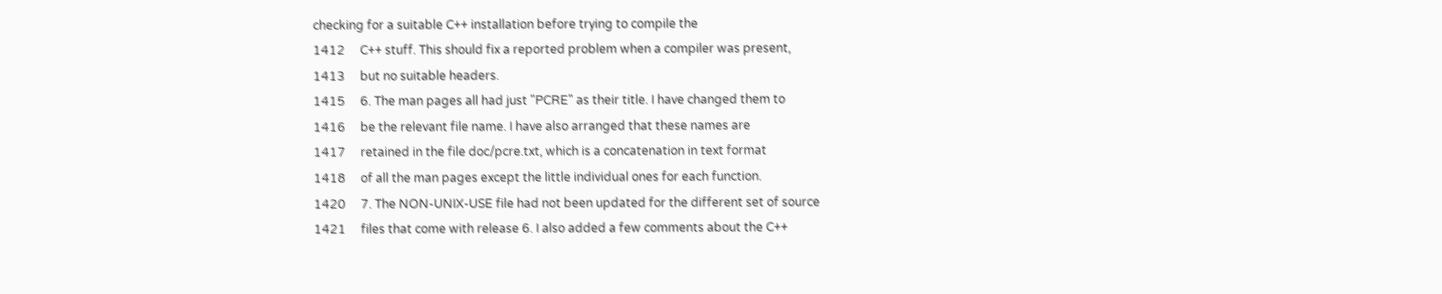checking for a suitable C++ installation before trying to compile the
1412     C++ stuff. This should fix a reported problem when a compiler was present,
1413     but no suitable headers.
1415     6. The man pages all had just "PCRE" as their title. I have changed them to
1416     be the relevant file name. I have also arranged that these names are
1417     retained in the file doc/pcre.txt, which is a concatenation in text format
1418     of all the man pages except the little individual ones for each function.
1420     7. The NON-UNIX-USE file had not been updated for the different set of source
1421     files that come with release 6. I also added a few comments about the C++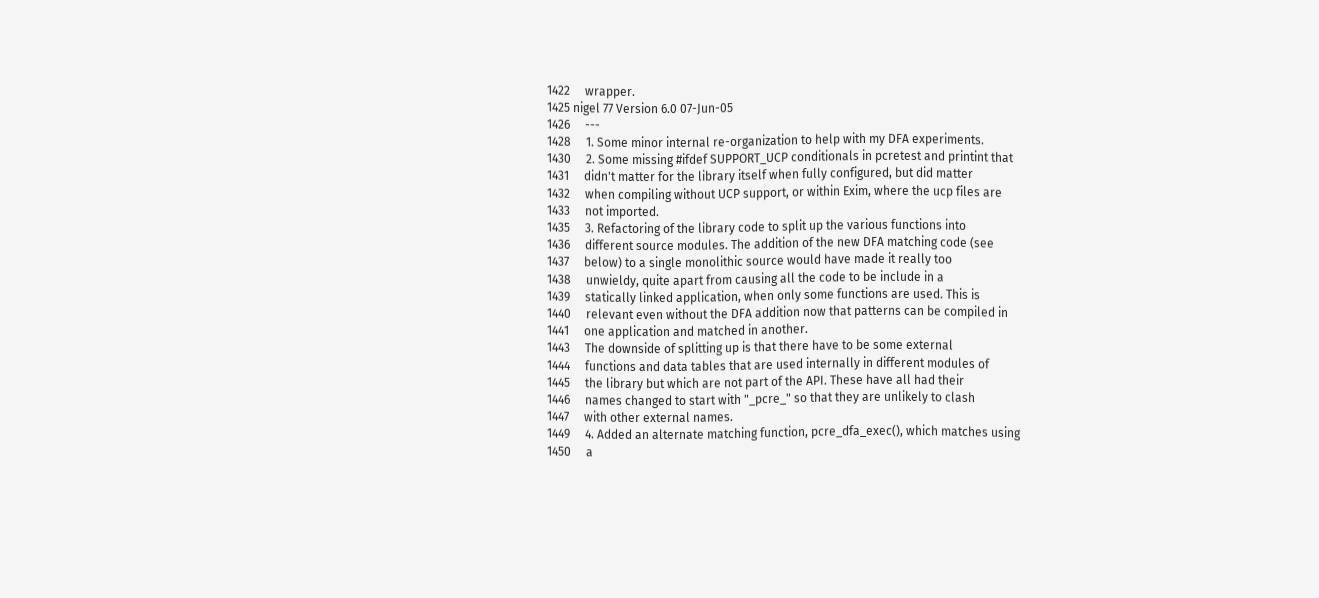1422     wrapper.
1425 nigel 77 Version 6.0 07-Jun-05
1426     ---
1428     1. Some minor internal re-organization to help with my DFA experiments.
1430     2. Some missing #ifdef SUPPORT_UCP conditionals in pcretest and printint that
1431     didn't matter for the library itself when fully configured, but did matter
1432     when compiling without UCP support, or within Exim, where the ucp files are
1433     not imported.
1435     3. Refactoring of the library code to split up the various functions into
1436     different source modules. The addition of the new DFA matching code (see
1437     below) to a single monolithic source would have made it really too
1438     unwieldy, quite apart from causing all the code to be include in a
1439     statically linked application, when only some functions are used. This is
1440     relevant even without the DFA addition now that patterns can be compiled in
1441     one application and matched in another.
1443     The downside of splitting up is that there have to be some external
1444     functions and data tables that are used internally in different modules of
1445     the library but which are not part of the API. These have all had their
1446     names changed to start with "_pcre_" so that they are unlikely to clash
1447     with other external names.
1449     4. Added an alternate matching function, pcre_dfa_exec(), which matches using
1450     a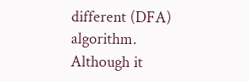different (DFA) algorithm. Although it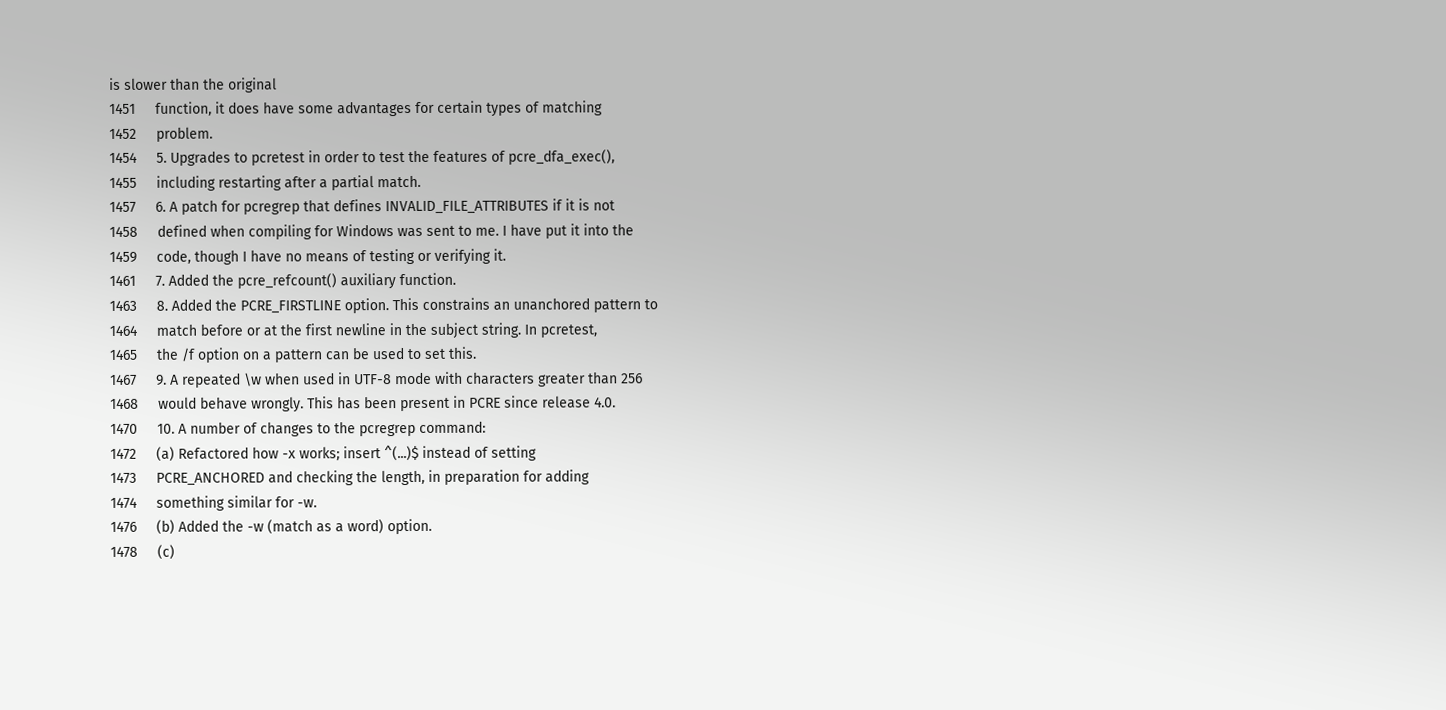is slower than the original
1451     function, it does have some advantages for certain types of matching
1452     problem.
1454     5. Upgrades to pcretest in order to test the features of pcre_dfa_exec(),
1455     including restarting after a partial match.
1457     6. A patch for pcregrep that defines INVALID_FILE_ATTRIBUTES if it is not
1458     defined when compiling for Windows was sent to me. I have put it into the
1459     code, though I have no means of testing or verifying it.
1461     7. Added the pcre_refcount() auxiliary function.
1463     8. Added the PCRE_FIRSTLINE option. This constrains an unanchored pattern to
1464     match before or at the first newline in the subject string. In pcretest,
1465     the /f option on a pattern can be used to set this.
1467     9. A repeated \w when used in UTF-8 mode with characters greater than 256
1468     would behave wrongly. This has been present in PCRE since release 4.0.
1470     10. A number of changes to the pcregrep command:
1472     (a) Refactored how -x works; insert ^(...)$ instead of setting
1473     PCRE_ANCHORED and checking the length, in preparation for adding
1474     something similar for -w.
1476     (b) Added the -w (match as a word) option.
1478     (c)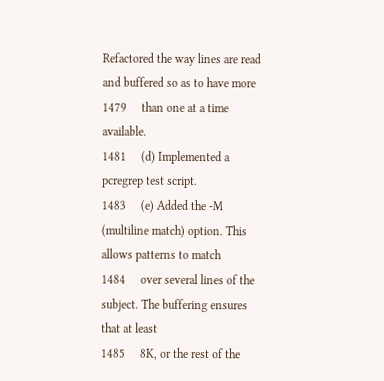Refactored the way lines are read and buffered so as to have more
1479     than one at a time available.
1481     (d) Implemented a pcregrep test script.
1483     (e) Added the -M (multiline match) option. This allows patterns to match
1484     over several lines of the subject. The buffering ensures that at least
1485     8K, or the rest of the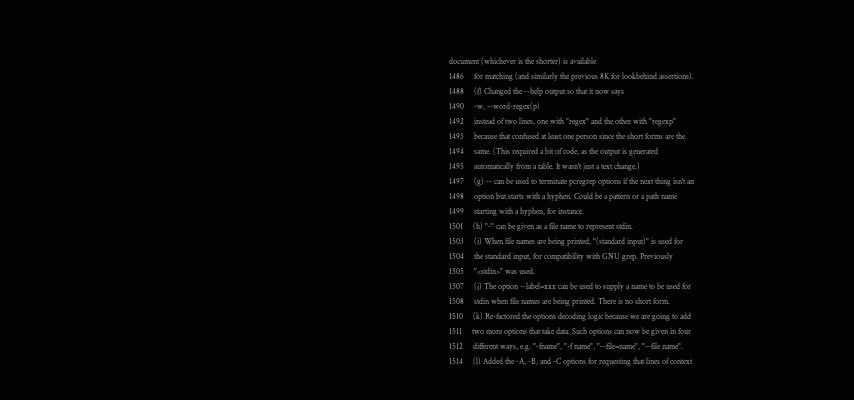document (whichever is the shorter) is available
1486     for matching (and similarly the previous 8K for lookbehind assertions).
1488     (f) Changed the --help output so that it now says
1490     -w, --word-regex(p)
1492     instead of two lines, one with "regex" and the other with "regexp"
1493     because that confused at least one person since the short forms are the
1494     same. (This required a bit of code, as the output is generated
1495     automatically from a table. It wasn't just a text change.)
1497     (g) -- can be used to terminate pcregrep options if the next thing isn't an
1498     option but starts with a hyphen. Could be a pattern or a path name
1499     starting with a hyphen, for instance.
1501     (h) "-" can be given as a file name to represent stdin.
1503     (i) When file names are being printed, "(standard input)" is used for
1504     the standard input, for compatibility with GNU grep. Previously
1505     "<stdin>" was used.
1507     (j) The option --label=xxx can be used to supply a name to be used for
1508     stdin when file names are being printed. There is no short form.
1510     (k) Re-factored the options decoding logic because we are going to add
1511     two more options that take data. Such options can now be given in four
1512     different ways, e.g. "-fname", "-f name", "--file=name", "--file name".
1514     (l) Added the -A, -B, and -C options for requesting that lines of context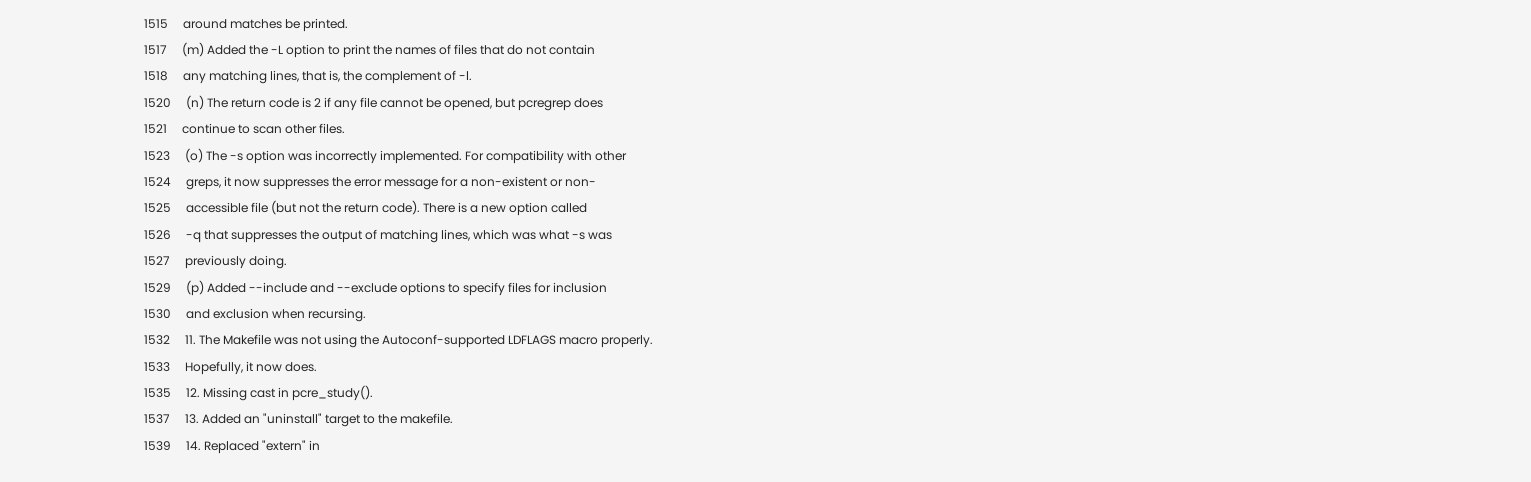1515     around matches be printed.
1517     (m) Added the -L option to print the names of files that do not contain
1518     any matching lines, that is, the complement of -l.
1520     (n) The return code is 2 if any file cannot be opened, but pcregrep does
1521     continue to scan other files.
1523     (o) The -s option was incorrectly implemented. For compatibility with other
1524     greps, it now suppresses the error message for a non-existent or non-
1525     accessible file (but not the return code). There is a new option called
1526     -q that suppresses the output of matching lines, which was what -s was
1527     previously doing.
1529     (p) Added --include and --exclude options to specify files for inclusion
1530     and exclusion when recursing.
1532     11. The Makefile was not using the Autoconf-supported LDFLAGS macro properly.
1533     Hopefully, it now does.
1535     12. Missing cast in pcre_study().
1537     13. Added an "uninstall" target to the makefile.
1539     14. Replaced "extern" in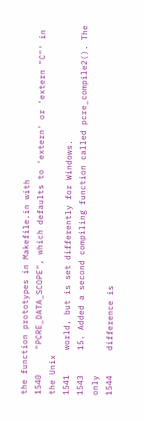the function prototypes in Makefile.in with
1540     "PCRE_DATA_SCOPE", which defaults to 'extern' or 'extern "C"' in the Unix
1541     world, but is set differently for Windows.
1543     15. Added a second compiling function called pcre_compile2(). The only
1544     difference is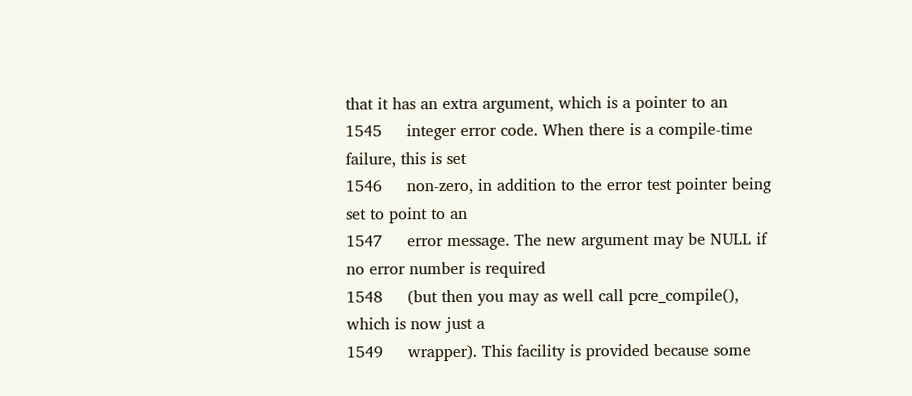that it has an extra argument, which is a pointer to an
1545     integer error code. When there is a compile-time failure, this is set
1546     non-zero, in addition to the error test pointer being set to point to an
1547     error message. The new argument may be NULL if no error number is required
1548     (but then you may as well call pcre_compile(), which is now just a
1549     wrapper). This facility is provided because some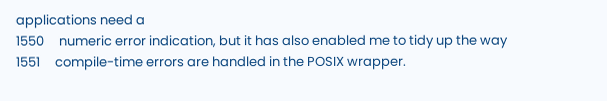applications need a
1550     numeric error indication, but it has also enabled me to tidy up the way
1551     compile-time errors are handled in the POSIX wrapper.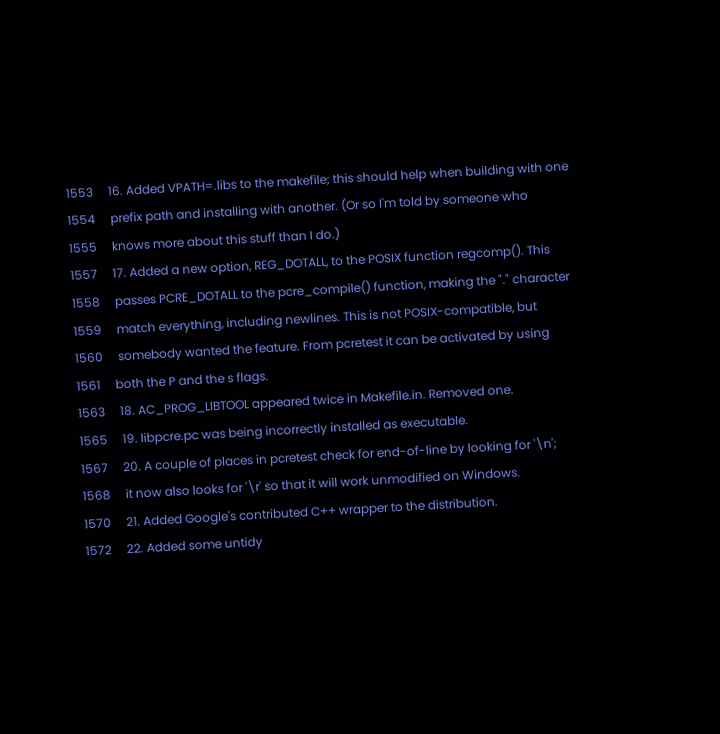1553     16. Added VPATH=.libs to the makefile; this should help when building with one
1554     prefix path and installing with another. (Or so I'm told by someone who
1555     knows more about this stuff than I do.)
1557     17. Added a new option, REG_DOTALL, to the POSIX function regcomp(). This
1558     passes PCRE_DOTALL to the pcre_compile() function, making the "." character
1559     match everything, including newlines. This is not POSIX-compatible, but
1560     somebody wanted the feature. From pcretest it can be activated by using
1561     both the P and the s flags.
1563     18. AC_PROG_LIBTOOL appeared twice in Makefile.in. Removed one.
1565     19. libpcre.pc was being incorrectly installed as executable.
1567     20. A couple of places in pcretest check for end-of-line by looking for '\n';
1568     it now also looks for '\r' so that it will work unmodified on Windows.
1570     21. Added Google's contributed C++ wrapper to the distribution.
1572     22. Added some untidy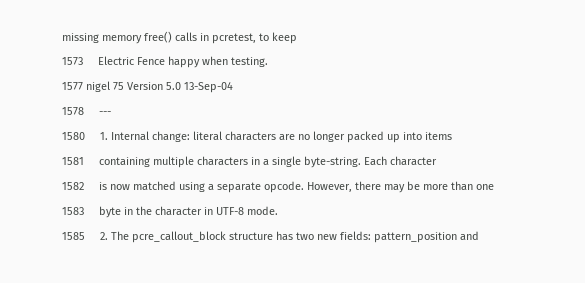missing memory free() calls in pcretest, to keep
1573     Electric Fence happy when testing.
1577 nigel 75 Version 5.0 13-Sep-04
1578     ---
1580     1. Internal change: literal characters are no longer packed up into items
1581     containing multiple characters in a single byte-string. Each character
1582     is now matched using a separate opcode. However, there may be more than one
1583     byte in the character in UTF-8 mode.
1585     2. The pcre_callout_block structure has two new fields: pattern_position and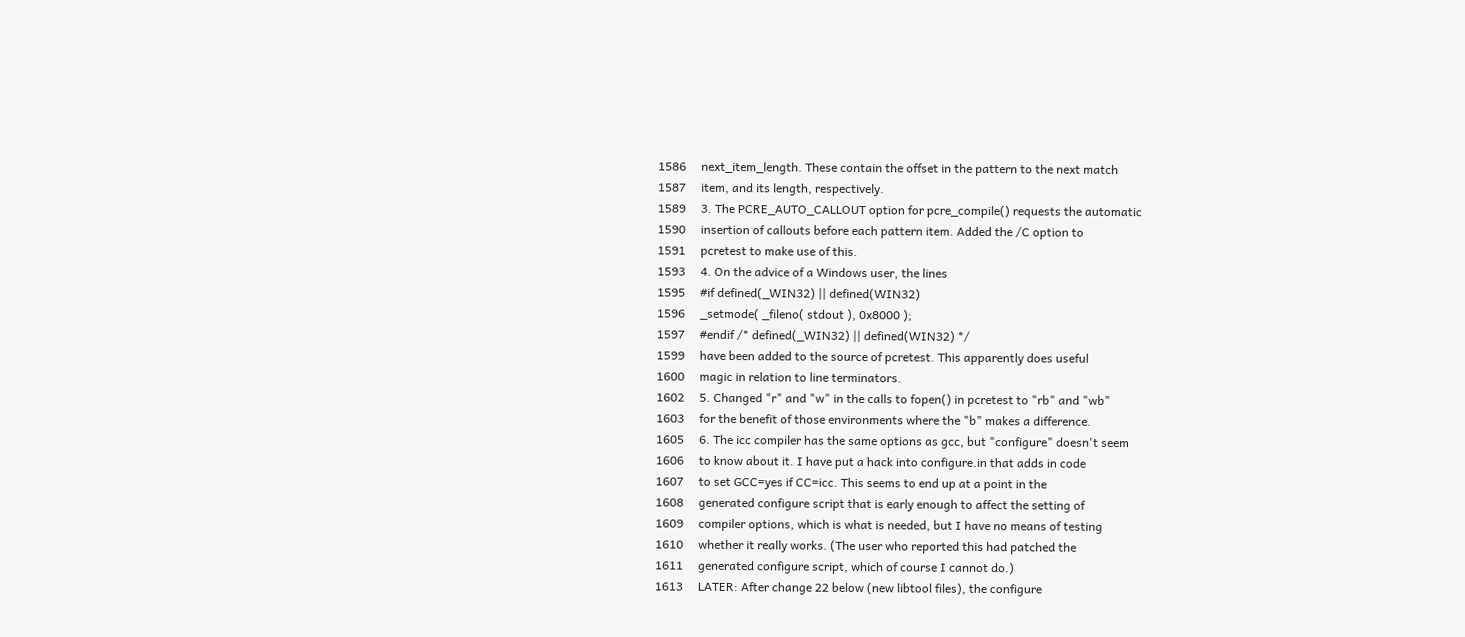1586     next_item_length. These contain the offset in the pattern to the next match
1587     item, and its length, respectively.
1589     3. The PCRE_AUTO_CALLOUT option for pcre_compile() requests the automatic
1590     insertion of callouts before each pattern item. Added the /C option to
1591     pcretest to make use of this.
1593     4. On the advice of a Windows user, the lines
1595     #if defined(_WIN32) || defined(WIN32)
1596     _setmode( _fileno( stdout ), 0x8000 );
1597     #endif /* defined(_WIN32) || defined(WIN32) */
1599     have been added to the source of pcretest. This apparently does useful
1600     magic in relation to line terminators.
1602     5. Changed "r" and "w" in the calls to fopen() in pcretest to "rb" and "wb"
1603     for the benefit of those environments where the "b" makes a difference.
1605     6. The icc compiler has the same options as gcc, but "configure" doesn't seem
1606     to know about it. I have put a hack into configure.in that adds in code
1607     to set GCC=yes if CC=icc. This seems to end up at a point in the
1608     generated configure script that is early enough to affect the setting of
1609     compiler options, which is what is needed, but I have no means of testing
1610     whether it really works. (The user who reported this had patched the
1611     generated configure script, which of course I cannot do.)
1613     LATER: After change 22 below (new libtool files), the configure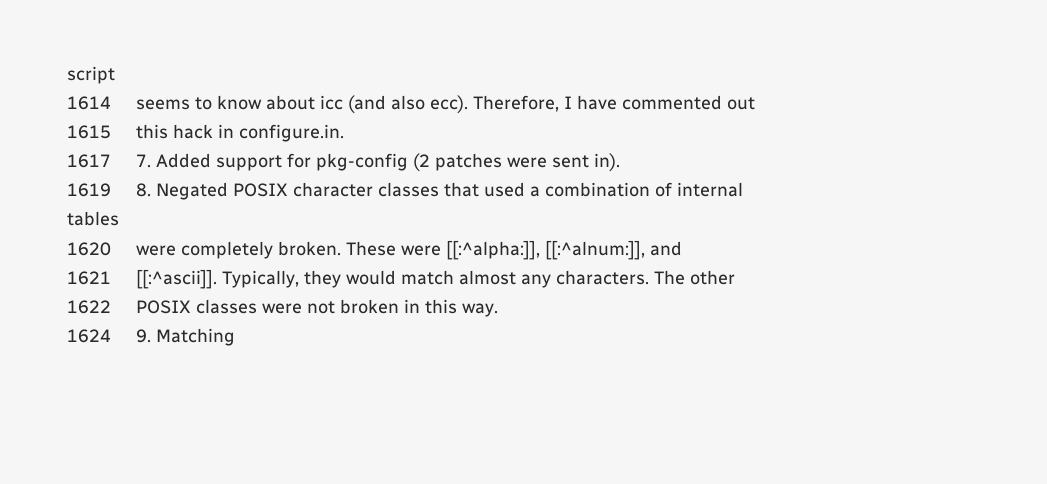script
1614     seems to know about icc (and also ecc). Therefore, I have commented out
1615     this hack in configure.in.
1617     7. Added support for pkg-config (2 patches were sent in).
1619     8. Negated POSIX character classes that used a combination of internal tables
1620     were completely broken. These were [[:^alpha:]], [[:^alnum:]], and
1621     [[:^ascii]]. Typically, they would match almost any characters. The other
1622     POSIX classes were not broken in this way.
1624     9. Matching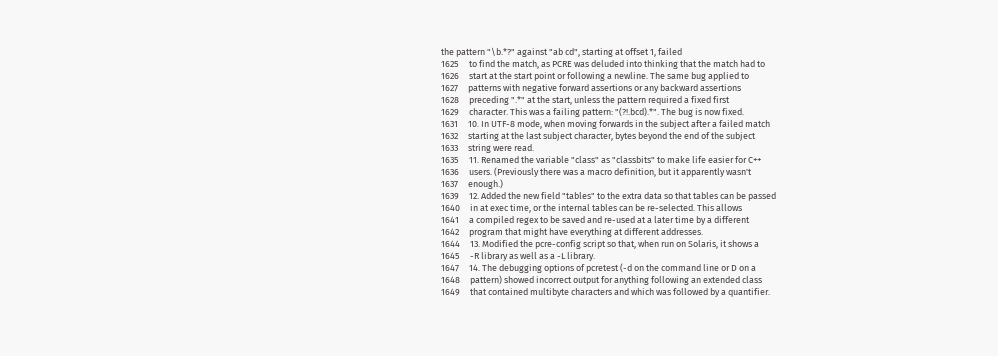the pattern "\b.*?" against "ab cd", starting at offset 1, failed
1625     to find the match, as PCRE was deluded into thinking that the match had to
1626     start at the start point or following a newline. The same bug applied to
1627     patterns with negative forward assertions or any backward assertions
1628     preceding ".*" at the start, unless the pattern required a fixed first
1629     character. This was a failing pattern: "(?!.bcd).*". The bug is now fixed.
1631     10. In UTF-8 mode, when moving forwards in the subject after a failed match
1632     starting at the last subject character, bytes beyond the end of the subject
1633     string were read.
1635     11. Renamed the variable "class" as "classbits" to make life easier for C++
1636     users. (Previously there was a macro definition, but it apparently wasn't
1637     enough.)
1639     12. Added the new field "tables" to the extra data so that tables can be passed
1640     in at exec time, or the internal tables can be re-selected. This allows
1641     a compiled regex to be saved and re-used at a later time by a different
1642     program that might have everything at different addresses.
1644     13. Modified the pcre-config script so that, when run on Solaris, it shows a
1645     -R library as well as a -L library.
1647     14. The debugging options of pcretest (-d on the command line or D on a
1648     pattern) showed incorrect output for anything following an extended class
1649     that contained multibyte characters and which was followed by a quantifier.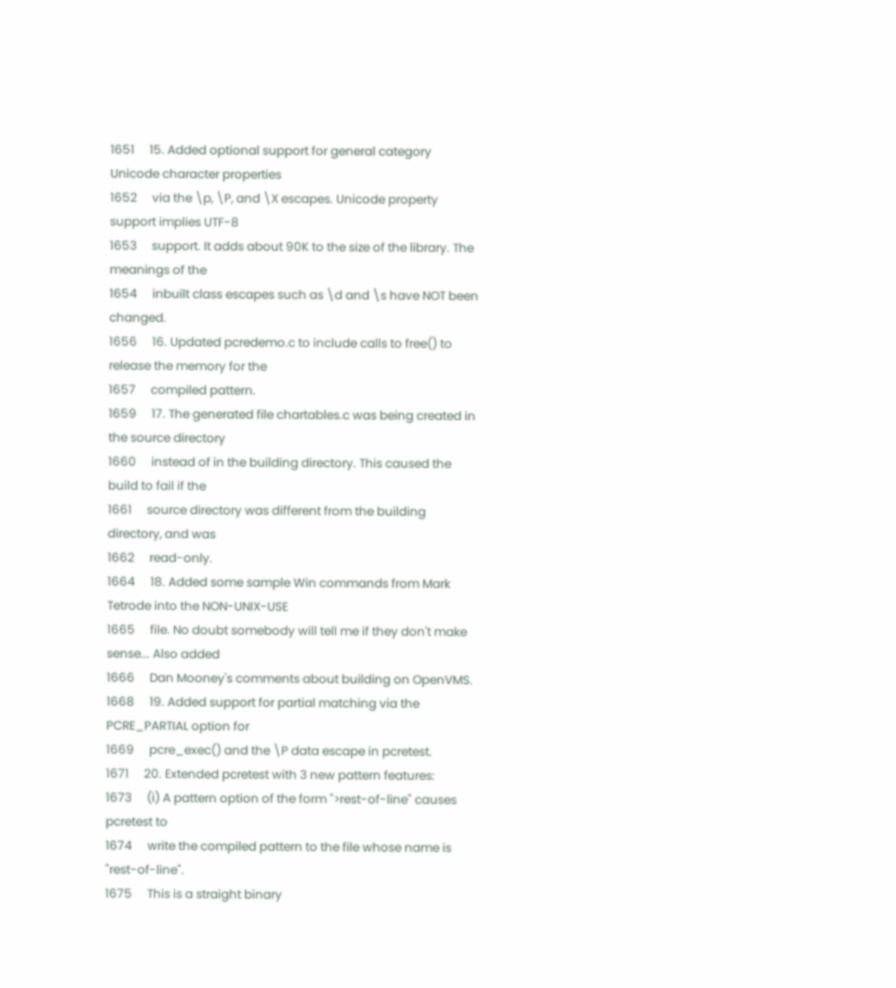1651     15. Added optional support for general category Unicode character properties
1652     via the \p, \P, and \X escapes. Unicode property support implies UTF-8
1653     support. It adds about 90K to the size of the library. The meanings of the
1654     inbuilt class escapes such as \d and \s have NOT been changed.
1656     16. Updated pcredemo.c to include calls to free() to release the memory for the
1657     compiled pattern.
1659     17. The generated file chartables.c was being created in the source directory
1660     instead of in the building directory. This caused the build to fail if the
1661     source directory was different from the building directory, and was
1662     read-only.
1664     18. Added some sample Win commands from Mark Tetrode into the NON-UNIX-USE
1665     file. No doubt somebody will tell me if they don't make sense... Also added
1666     Dan Mooney's comments about building on OpenVMS.
1668     19. Added support for partial matching via the PCRE_PARTIAL option for
1669     pcre_exec() and the \P data escape in pcretest.
1671     20. Extended pcretest with 3 new pattern features:
1673     (i) A pattern option of the form ">rest-of-line" causes pcretest to
1674     write the compiled pattern to the file whose name is "rest-of-line".
1675     This is a straight binary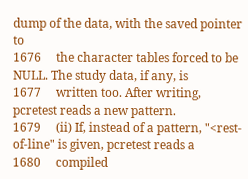dump of the data, with the saved pointer to
1676     the character tables forced to be NULL. The study data, if any, is
1677     written too. After writing, pcretest reads a new pattern.
1679     (ii) If, instead of a pattern, "<rest-of-line" is given, pcretest reads a
1680     compiled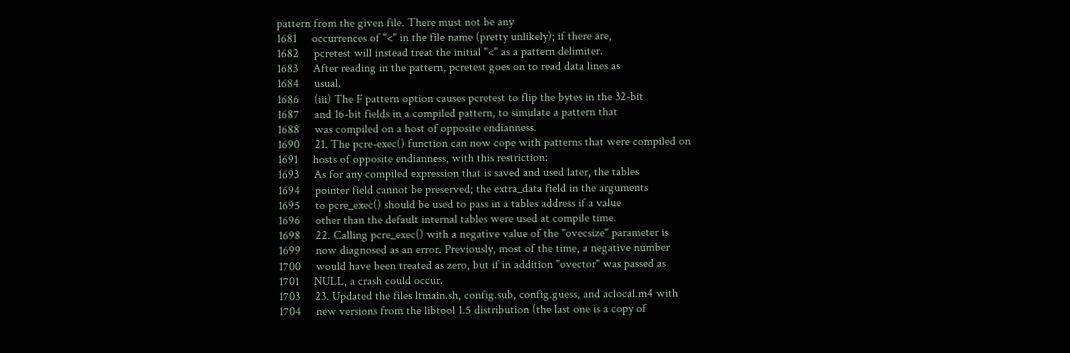pattern from the given file. There must not be any
1681     occurrences of "<" in the file name (pretty unlikely); if there are,
1682     pcretest will instead treat the initial "<" as a pattern delimiter.
1683     After reading in the pattern, pcretest goes on to read data lines as
1684     usual.
1686     (iii) The F pattern option causes pcretest to flip the bytes in the 32-bit
1687     and 16-bit fields in a compiled pattern, to simulate a pattern that
1688     was compiled on a host of opposite endianness.
1690     21. The pcre-exec() function can now cope with patterns that were compiled on
1691     hosts of opposite endianness, with this restriction:
1693     As for any compiled expression that is saved and used later, the tables
1694     pointer field cannot be preserved; the extra_data field in the arguments
1695     to pcre_exec() should be used to pass in a tables address if a value
1696     other than the default internal tables were used at compile time.
1698     22. Calling pcre_exec() with a negative value of the "ovecsize" parameter is
1699     now diagnosed as an error. Previously, most of the time, a negative number
1700     would have been treated as zero, but if in addition "ovector" was passed as
1701     NULL, a crash could occur.
1703     23. Updated the files ltmain.sh, config.sub, config.guess, and aclocal.m4 with
1704     new versions from the libtool 1.5 distribution (the last one is a copy of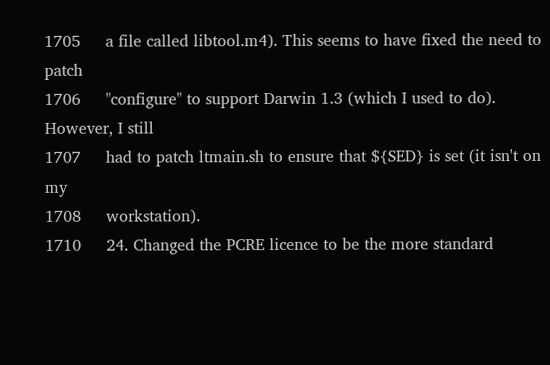1705     a file called libtool.m4). This seems to have fixed the need to patch
1706     "configure" to support Darwin 1.3 (which I used to do). However, I still
1707     had to patch ltmain.sh to ensure that ${SED} is set (it isn't on my
1708     workstation).
1710     24. Changed the PCRE licence to be the more standard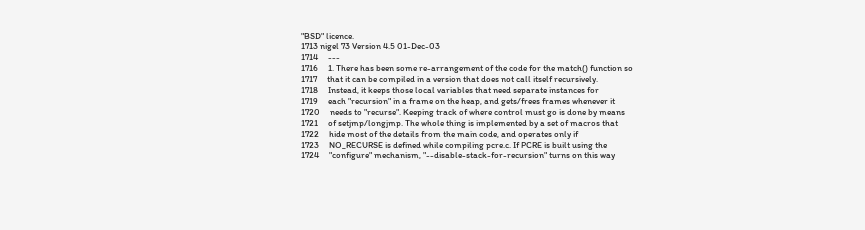"BSD" licence.
1713 nigel 73 Version 4.5 01-Dec-03
1714     ---
1716     1. There has been some re-arrangement of the code for the match() function so
1717     that it can be compiled in a version that does not call itself recursively.
1718     Instead, it keeps those local variables that need separate instances for
1719     each "recursion" in a frame on the heap, and gets/frees frames whenever it
1720     needs to "recurse". Keeping track of where control must go is done by means
1721     of setjmp/longjmp. The whole thing is implemented by a set of macros that
1722     hide most of the details from the main code, and operates only if
1723     NO_RECURSE is defined while compiling pcre.c. If PCRE is built using the
1724     "configure" mechanism, "--disable-stack-for-recursion" turns on this way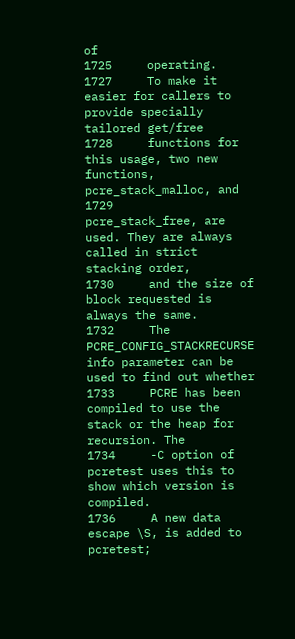of
1725     operating.
1727     To make it easier for callers to provide specially tailored get/free
1728     functions for this usage, two new functions, pcre_stack_malloc, and
1729     pcre_stack_free, are used. They are always called in strict stacking order,
1730     and the size of block requested is always the same.
1732     The PCRE_CONFIG_STACKRECURSE info parameter can be used to find out whether
1733     PCRE has been compiled to use the stack or the heap for recursion. The
1734     -C option of pcretest uses this to show which version is compiled.
1736     A new data escape \S, is added to pcretest;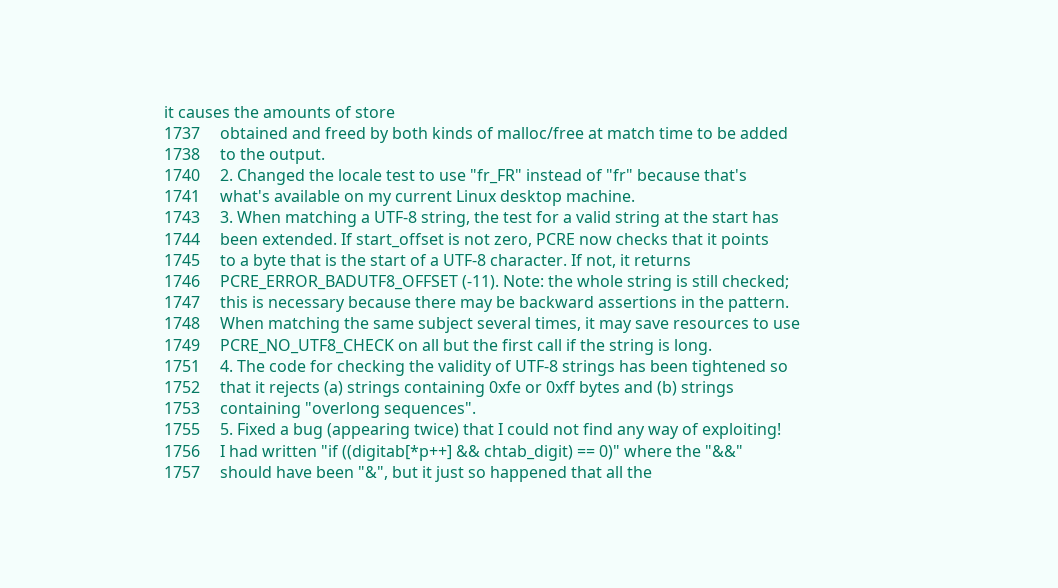it causes the amounts of store
1737     obtained and freed by both kinds of malloc/free at match time to be added
1738     to the output.
1740     2. Changed the locale test to use "fr_FR" instead of "fr" because that's
1741     what's available on my current Linux desktop machine.
1743     3. When matching a UTF-8 string, the test for a valid string at the start has
1744     been extended. If start_offset is not zero, PCRE now checks that it points
1745     to a byte that is the start of a UTF-8 character. If not, it returns
1746     PCRE_ERROR_BADUTF8_OFFSET (-11). Note: the whole string is still checked;
1747     this is necessary because there may be backward assertions in the pattern.
1748     When matching the same subject several times, it may save resources to use
1749     PCRE_NO_UTF8_CHECK on all but the first call if the string is long.
1751     4. The code for checking the validity of UTF-8 strings has been tightened so
1752     that it rejects (a) strings containing 0xfe or 0xff bytes and (b) strings
1753     containing "overlong sequences".
1755     5. Fixed a bug (appearing twice) that I could not find any way of exploiting!
1756     I had written "if ((digitab[*p++] && chtab_digit) == 0)" where the "&&"
1757     should have been "&", but it just so happened that all the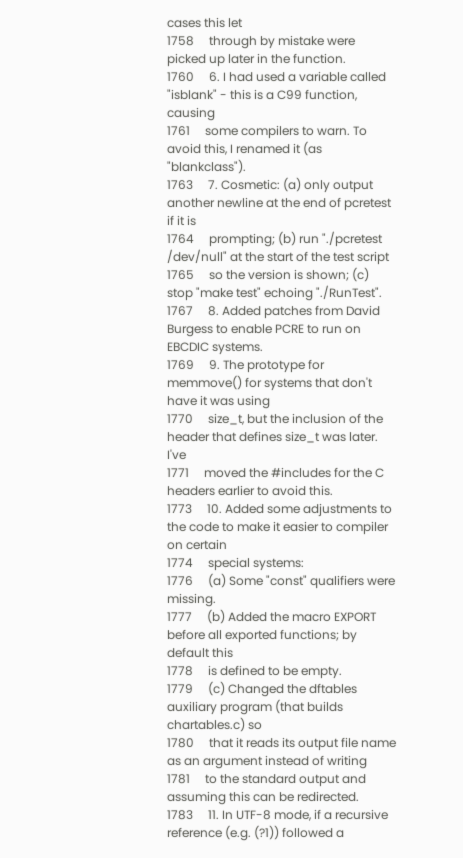cases this let
1758     through by mistake were picked up later in the function.
1760     6. I had used a variable called "isblank" - this is a C99 function, causing
1761     some compilers to warn. To avoid this, I renamed it (as "blankclass").
1763     7. Cosmetic: (a) only output another newline at the end of pcretest if it is
1764     prompting; (b) run "./pcretest /dev/null" at the start of the test script
1765     so the version is shown; (c) stop "make test" echoing "./RunTest".
1767     8. Added patches from David Burgess to enable PCRE to run on EBCDIC systems.
1769     9. The prototype for memmove() for systems that don't have it was using
1770     size_t, but the inclusion of the header that defines size_t was later. I've
1771     moved the #includes for the C headers earlier to avoid this.
1773     10. Added some adjustments to the code to make it easier to compiler on certain
1774     special systems:
1776     (a) Some "const" qualifiers were missing.
1777     (b) Added the macro EXPORT before all exported functions; by default this
1778     is defined to be empty.
1779     (c) Changed the dftables auxiliary program (that builds chartables.c) so
1780     that it reads its output file name as an argument instead of writing
1781     to the standard output and assuming this can be redirected.
1783     11. In UTF-8 mode, if a recursive reference (e.g. (?1)) followed a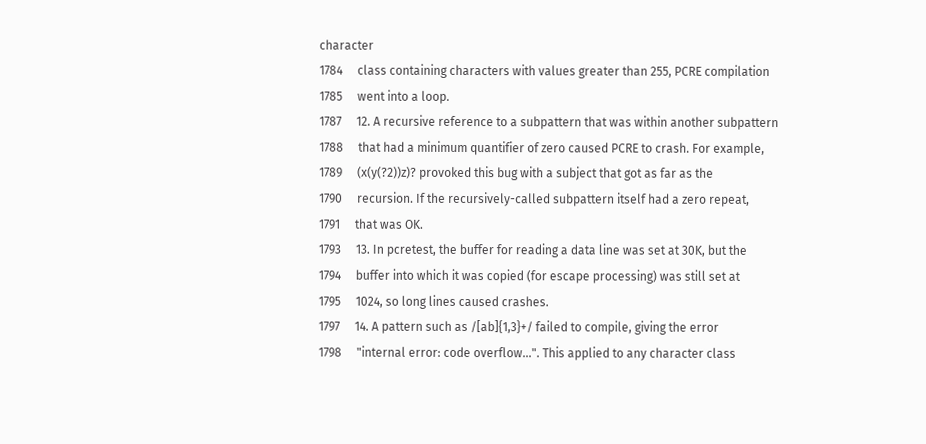character
1784     class containing characters with values greater than 255, PCRE compilation
1785     went into a loop.
1787     12. A recursive reference to a subpattern that was within another subpattern
1788     that had a minimum quantifier of zero caused PCRE to crash. For example,
1789     (x(y(?2))z)? provoked this bug with a subject that got as far as the
1790     recursion. If the recursively-called subpattern itself had a zero repeat,
1791     that was OK.
1793     13. In pcretest, the buffer for reading a data line was set at 30K, but the
1794     buffer into which it was copied (for escape processing) was still set at
1795     1024, so long lines caused crashes.
1797     14. A pattern such as /[ab]{1,3}+/ failed to compile, giving the error
1798     "internal error: code overflow...". This applied to any character class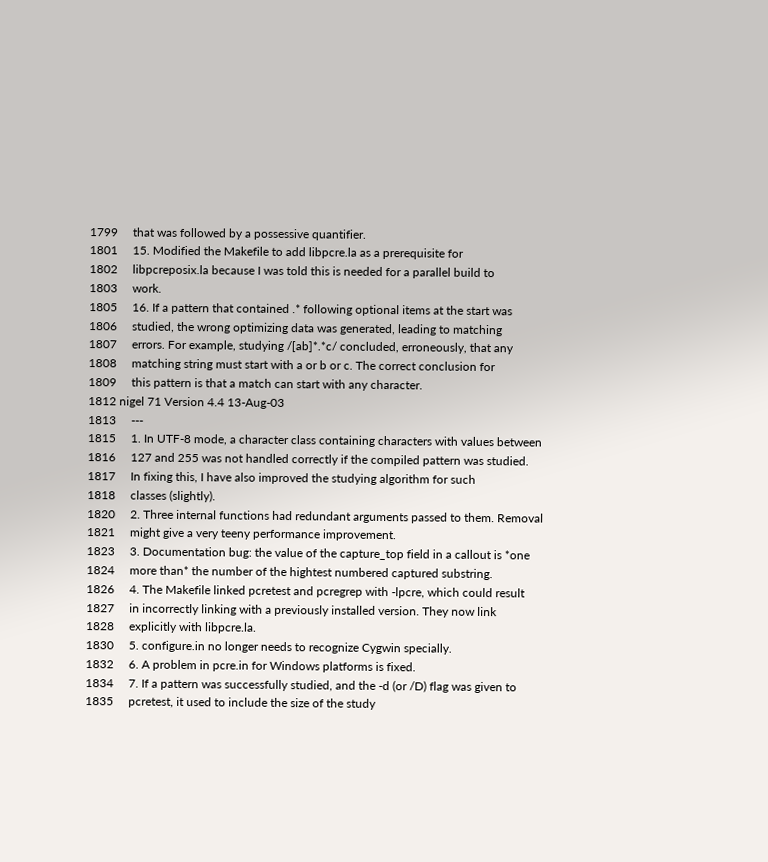1799     that was followed by a possessive quantifier.
1801     15. Modified the Makefile to add libpcre.la as a prerequisite for
1802     libpcreposix.la because I was told this is needed for a parallel build to
1803     work.
1805     16. If a pattern that contained .* following optional items at the start was
1806     studied, the wrong optimizing data was generated, leading to matching
1807     errors. For example, studying /[ab]*.*c/ concluded, erroneously, that any
1808     matching string must start with a or b or c. The correct conclusion for
1809     this pattern is that a match can start with any character.
1812 nigel 71 Version 4.4 13-Aug-03
1813     ---
1815     1. In UTF-8 mode, a character class containing characters with values between
1816     127 and 255 was not handled correctly if the compiled pattern was studied.
1817     In fixing this, I have also improved the studying algorithm for such
1818     classes (slightly).
1820     2. Three internal functions had redundant arguments passed to them. Removal
1821     might give a very teeny performance improvement.
1823     3. Documentation bug: the value of the capture_top field in a callout is *one
1824     more than* the number of the hightest numbered captured substring.
1826     4. The Makefile linked pcretest and pcregrep with -lpcre, which could result
1827     in incorrectly linking with a previously installed version. They now link
1828     explicitly with libpcre.la.
1830     5. configure.in no longer needs to recognize Cygwin specially.
1832     6. A problem in pcre.in for Windows platforms is fixed.
1834     7. If a pattern was successfully studied, and the -d (or /D) flag was given to
1835     pcretest, it used to include the size of the study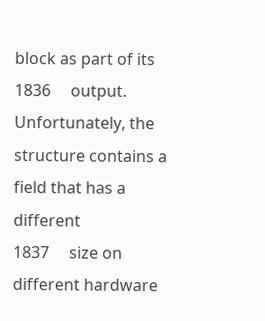block as part of its
1836     output. Unfortunately, the structure contains a field that has a different
1837     size on different hardware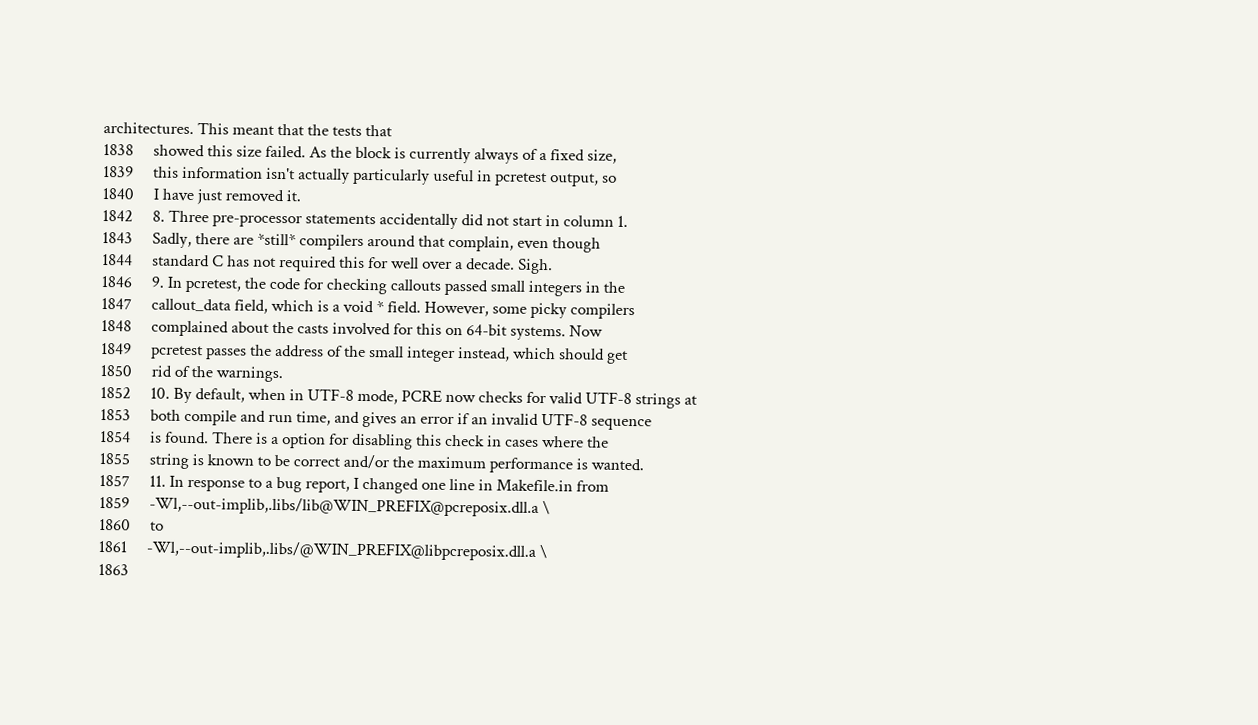architectures. This meant that the tests that
1838     showed this size failed. As the block is currently always of a fixed size,
1839     this information isn't actually particularly useful in pcretest output, so
1840     I have just removed it.
1842     8. Three pre-processor statements accidentally did not start in column 1.
1843     Sadly, there are *still* compilers around that complain, even though
1844     standard C has not required this for well over a decade. Sigh.
1846     9. In pcretest, the code for checking callouts passed small integers in the
1847     callout_data field, which is a void * field. However, some picky compilers
1848     complained about the casts involved for this on 64-bit systems. Now
1849     pcretest passes the address of the small integer instead, which should get
1850     rid of the warnings.
1852     10. By default, when in UTF-8 mode, PCRE now checks for valid UTF-8 strings at
1853     both compile and run time, and gives an error if an invalid UTF-8 sequence
1854     is found. There is a option for disabling this check in cases where the
1855     string is known to be correct and/or the maximum performance is wanted.
1857     11. In response to a bug report, I changed one line in Makefile.in from
1859     -Wl,--out-implib,.libs/lib@WIN_PREFIX@pcreposix.dll.a \
1860     to
1861     -Wl,--out-implib,.libs/@WIN_PREFIX@libpcreposix.dll.a \
1863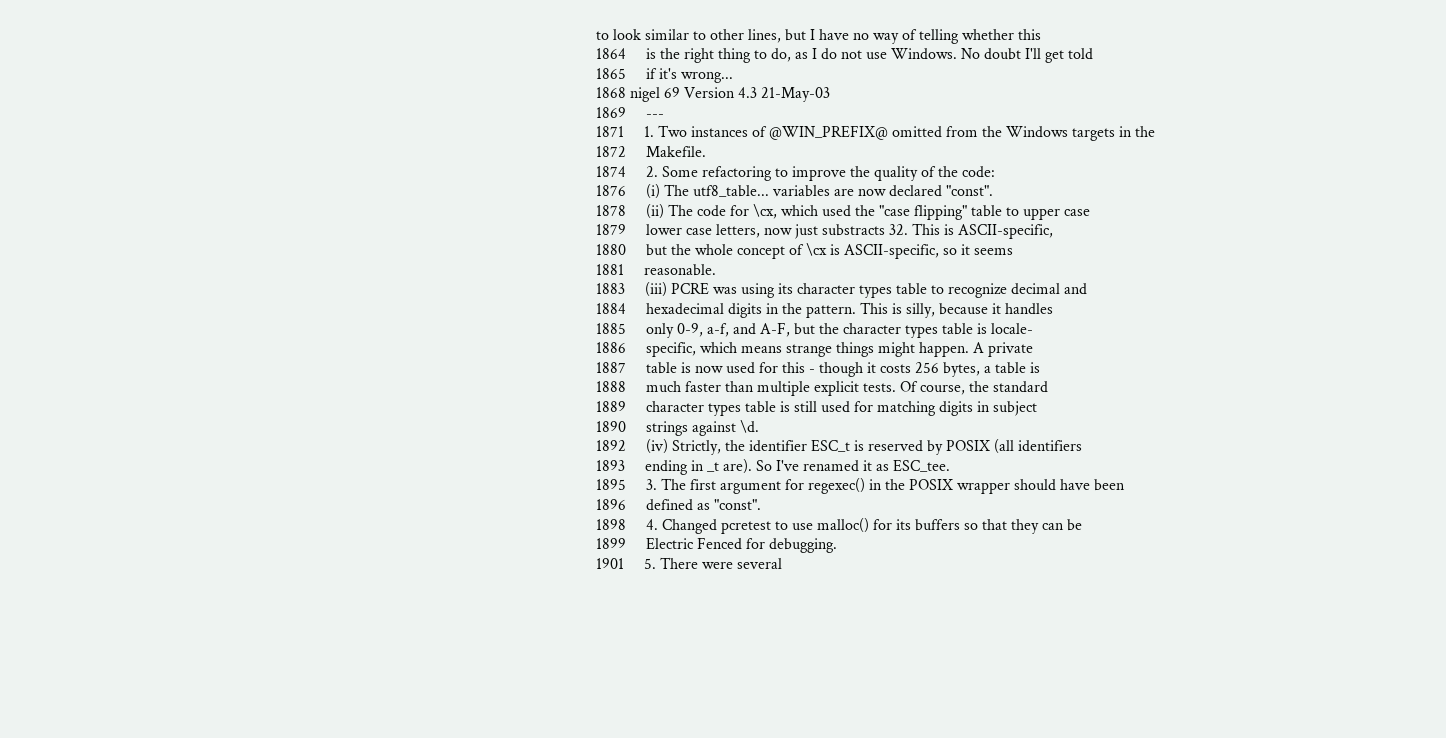to look similar to other lines, but I have no way of telling whether this
1864     is the right thing to do, as I do not use Windows. No doubt I'll get told
1865     if it's wrong...
1868 nigel 69 Version 4.3 21-May-03
1869     ---
1871     1. Two instances of @WIN_PREFIX@ omitted from the Windows targets in the
1872     Makefile.
1874     2. Some refactoring to improve the quality of the code:
1876     (i) The utf8_table... variables are now declared "const".
1878     (ii) The code for \cx, which used the "case flipping" table to upper case
1879     lower case letters, now just substracts 32. This is ASCII-specific,
1880     but the whole concept of \cx is ASCII-specific, so it seems
1881     reasonable.
1883     (iii) PCRE was using its character types table to recognize decimal and
1884     hexadecimal digits in the pattern. This is silly, because it handles
1885     only 0-9, a-f, and A-F, but the character types table is locale-
1886     specific, which means strange things might happen. A private
1887     table is now used for this - though it costs 256 bytes, a table is
1888     much faster than multiple explicit tests. Of course, the standard
1889     character types table is still used for matching digits in subject
1890     strings against \d.
1892     (iv) Strictly, the identifier ESC_t is reserved by POSIX (all identifiers
1893     ending in _t are). So I've renamed it as ESC_tee.
1895     3. The first argument for regexec() in the POSIX wrapper should have been
1896     defined as "const".
1898     4. Changed pcretest to use malloc() for its buffers so that they can be
1899     Electric Fenced for debugging.
1901     5. There were several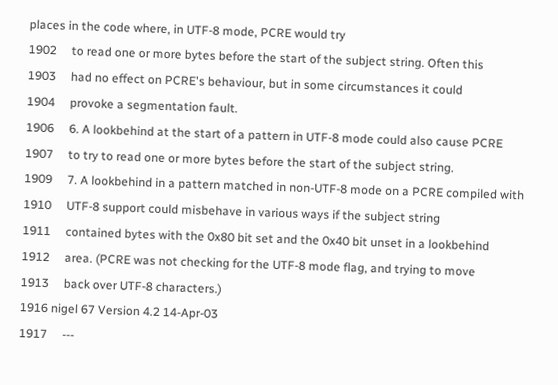places in the code where, in UTF-8 mode, PCRE would try
1902     to read one or more bytes before the start of the subject string. Often this
1903     had no effect on PCRE's behaviour, but in some circumstances it could
1904     provoke a segmentation fault.
1906     6. A lookbehind at the start of a pattern in UTF-8 mode could also cause PCRE
1907     to try to read one or more bytes before the start of the subject string.
1909     7. A lookbehind in a pattern matched in non-UTF-8 mode on a PCRE compiled with
1910     UTF-8 support could misbehave in various ways if the subject string
1911     contained bytes with the 0x80 bit set and the 0x40 bit unset in a lookbehind
1912     area. (PCRE was not checking for the UTF-8 mode flag, and trying to move
1913     back over UTF-8 characters.)
1916 nigel 67 Version 4.2 14-Apr-03
1917     ---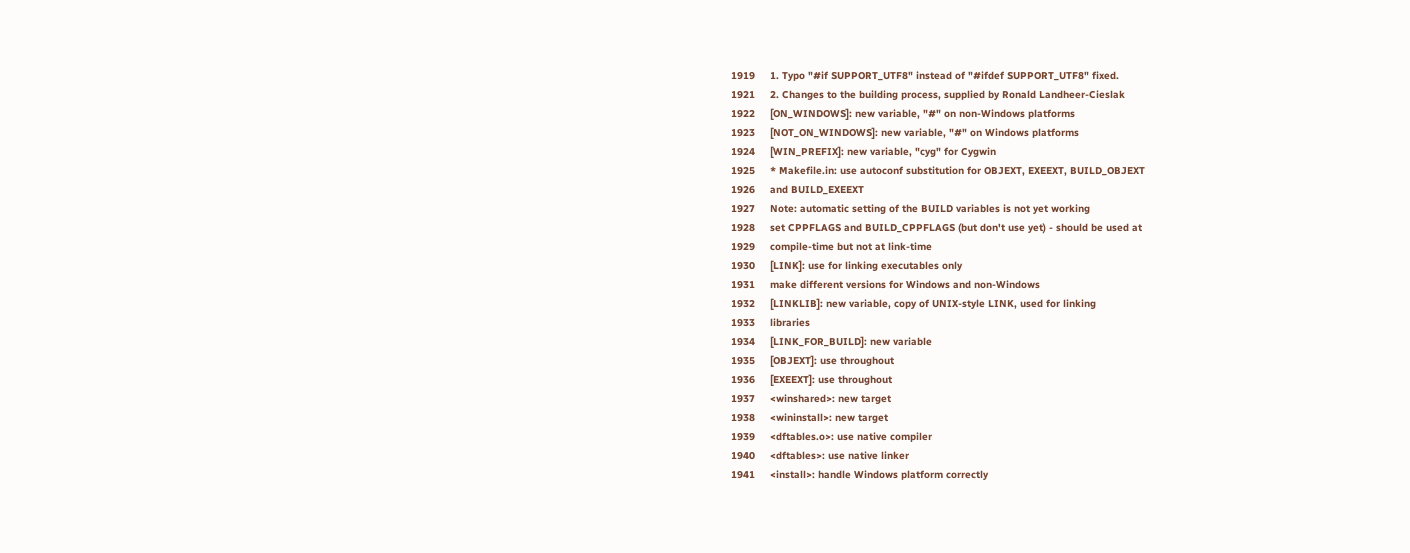1919     1. Typo "#if SUPPORT_UTF8" instead of "#ifdef SUPPORT_UTF8" fixed.
1921     2. Changes to the building process, supplied by Ronald Landheer-Cieslak
1922     [ON_WINDOWS]: new variable, "#" on non-Windows platforms
1923     [NOT_ON_WINDOWS]: new variable, "#" on Windows platforms
1924     [WIN_PREFIX]: new variable, "cyg" for Cygwin
1925     * Makefile.in: use autoconf substitution for OBJEXT, EXEEXT, BUILD_OBJEXT
1926     and BUILD_EXEEXT
1927     Note: automatic setting of the BUILD variables is not yet working
1928     set CPPFLAGS and BUILD_CPPFLAGS (but don't use yet) - should be used at
1929     compile-time but not at link-time
1930     [LINK]: use for linking executables only
1931     make different versions for Windows and non-Windows
1932     [LINKLIB]: new variable, copy of UNIX-style LINK, used for linking
1933     libraries
1934     [LINK_FOR_BUILD]: new variable
1935     [OBJEXT]: use throughout
1936     [EXEEXT]: use throughout
1937     <winshared>: new target
1938     <wininstall>: new target
1939     <dftables.o>: use native compiler
1940     <dftables>: use native linker
1941     <install>: handle Windows platform correctly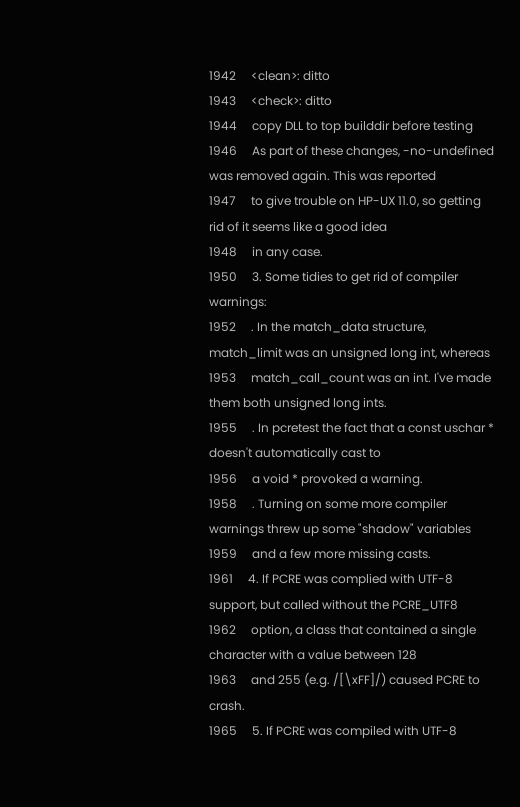1942     <clean>: ditto
1943     <check>: ditto
1944     copy DLL to top builddir before testing
1946     As part of these changes, -no-undefined was removed again. This was reported
1947     to give trouble on HP-UX 11.0, so getting rid of it seems like a good idea
1948     in any case.
1950     3. Some tidies to get rid of compiler warnings:
1952     . In the match_data structure, match_limit was an unsigned long int, whereas
1953     match_call_count was an int. I've made them both unsigned long ints.
1955     . In pcretest the fact that a const uschar * doesn't automatically cast to
1956     a void * provoked a warning.
1958     . Turning on some more compiler warnings threw up some "shadow" variables
1959     and a few more missing casts.
1961     4. If PCRE was complied with UTF-8 support, but called without the PCRE_UTF8
1962     option, a class that contained a single character with a value between 128
1963     and 255 (e.g. /[\xFF]/) caused PCRE to crash.
1965     5. If PCRE was compiled with UTF-8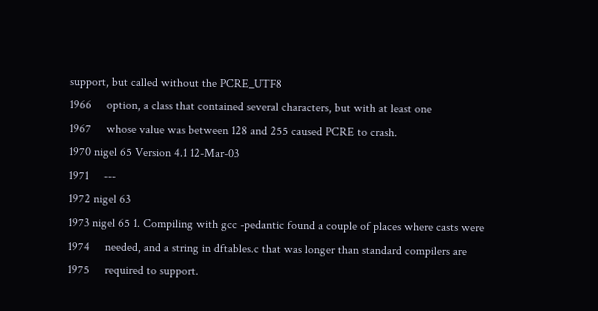support, but called without the PCRE_UTF8
1966     option, a class that contained several characters, but with at least one
1967     whose value was between 128 and 255 caused PCRE to crash.
1970 nigel 65 Version 4.1 12-Mar-03
1971     ---
1972 nigel 63
1973 nigel 65 1. Compiling with gcc -pedantic found a couple of places where casts were
1974     needed, and a string in dftables.c that was longer than standard compilers are
1975     required to support.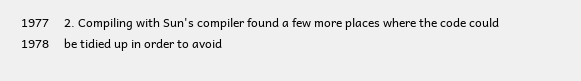1977     2. Compiling with Sun's compiler found a few more places where the code could
1978     be tidied up in order to avoid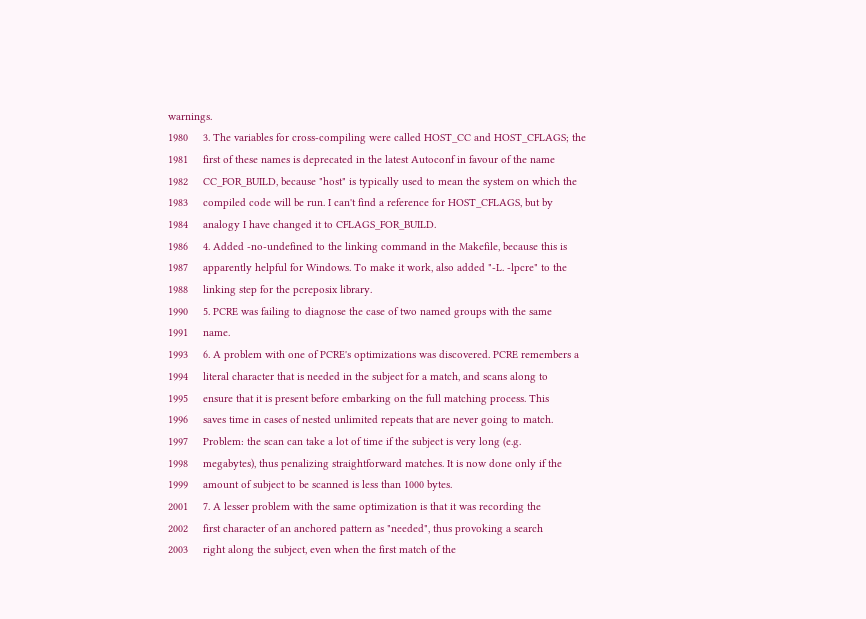warnings.
1980     3. The variables for cross-compiling were called HOST_CC and HOST_CFLAGS; the
1981     first of these names is deprecated in the latest Autoconf in favour of the name
1982     CC_FOR_BUILD, because "host" is typically used to mean the system on which the
1983     compiled code will be run. I can't find a reference for HOST_CFLAGS, but by
1984     analogy I have changed it to CFLAGS_FOR_BUILD.
1986     4. Added -no-undefined to the linking command in the Makefile, because this is
1987     apparently helpful for Windows. To make it work, also added "-L. -lpcre" to the
1988     linking step for the pcreposix library.
1990     5. PCRE was failing to diagnose the case of two named groups with the same
1991     name.
1993     6. A problem with one of PCRE's optimizations was discovered. PCRE remembers a
1994     literal character that is needed in the subject for a match, and scans along to
1995     ensure that it is present before embarking on the full matching process. This
1996     saves time in cases of nested unlimited repeats that are never going to match.
1997     Problem: the scan can take a lot of time if the subject is very long (e.g.
1998     megabytes), thus penalizing straightforward matches. It is now done only if the
1999     amount of subject to be scanned is less than 1000 bytes.
2001     7. A lesser problem with the same optimization is that it was recording the
2002     first character of an anchored pattern as "needed", thus provoking a search
2003     right along the subject, even when the first match of the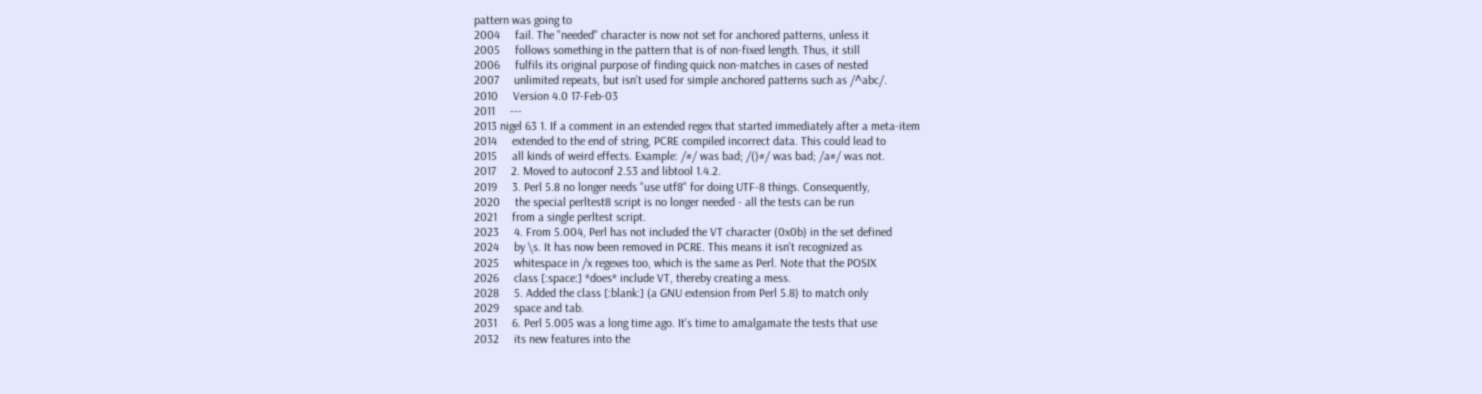pattern was going to
2004     fail. The "needed" character is now not set for anchored patterns, unless it
2005     follows something in the pattern that is of non-fixed length. Thus, it still
2006     fulfils its original purpose of finding quick non-matches in cases of nested
2007     unlimited repeats, but isn't used for simple anchored patterns such as /^abc/.
2010     Version 4.0 17-Feb-03
2011     ---
2013 nigel 63 1. If a comment in an extended regex that started immediately after a meta-item
2014     extended to the end of string, PCRE compiled incorrect data. This could lead to
2015     all kinds of weird effects. Example: /#/ was bad; /()#/ was bad; /a#/ was not.
2017     2. Moved to autoconf 2.53 and libtool 1.4.2.
2019     3. Perl 5.8 no longer needs "use utf8" for doing UTF-8 things. Consequently,
2020     the special perltest8 script is no longer needed - all the tests can be run
2021     from a single perltest script.
2023     4. From 5.004, Perl has not included the VT character (0x0b) in the set defined
2024     by \s. It has now been removed in PCRE. This means it isn't recognized as
2025     whitespace in /x regexes too, which is the same as Perl. Note that the POSIX
2026     class [:space:] *does* include VT, thereby creating a mess.
2028     5. Added the class [:blank:] (a GNU extension from Perl 5.8) to match only
2029     space and tab.
2031     6. Perl 5.005 was a long time ago. It's time to amalgamate the tests that use
2032     its new features into the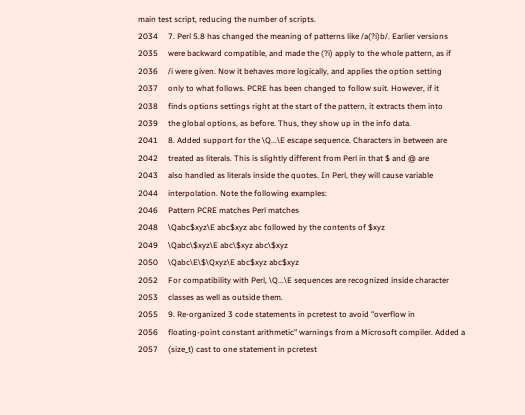main test script, reducing the number of scripts.
2034     7. Perl 5.8 has changed the meaning of patterns like /a(?i)b/. Earlier versions
2035     were backward compatible, and made the (?i) apply to the whole pattern, as if
2036     /i were given. Now it behaves more logically, and applies the option setting
2037     only to what follows. PCRE has been changed to follow suit. However, if it
2038     finds options settings right at the start of the pattern, it extracts them into
2039     the global options, as before. Thus, they show up in the info data.
2041     8. Added support for the \Q...\E escape sequence. Characters in between are
2042     treated as literals. This is slightly different from Perl in that $ and @ are
2043     also handled as literals inside the quotes. In Perl, they will cause variable
2044     interpolation. Note the following examples:
2046     Pattern PCRE matches Perl matches
2048     \Qabc$xyz\E abc$xyz abc followed by the contents of $xyz
2049     \Qabc\$xyz\E abc\$xyz abc\$xyz
2050     \Qabc\E\$\Qxyz\E abc$xyz abc$xyz
2052     For compatibility with Perl, \Q...\E sequences are recognized inside character
2053     classes as well as outside them.
2055     9. Re-organized 3 code statements in pcretest to avoid "overflow in
2056     floating-point constant arithmetic" warnings from a Microsoft compiler. Added a
2057     (size_t) cast to one statement in pcretest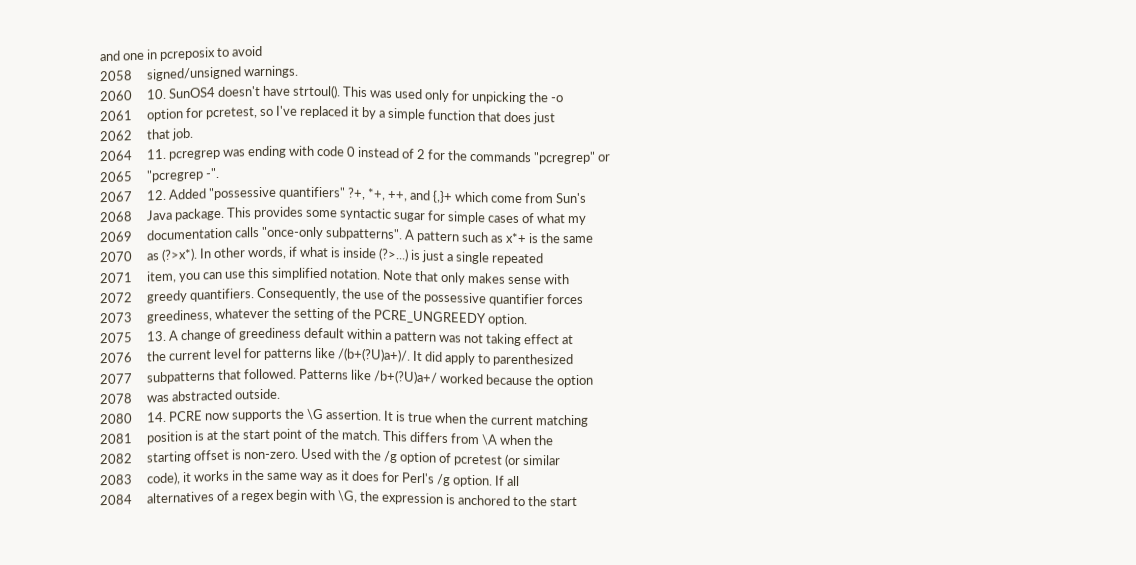and one in pcreposix to avoid
2058     signed/unsigned warnings.
2060     10. SunOS4 doesn't have strtoul(). This was used only for unpicking the -o
2061     option for pcretest, so I've replaced it by a simple function that does just
2062     that job.
2064     11. pcregrep was ending with code 0 instead of 2 for the commands "pcregrep" or
2065     "pcregrep -".
2067     12. Added "possessive quantifiers" ?+, *+, ++, and {,}+ which come from Sun's
2068     Java package. This provides some syntactic sugar for simple cases of what my
2069     documentation calls "once-only subpatterns". A pattern such as x*+ is the same
2070     as (?>x*). In other words, if what is inside (?>...) is just a single repeated
2071     item, you can use this simplified notation. Note that only makes sense with
2072     greedy quantifiers. Consequently, the use of the possessive quantifier forces
2073     greediness, whatever the setting of the PCRE_UNGREEDY option.
2075     13. A change of greediness default within a pattern was not taking effect at
2076     the current level for patterns like /(b+(?U)a+)/. It did apply to parenthesized
2077     subpatterns that followed. Patterns like /b+(?U)a+/ worked because the option
2078     was abstracted outside.
2080     14. PCRE now supports the \G assertion. It is true when the current matching
2081     position is at the start point of the match. This differs from \A when the
2082     starting offset is non-zero. Used with the /g option of pcretest (or similar
2083     code), it works in the same way as it does for Perl's /g option. If all
2084     alternatives of a regex begin with \G, the expression is anchored to the start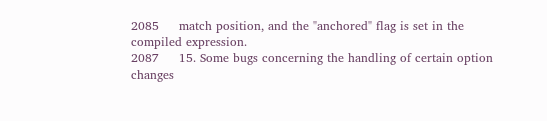2085     match position, and the "anchored" flag is set in the compiled expression.
2087     15. Some bugs concerning the handling of certain option changes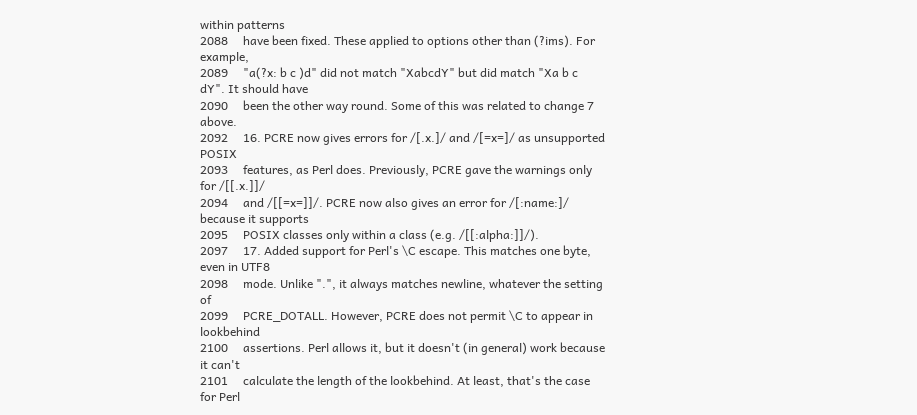within patterns
2088     have been fixed. These applied to options other than (?ims). For example,
2089     "a(?x: b c )d" did not match "XabcdY" but did match "Xa b c dY". It should have
2090     been the other way round. Some of this was related to change 7 above.
2092     16. PCRE now gives errors for /[.x.]/ and /[=x=]/ as unsupported POSIX
2093     features, as Perl does. Previously, PCRE gave the warnings only for /[[.x.]]/
2094     and /[[=x=]]/. PCRE now also gives an error for /[:name:]/ because it supports
2095     POSIX classes only within a class (e.g. /[[:alpha:]]/).
2097     17. Added support for Perl's \C escape. This matches one byte, even in UTF8
2098     mode. Unlike ".", it always matches newline, whatever the setting of
2099     PCRE_DOTALL. However, PCRE does not permit \C to appear in lookbehind
2100     assertions. Perl allows it, but it doesn't (in general) work because it can't
2101     calculate the length of the lookbehind. At least, that's the case for Perl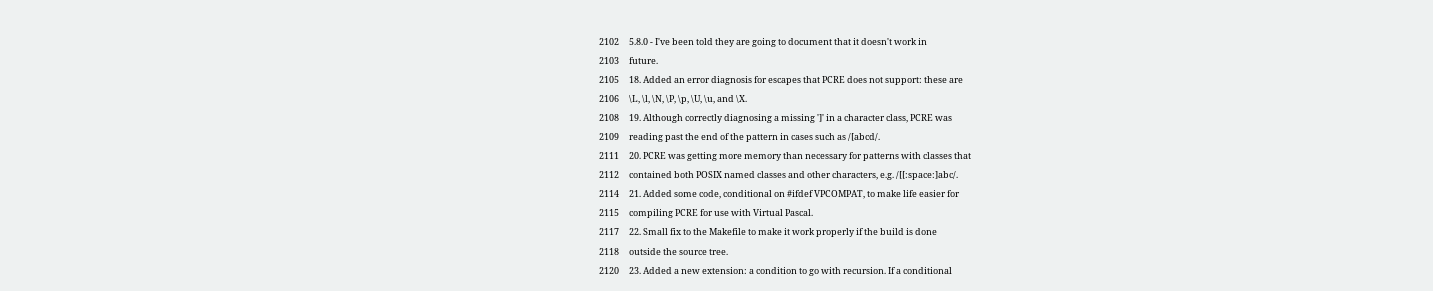2102     5.8.0 - I've been told they are going to document that it doesn't work in
2103     future.
2105     18. Added an error diagnosis for escapes that PCRE does not support: these are
2106     \L, \l, \N, \P, \p, \U, \u, and \X.
2108     19. Although correctly diagnosing a missing ']' in a character class, PCRE was
2109     reading past the end of the pattern in cases such as /[abcd/.
2111     20. PCRE was getting more memory than necessary for patterns with classes that
2112     contained both POSIX named classes and other characters, e.g. /[[:space:]abc/.
2114     21. Added some code, conditional on #ifdef VPCOMPAT, to make life easier for
2115     compiling PCRE for use with Virtual Pascal.
2117     22. Small fix to the Makefile to make it work properly if the build is done
2118     outside the source tree.
2120     23. Added a new extension: a condition to go with recursion. If a conditional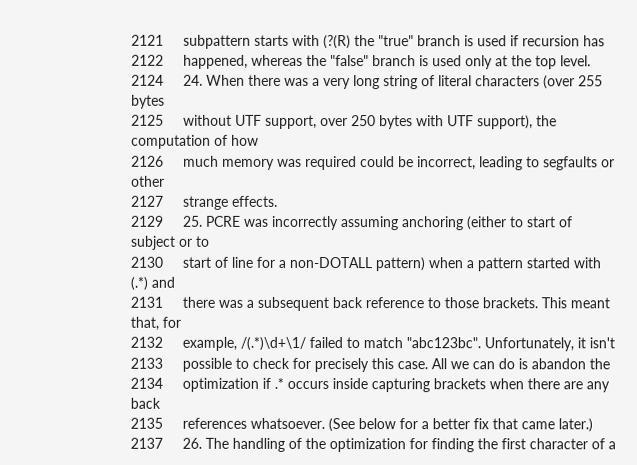2121     subpattern starts with (?(R) the "true" branch is used if recursion has
2122     happened, whereas the "false" branch is used only at the top level.
2124     24. When there was a very long string of literal characters (over 255 bytes
2125     without UTF support, over 250 bytes with UTF support), the computation of how
2126     much memory was required could be incorrect, leading to segfaults or other
2127     strange effects.
2129     25. PCRE was incorrectly assuming anchoring (either to start of subject or to
2130     start of line for a non-DOTALL pattern) when a pattern started with (.*) and
2131     there was a subsequent back reference to those brackets. This meant that, for
2132     example, /(.*)\d+\1/ failed to match "abc123bc". Unfortunately, it isn't
2133     possible to check for precisely this case. All we can do is abandon the
2134     optimization if .* occurs inside capturing brackets when there are any back
2135     references whatsoever. (See below for a better fix that came later.)
2137     26. The handling of the optimization for finding the first character of a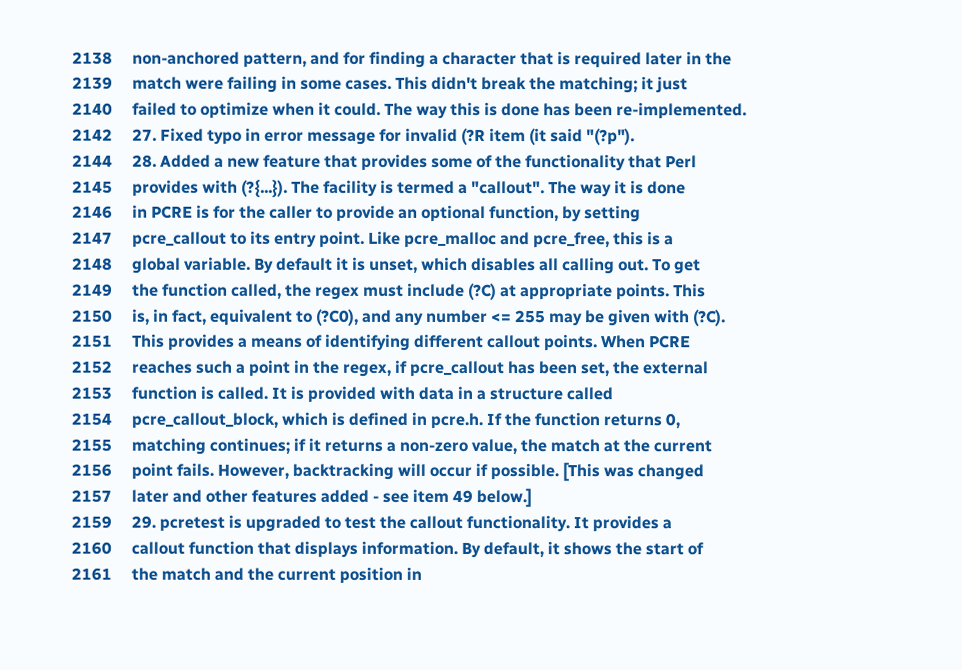2138     non-anchored pattern, and for finding a character that is required later in the
2139     match were failing in some cases. This didn't break the matching; it just
2140     failed to optimize when it could. The way this is done has been re-implemented.
2142     27. Fixed typo in error message for invalid (?R item (it said "(?p").
2144     28. Added a new feature that provides some of the functionality that Perl
2145     provides with (?{...}). The facility is termed a "callout". The way it is done
2146     in PCRE is for the caller to provide an optional function, by setting
2147     pcre_callout to its entry point. Like pcre_malloc and pcre_free, this is a
2148     global variable. By default it is unset, which disables all calling out. To get
2149     the function called, the regex must include (?C) at appropriate points. This
2150     is, in fact, equivalent to (?C0), and any number <= 255 may be given with (?C).
2151     This provides a means of identifying different callout points. When PCRE
2152     reaches such a point in the regex, if pcre_callout has been set, the external
2153     function is called. It is provided with data in a structure called
2154     pcre_callout_block, which is defined in pcre.h. If the function returns 0,
2155     matching continues; if it returns a non-zero value, the match at the current
2156     point fails. However, backtracking will occur if possible. [This was changed
2157     later and other features added - see item 49 below.]
2159     29. pcretest is upgraded to test the callout functionality. It provides a
2160     callout function that displays information. By default, it shows the start of
2161     the match and the current position in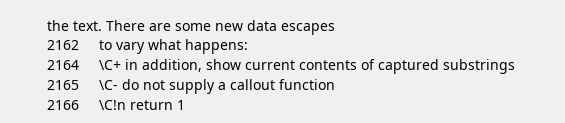the text. There are some new data escapes
2162     to vary what happens:
2164     \C+ in addition, show current contents of captured substrings
2165     \C- do not supply a callout function
2166     \C!n return 1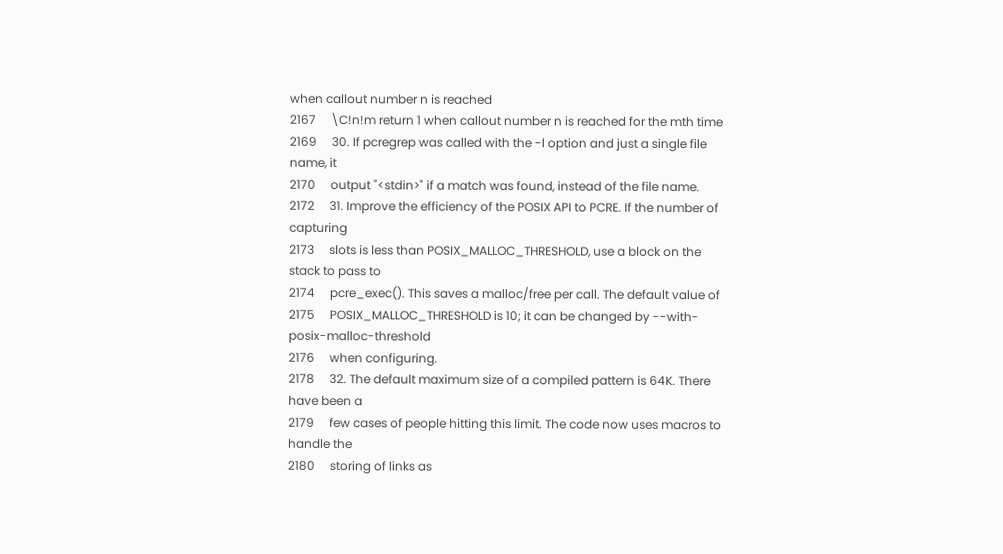when callout number n is reached
2167     \C!n!m return 1 when callout number n is reached for the mth time
2169     30. If pcregrep was called with the -l option and just a single file name, it
2170     output "<stdin>" if a match was found, instead of the file name.
2172     31. Improve the efficiency of the POSIX API to PCRE. If the number of capturing
2173     slots is less than POSIX_MALLOC_THRESHOLD, use a block on the stack to pass to
2174     pcre_exec(). This saves a malloc/free per call. The default value of
2175     POSIX_MALLOC_THRESHOLD is 10; it can be changed by --with-posix-malloc-threshold
2176     when configuring.
2178     32. The default maximum size of a compiled pattern is 64K. There have been a
2179     few cases of people hitting this limit. The code now uses macros to handle the
2180     storing of links as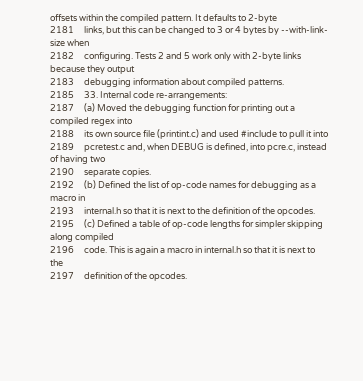offsets within the compiled pattern. It defaults to 2-byte
2181     links, but this can be changed to 3 or 4 bytes by --with-link-size when
2182     configuring. Tests 2 and 5 work only with 2-byte links because they output
2183     debugging information about compiled patterns.
2185     33. Internal code re-arrangements:
2187     (a) Moved the debugging function for printing out a compiled regex into
2188     its own source file (printint.c) and used #include to pull it into
2189     pcretest.c and, when DEBUG is defined, into pcre.c, instead of having two
2190     separate copies.
2192     (b) Defined the list of op-code names for debugging as a macro in
2193     internal.h so that it is next to the definition of the opcodes.
2195     (c) Defined a table of op-code lengths for simpler skipping along compiled
2196     code. This is again a macro in internal.h so that it is next to the
2197     definition of the opcodes.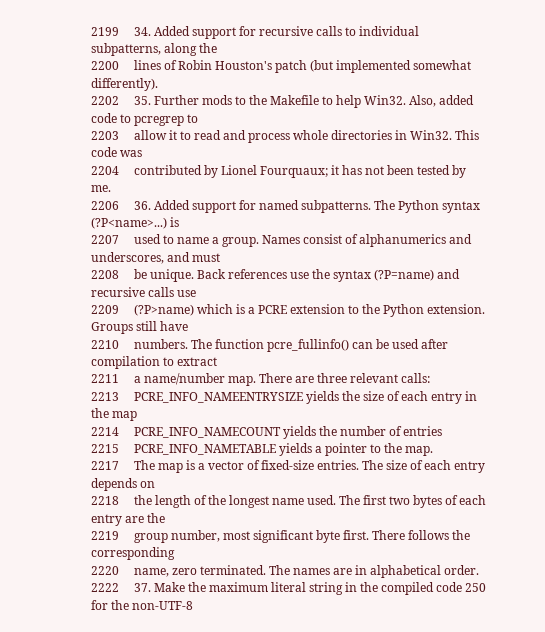2199     34. Added support for recursive calls to individual subpatterns, along the
2200     lines of Robin Houston's patch (but implemented somewhat differently).
2202     35. Further mods to the Makefile to help Win32. Also, added code to pcregrep to
2203     allow it to read and process whole directories in Win32. This code was
2204     contributed by Lionel Fourquaux; it has not been tested by me.
2206     36. Added support for named subpatterns. The Python syntax (?P<name>...) is
2207     used to name a group. Names consist of alphanumerics and underscores, and must
2208     be unique. Back references use the syntax (?P=name) and recursive calls use
2209     (?P>name) which is a PCRE extension to the Python extension. Groups still have
2210     numbers. The function pcre_fullinfo() can be used after compilation to extract
2211     a name/number map. There are three relevant calls:
2213     PCRE_INFO_NAMEENTRYSIZE yields the size of each entry in the map
2214     PCRE_INFO_NAMECOUNT yields the number of entries
2215     PCRE_INFO_NAMETABLE yields a pointer to the map.
2217     The map is a vector of fixed-size entries. The size of each entry depends on
2218     the length of the longest name used. The first two bytes of each entry are the
2219     group number, most significant byte first. There follows the corresponding
2220     name, zero terminated. The names are in alphabetical order.
2222     37. Make the maximum literal string in the compiled code 250 for the non-UTF-8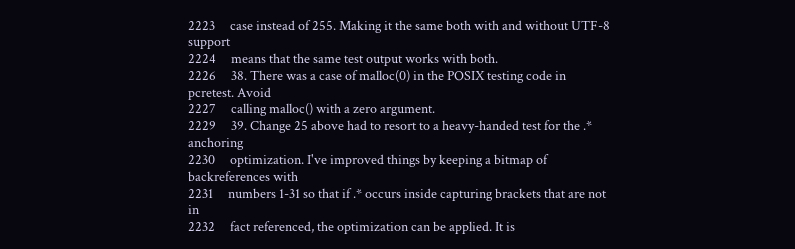2223     case instead of 255. Making it the same both with and without UTF-8 support
2224     means that the same test output works with both.
2226     38. There was a case of malloc(0) in the POSIX testing code in pcretest. Avoid
2227     calling malloc() with a zero argument.
2229     39. Change 25 above had to resort to a heavy-handed test for the .* anchoring
2230     optimization. I've improved things by keeping a bitmap of backreferences with
2231     numbers 1-31 so that if .* occurs inside capturing brackets that are not in
2232     fact referenced, the optimization can be applied. It is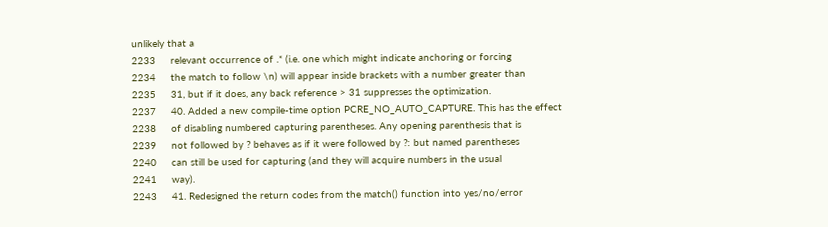unlikely that a
2233     relevant occurrence of .* (i.e. one which might indicate anchoring or forcing
2234     the match to follow \n) will appear inside brackets with a number greater than
2235     31, but if it does, any back reference > 31 suppresses the optimization.
2237     40. Added a new compile-time option PCRE_NO_AUTO_CAPTURE. This has the effect
2238     of disabling numbered capturing parentheses. Any opening parenthesis that is
2239     not followed by ? behaves as if it were followed by ?: but named parentheses
2240     can still be used for capturing (and they will acquire numbers in the usual
2241     way).
2243     41. Redesigned the return codes from the match() function into yes/no/error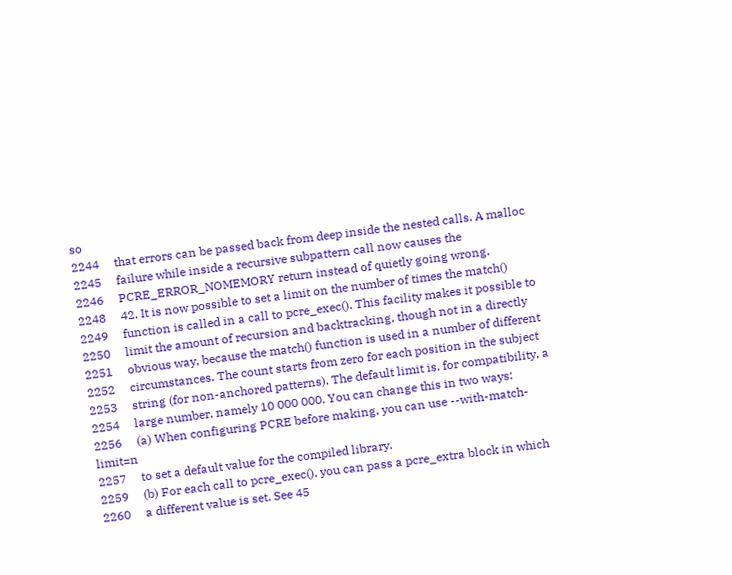so
2244     that errors can be passed back from deep inside the nested calls. A malloc
2245     failure while inside a recursive subpattern call now causes the
2246     PCRE_ERROR_NOMEMORY return instead of quietly going wrong.
2248     42. It is now possible to set a limit on the number of times the match()
2249     function is called in a call to pcre_exec(). This facility makes it possible to
2250     limit the amount of recursion and backtracking, though not in a directly
2251     obvious way, because the match() function is used in a number of different
2252     circumstances. The count starts from zero for each position in the subject
2253     string (for non-anchored patterns). The default limit is, for compatibility, a
2254     large number, namely 10 000 000. You can change this in two ways:
2256     (a) When configuring PCRE before making, you can use --with-match-limit=n
2257     to set a default value for the compiled library.
2259     (b) For each call to pcre_exec(), you can pass a pcre_extra block in which
2260     a different value is set. See 45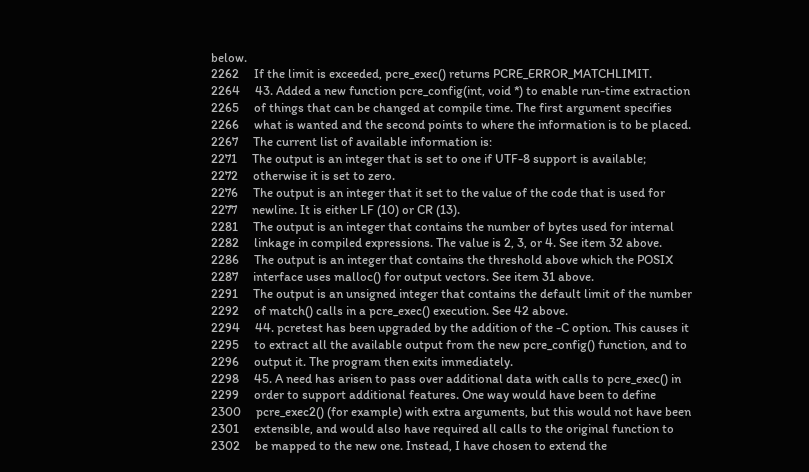below.
2262     If the limit is exceeded, pcre_exec() returns PCRE_ERROR_MATCHLIMIT.
2264     43. Added a new function pcre_config(int, void *) to enable run-time extraction
2265     of things that can be changed at compile time. The first argument specifies
2266     what is wanted and the second points to where the information is to be placed.
2267     The current list of available information is:
2271     The output is an integer that is set to one if UTF-8 support is available;
2272     otherwise it is set to zero.
2276     The output is an integer that it set to the value of the code that is used for
2277     newline. It is either LF (10) or CR (13).
2281     The output is an integer that contains the number of bytes used for internal
2282     linkage in compiled expressions. The value is 2, 3, or 4. See item 32 above.
2286     The output is an integer that contains the threshold above which the POSIX
2287     interface uses malloc() for output vectors. See item 31 above.
2291     The output is an unsigned integer that contains the default limit of the number
2292     of match() calls in a pcre_exec() execution. See 42 above.
2294     44. pcretest has been upgraded by the addition of the -C option. This causes it
2295     to extract all the available output from the new pcre_config() function, and to
2296     output it. The program then exits immediately.
2298     45. A need has arisen to pass over additional data with calls to pcre_exec() in
2299     order to support additional features. One way would have been to define
2300     pcre_exec2() (for example) with extra arguments, but this would not have been
2301     extensible, and would also have required all calls to the original function to
2302     be mapped to the new one. Instead, I have chosen to extend the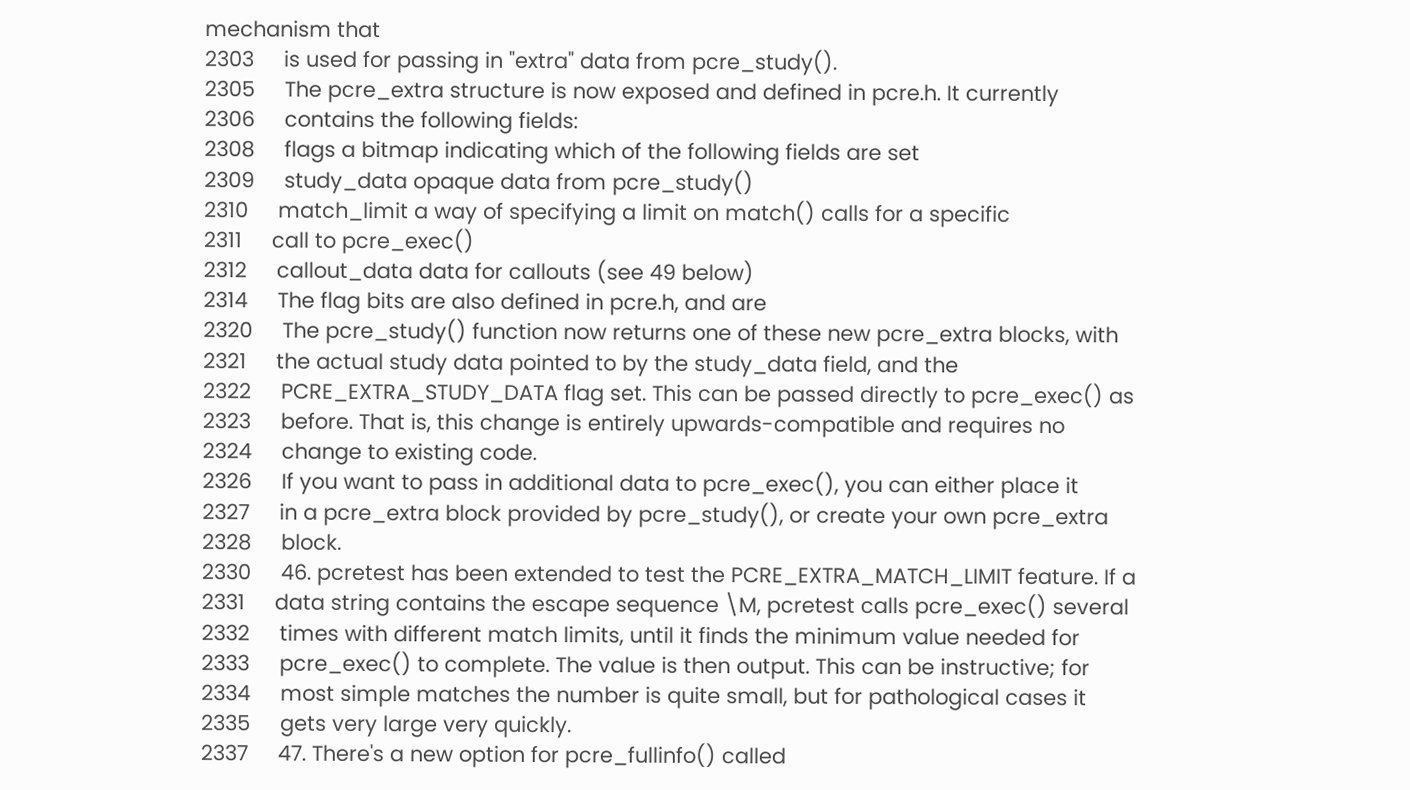mechanism that
2303     is used for passing in "extra" data from pcre_study().
2305     The pcre_extra structure is now exposed and defined in pcre.h. It currently
2306     contains the following fields:
2308     flags a bitmap indicating which of the following fields are set
2309     study_data opaque data from pcre_study()
2310     match_limit a way of specifying a limit on match() calls for a specific
2311     call to pcre_exec()
2312     callout_data data for callouts (see 49 below)
2314     The flag bits are also defined in pcre.h, and are
2320     The pcre_study() function now returns one of these new pcre_extra blocks, with
2321     the actual study data pointed to by the study_data field, and the
2322     PCRE_EXTRA_STUDY_DATA flag set. This can be passed directly to pcre_exec() as
2323     before. That is, this change is entirely upwards-compatible and requires no
2324     change to existing code.
2326     If you want to pass in additional data to pcre_exec(), you can either place it
2327     in a pcre_extra block provided by pcre_study(), or create your own pcre_extra
2328     block.
2330     46. pcretest has been extended to test the PCRE_EXTRA_MATCH_LIMIT feature. If a
2331     data string contains the escape sequence \M, pcretest calls pcre_exec() several
2332     times with different match limits, until it finds the minimum value needed for
2333     pcre_exec() to complete. The value is then output. This can be instructive; for
2334     most simple matches the number is quite small, but for pathological cases it
2335     gets very large very quickly.
2337     47. There's a new option for pcre_fullinfo() called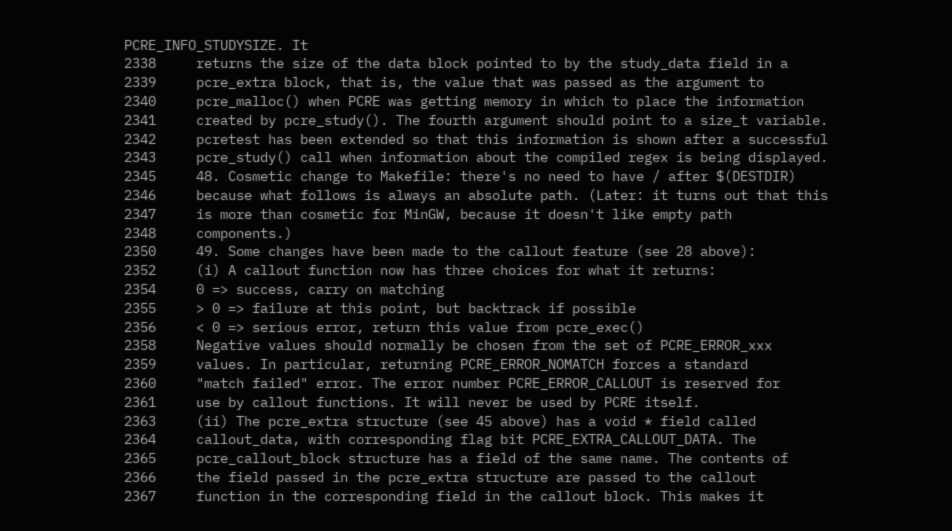PCRE_INFO_STUDYSIZE. It
2338     returns the size of the data block pointed to by the study_data field in a
2339     pcre_extra block, that is, the value that was passed as the argument to
2340     pcre_malloc() when PCRE was getting memory in which to place the information
2341     created by pcre_study(). The fourth argument should point to a size_t variable.
2342     pcretest has been extended so that this information is shown after a successful
2343     pcre_study() call when information about the compiled regex is being displayed.
2345     48. Cosmetic change to Makefile: there's no need to have / after $(DESTDIR)
2346     because what follows is always an absolute path. (Later: it turns out that this
2347     is more than cosmetic for MinGW, because it doesn't like empty path
2348     components.)
2350     49. Some changes have been made to the callout feature (see 28 above):
2352     (i) A callout function now has three choices for what it returns:
2354     0 => success, carry on matching
2355     > 0 => failure at this point, but backtrack if possible
2356     < 0 => serious error, return this value from pcre_exec()
2358     Negative values should normally be chosen from the set of PCRE_ERROR_xxx
2359     values. In particular, returning PCRE_ERROR_NOMATCH forces a standard
2360     "match failed" error. The error number PCRE_ERROR_CALLOUT is reserved for
2361     use by callout functions. It will never be used by PCRE itself.
2363     (ii) The pcre_extra structure (see 45 above) has a void * field called
2364     callout_data, with corresponding flag bit PCRE_EXTRA_CALLOUT_DATA. The
2365     pcre_callout_block structure has a field of the same name. The contents of
2366     the field passed in the pcre_extra structure are passed to the callout
2367     function in the corresponding field in the callout block. This makes it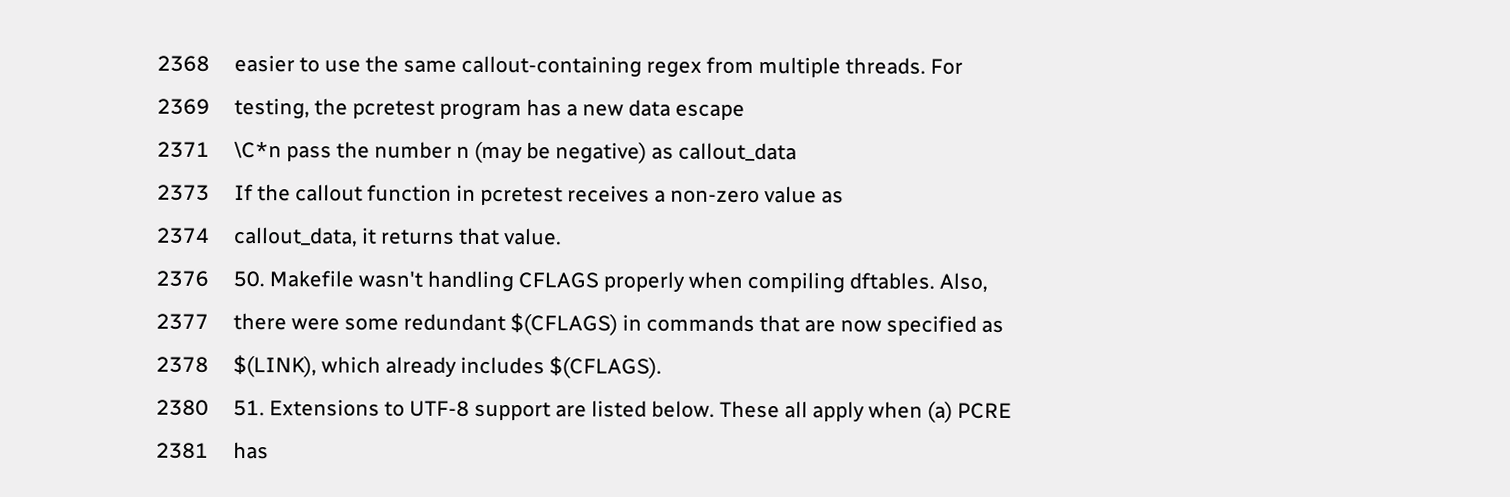2368     easier to use the same callout-containing regex from multiple threads. For
2369     testing, the pcretest program has a new data escape
2371     \C*n pass the number n (may be negative) as callout_data
2373     If the callout function in pcretest receives a non-zero value as
2374     callout_data, it returns that value.
2376     50. Makefile wasn't handling CFLAGS properly when compiling dftables. Also,
2377     there were some redundant $(CFLAGS) in commands that are now specified as
2378     $(LINK), which already includes $(CFLAGS).
2380     51. Extensions to UTF-8 support are listed below. These all apply when (a) PCRE
2381     has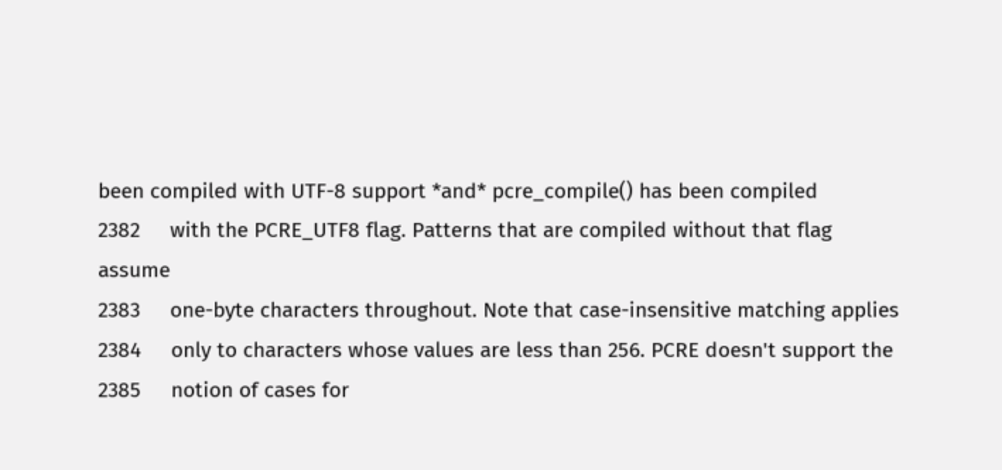been compiled with UTF-8 support *and* pcre_compile() has been compiled
2382     with the PCRE_UTF8 flag. Patterns that are compiled without that flag assume
2383     one-byte characters throughout. Note that case-insensitive matching applies
2384     only to characters whose values are less than 256. PCRE doesn't support the
2385     notion of cases for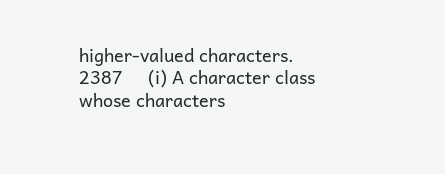higher-valued characters.
2387     (i) A character class whose characters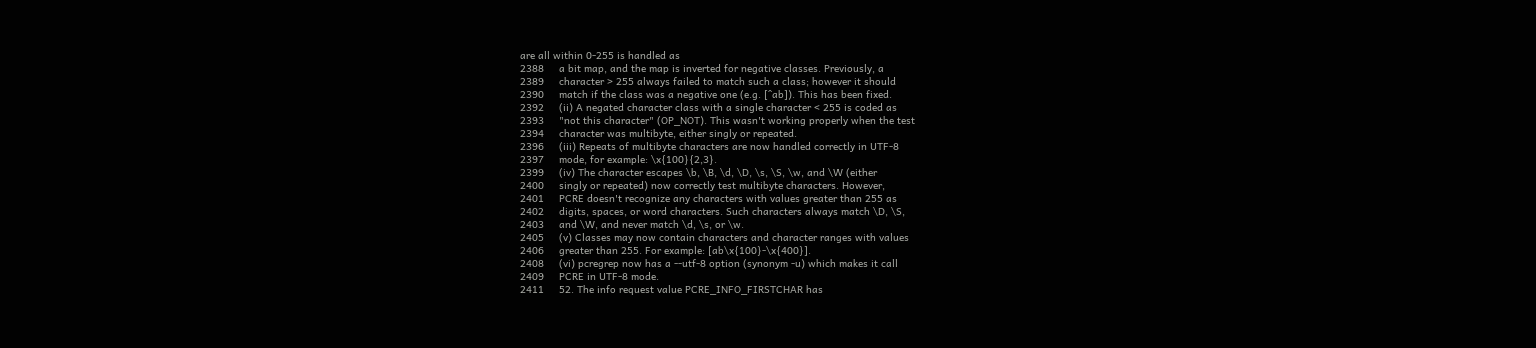are all within 0-255 is handled as
2388     a bit map, and the map is inverted for negative classes. Previously, a
2389     character > 255 always failed to match such a class; however it should
2390     match if the class was a negative one (e.g. [^ab]). This has been fixed.
2392     (ii) A negated character class with a single character < 255 is coded as
2393     "not this character" (OP_NOT). This wasn't working properly when the test
2394     character was multibyte, either singly or repeated.
2396     (iii) Repeats of multibyte characters are now handled correctly in UTF-8
2397     mode, for example: \x{100}{2,3}.
2399     (iv) The character escapes \b, \B, \d, \D, \s, \S, \w, and \W (either
2400     singly or repeated) now correctly test multibyte characters. However,
2401     PCRE doesn't recognize any characters with values greater than 255 as
2402     digits, spaces, or word characters. Such characters always match \D, \S,
2403     and \W, and never match \d, \s, or \w.
2405     (v) Classes may now contain characters and character ranges with values
2406     greater than 255. For example: [ab\x{100}-\x{400}].
2408     (vi) pcregrep now has a --utf-8 option (synonym -u) which makes it call
2409     PCRE in UTF-8 mode.
2411     52. The info request value PCRE_INFO_FIRSTCHAR has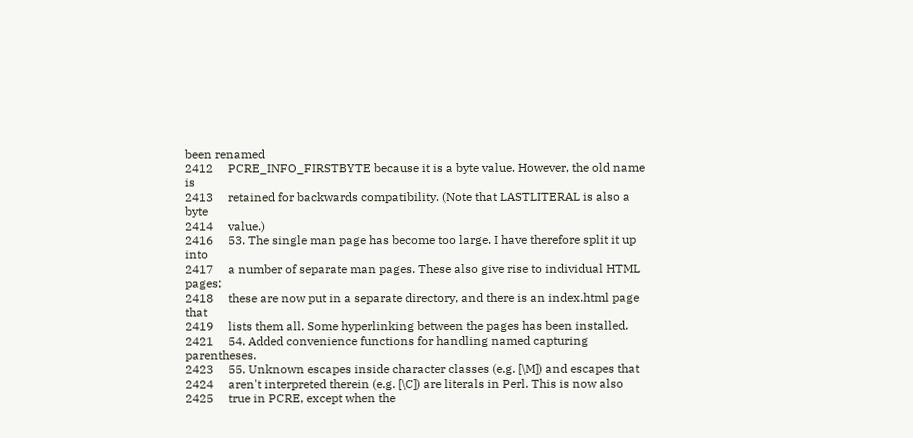been renamed
2412     PCRE_INFO_FIRSTBYTE because it is a byte value. However, the old name is
2413     retained for backwards compatibility. (Note that LASTLITERAL is also a byte
2414     value.)
2416     53. The single man page has become too large. I have therefore split it up into
2417     a number of separate man pages. These also give rise to individual HTML pages;
2418     these are now put in a separate directory, and there is an index.html page that
2419     lists them all. Some hyperlinking between the pages has been installed.
2421     54. Added convenience functions for handling named capturing parentheses.
2423     55. Unknown escapes inside character classes (e.g. [\M]) and escapes that
2424     aren't interpreted therein (e.g. [\C]) are literals in Perl. This is now also
2425     true in PCRE, except when the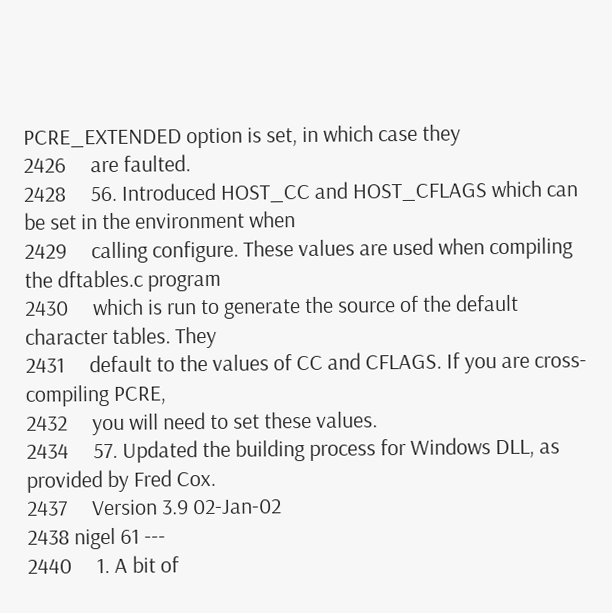PCRE_EXTENDED option is set, in which case they
2426     are faulted.
2428     56. Introduced HOST_CC and HOST_CFLAGS which can be set in the environment when
2429     calling configure. These values are used when compiling the dftables.c program
2430     which is run to generate the source of the default character tables. They
2431     default to the values of CC and CFLAGS. If you are cross-compiling PCRE,
2432     you will need to set these values.
2434     57. Updated the building process for Windows DLL, as provided by Fred Cox.
2437     Version 3.9 02-Jan-02
2438 nigel 61 ---
2440     1. A bit of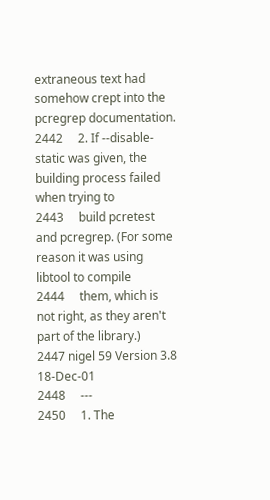extraneous text had somehow crept into the pcregrep documentation.
2442     2. If --disable-static was given, the building process failed when trying to
2443     build pcretest and pcregrep. (For some reason it was using libtool to compile
2444     them, which is not right, as they aren't part of the library.)
2447 nigel 59 Version 3.8 18-Dec-01
2448     ---
2450     1. The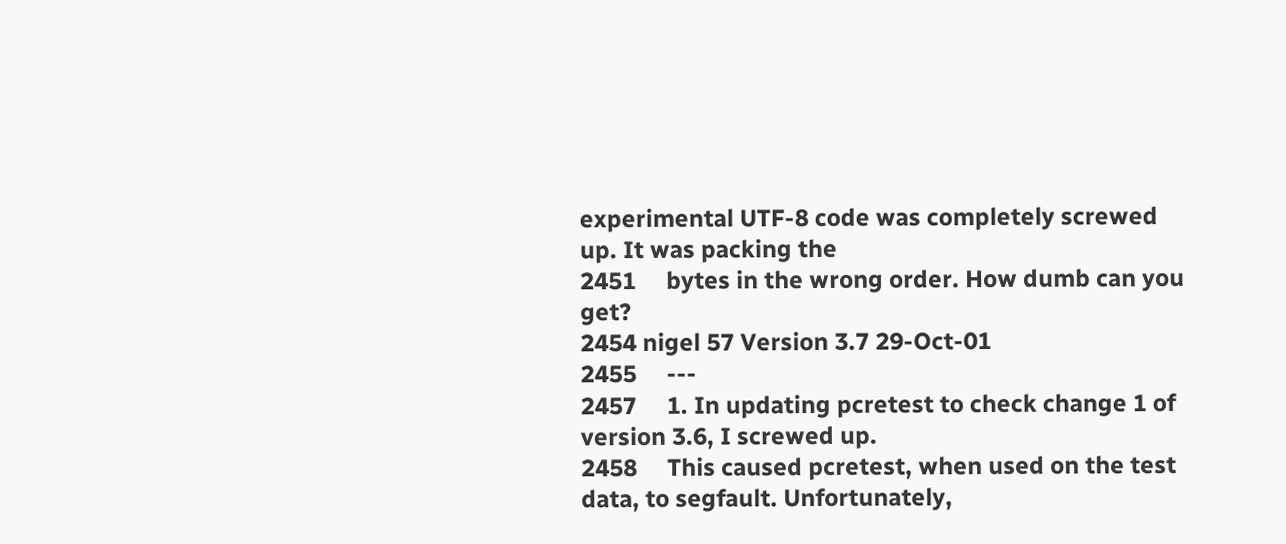experimental UTF-8 code was completely screwed up. It was packing the
2451     bytes in the wrong order. How dumb can you get?
2454 nigel 57 Version 3.7 29-Oct-01
2455     ---
2457     1. In updating pcretest to check change 1 of version 3.6, I screwed up.
2458     This caused pcretest, when used on the test data, to segfault. Unfortunately,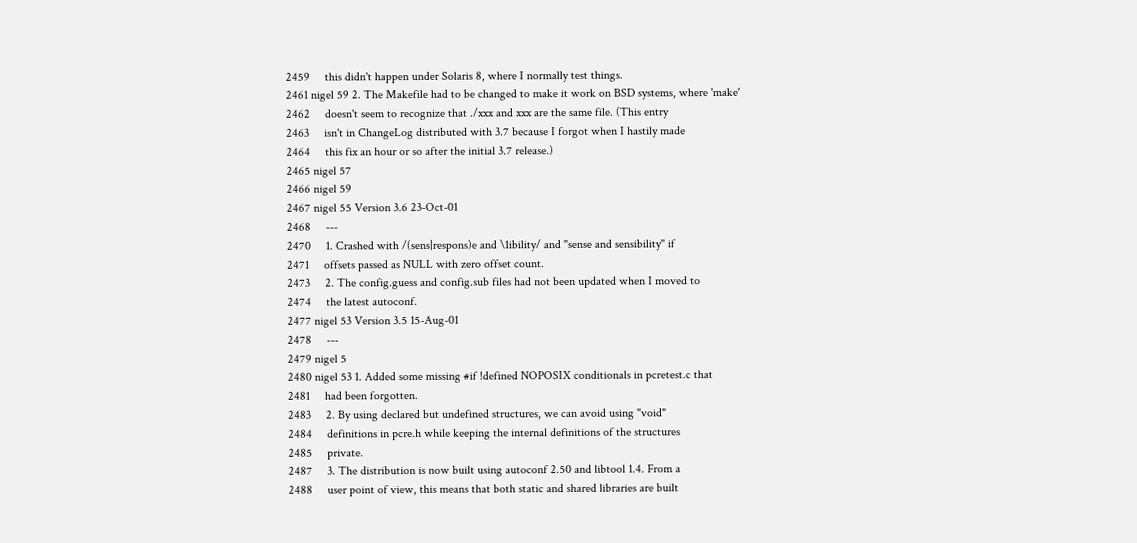2459     this didn't happen under Solaris 8, where I normally test things.
2461 nigel 59 2. The Makefile had to be changed to make it work on BSD systems, where 'make'
2462     doesn't seem to recognize that ./xxx and xxx are the same file. (This entry
2463     isn't in ChangeLog distributed with 3.7 because I forgot when I hastily made
2464     this fix an hour or so after the initial 3.7 release.)
2465 nigel 57
2466 nigel 59
2467 nigel 55 Version 3.6 23-Oct-01
2468     ---
2470     1. Crashed with /(sens|respons)e and \1ibility/ and "sense and sensibility" if
2471     offsets passed as NULL with zero offset count.
2473     2. The config.guess and config.sub files had not been updated when I moved to
2474     the latest autoconf.
2477 nigel 53 Version 3.5 15-Aug-01
2478     ---
2479 nigel 5
2480 nigel 53 1. Added some missing #if !defined NOPOSIX conditionals in pcretest.c that
2481     had been forgotten.
2483     2. By using declared but undefined structures, we can avoid using "void"
2484     definitions in pcre.h while keeping the internal definitions of the structures
2485     private.
2487     3. The distribution is now built using autoconf 2.50 and libtool 1.4. From a
2488     user point of view, this means that both static and shared libraries are built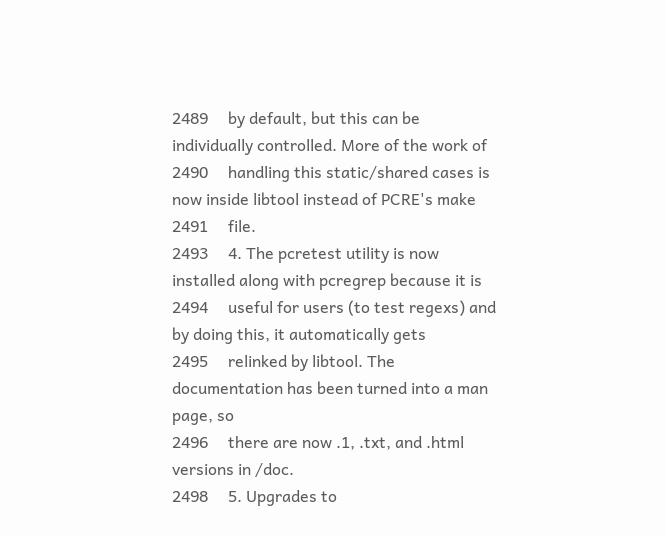2489     by default, but this can be individually controlled. More of the work of
2490     handling this static/shared cases is now inside libtool instead of PCRE's make
2491     file.
2493     4. The pcretest utility is now installed along with pcregrep because it is
2494     useful for users (to test regexs) and by doing this, it automatically gets
2495     relinked by libtool. The documentation has been turned into a man page, so
2496     there are now .1, .txt, and .html versions in /doc.
2498     5. Upgrades to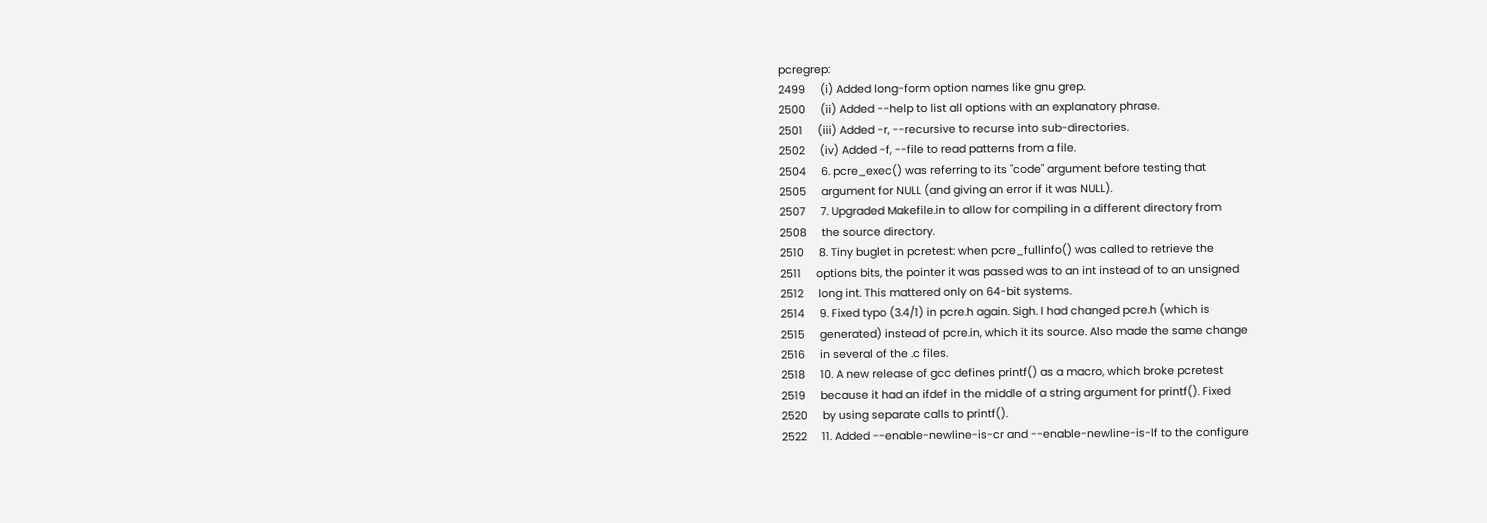pcregrep:
2499     (i) Added long-form option names like gnu grep.
2500     (ii) Added --help to list all options with an explanatory phrase.
2501     (iii) Added -r, --recursive to recurse into sub-directories.
2502     (iv) Added -f, --file to read patterns from a file.
2504     6. pcre_exec() was referring to its "code" argument before testing that
2505     argument for NULL (and giving an error if it was NULL).
2507     7. Upgraded Makefile.in to allow for compiling in a different directory from
2508     the source directory.
2510     8. Tiny buglet in pcretest: when pcre_fullinfo() was called to retrieve the
2511     options bits, the pointer it was passed was to an int instead of to an unsigned
2512     long int. This mattered only on 64-bit systems.
2514     9. Fixed typo (3.4/1) in pcre.h again. Sigh. I had changed pcre.h (which is
2515     generated) instead of pcre.in, which it its source. Also made the same change
2516     in several of the .c files.
2518     10. A new release of gcc defines printf() as a macro, which broke pcretest
2519     because it had an ifdef in the middle of a string argument for printf(). Fixed
2520     by using separate calls to printf().
2522     11. Added --enable-newline-is-cr and --enable-newline-is-lf to the configure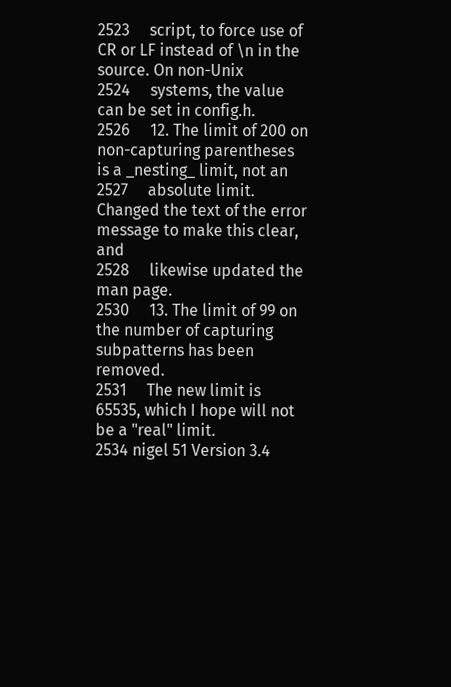2523     script, to force use of CR or LF instead of \n in the source. On non-Unix
2524     systems, the value can be set in config.h.
2526     12. The limit of 200 on non-capturing parentheses is a _nesting_ limit, not an
2527     absolute limit. Changed the text of the error message to make this clear, and
2528     likewise updated the man page.
2530     13. The limit of 99 on the number of capturing subpatterns has been removed.
2531     The new limit is 65535, which I hope will not be a "real" limit.
2534 nigel 51 Version 3.4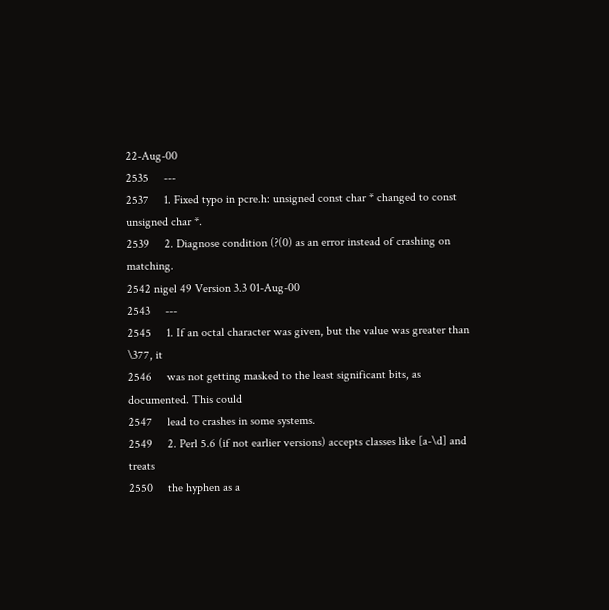22-Aug-00
2535     ---
2537     1. Fixed typo in pcre.h: unsigned const char * changed to const unsigned char *.
2539     2. Diagnose condition (?(0) as an error instead of crashing on matching.
2542 nigel 49 Version 3.3 01-Aug-00
2543     ---
2545     1. If an octal character was given, but the value was greater than \377, it
2546     was not getting masked to the least significant bits, as documented. This could
2547     lead to crashes in some systems.
2549     2. Perl 5.6 (if not earlier versions) accepts classes like [a-\d] and treats
2550     the hyphen as a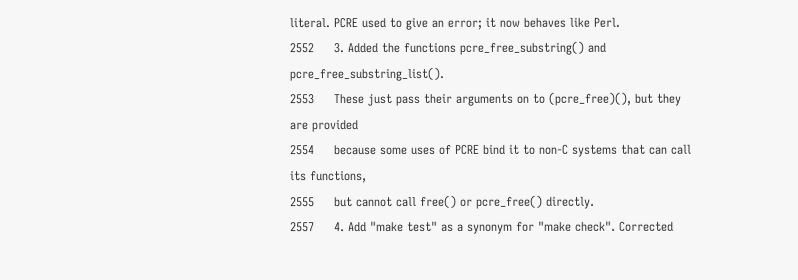literal. PCRE used to give an error; it now behaves like Perl.
2552     3. Added the functions pcre_free_substring() and pcre_free_substring_list().
2553     These just pass their arguments on to (pcre_free)(), but they are provided
2554     because some uses of PCRE bind it to non-C systems that can call its functions,
2555     but cannot call free() or pcre_free() directly.
2557     4. Add "make test" as a synonym for "make check". Corrected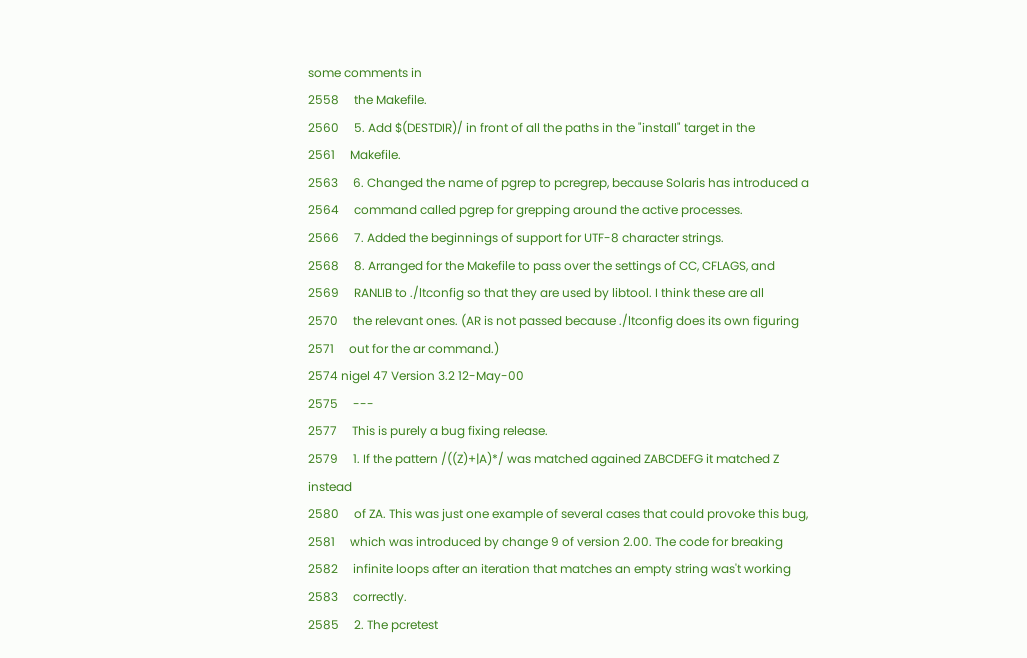some comments in
2558     the Makefile.
2560     5. Add $(DESTDIR)/ in front of all the paths in the "install" target in the
2561     Makefile.
2563     6. Changed the name of pgrep to pcregrep, because Solaris has introduced a
2564     command called pgrep for grepping around the active processes.
2566     7. Added the beginnings of support for UTF-8 character strings.
2568     8. Arranged for the Makefile to pass over the settings of CC, CFLAGS, and
2569     RANLIB to ./ltconfig so that they are used by libtool. I think these are all
2570     the relevant ones. (AR is not passed because ./ltconfig does its own figuring
2571     out for the ar command.)
2574 nigel 47 Version 3.2 12-May-00
2575     ---
2577     This is purely a bug fixing release.
2579     1. If the pattern /((Z)+|A)*/ was matched agained ZABCDEFG it matched Z instead
2580     of ZA. This was just one example of several cases that could provoke this bug,
2581     which was introduced by change 9 of version 2.00. The code for breaking
2582     infinite loops after an iteration that matches an empty string was't working
2583     correctly.
2585     2. The pcretest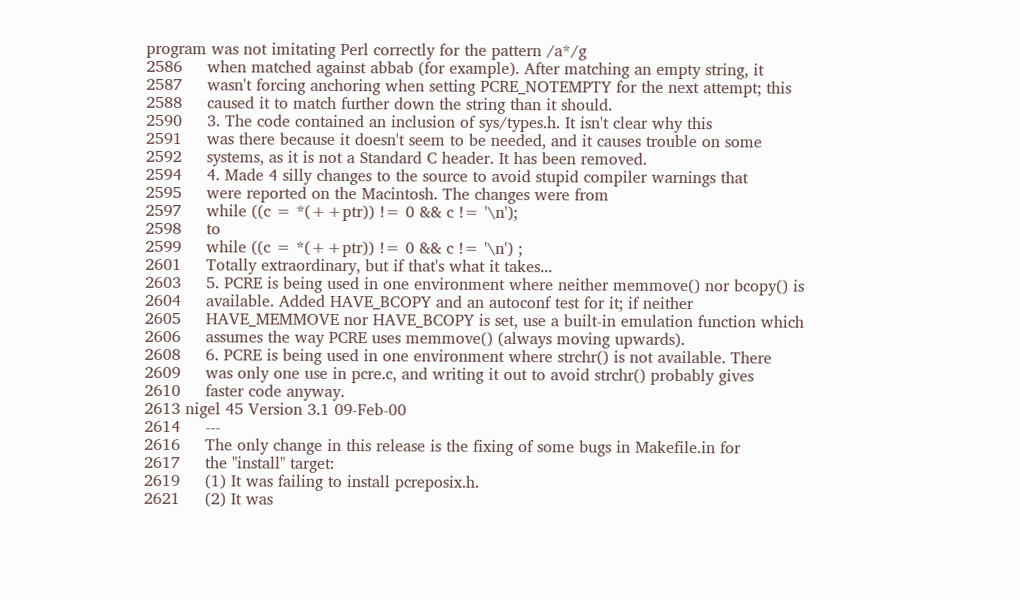program was not imitating Perl correctly for the pattern /a*/g
2586     when matched against abbab (for example). After matching an empty string, it
2587     wasn't forcing anchoring when setting PCRE_NOTEMPTY for the next attempt; this
2588     caused it to match further down the string than it should.
2590     3. The code contained an inclusion of sys/types.h. It isn't clear why this
2591     was there because it doesn't seem to be needed, and it causes trouble on some
2592     systems, as it is not a Standard C header. It has been removed.
2594     4. Made 4 silly changes to the source to avoid stupid compiler warnings that
2595     were reported on the Macintosh. The changes were from
2597     while ((c = *(++ptr)) != 0 && c != '\n');
2598     to
2599     while ((c = *(++ptr)) != 0 && c != '\n') ;
2601     Totally extraordinary, but if that's what it takes...
2603     5. PCRE is being used in one environment where neither memmove() nor bcopy() is
2604     available. Added HAVE_BCOPY and an autoconf test for it; if neither
2605     HAVE_MEMMOVE nor HAVE_BCOPY is set, use a built-in emulation function which
2606     assumes the way PCRE uses memmove() (always moving upwards).
2608     6. PCRE is being used in one environment where strchr() is not available. There
2609     was only one use in pcre.c, and writing it out to avoid strchr() probably gives
2610     faster code anyway.
2613 nigel 45 Version 3.1 09-Feb-00
2614     ---
2616     The only change in this release is the fixing of some bugs in Makefile.in for
2617     the "install" target:
2619     (1) It was failing to install pcreposix.h.
2621     (2) It was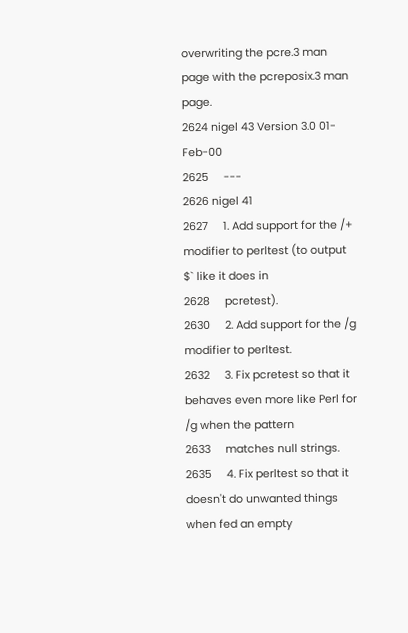overwriting the pcre.3 man page with the pcreposix.3 man page.
2624 nigel 43 Version 3.0 01-Feb-00
2625     ---
2626 nigel 41
2627     1. Add support for the /+ modifier to perltest (to output $` like it does in
2628     pcretest).
2630     2. Add support for the /g modifier to perltest.
2632     3. Fix pcretest so that it behaves even more like Perl for /g when the pattern
2633     matches null strings.
2635     4. Fix perltest so that it doesn't do unwanted things when fed an empty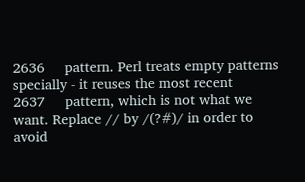2636     pattern. Perl treats empty patterns specially - it reuses the most recent
2637     pattern, which is not what we want. Replace // by /(?#)/ in order to avoid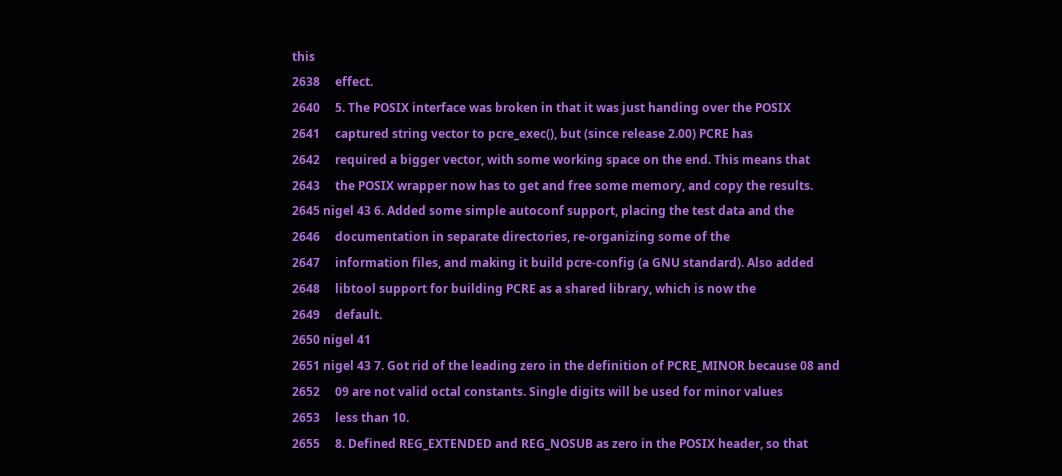this
2638     effect.
2640     5. The POSIX interface was broken in that it was just handing over the POSIX
2641     captured string vector to pcre_exec(), but (since release 2.00) PCRE has
2642     required a bigger vector, with some working space on the end. This means that
2643     the POSIX wrapper now has to get and free some memory, and copy the results.
2645 nigel 43 6. Added some simple autoconf support, placing the test data and the
2646     documentation in separate directories, re-organizing some of the
2647     information files, and making it build pcre-config (a GNU standard). Also added
2648     libtool support for building PCRE as a shared library, which is now the
2649     default.
2650 nigel 41
2651 nigel 43 7. Got rid of the leading zero in the definition of PCRE_MINOR because 08 and
2652     09 are not valid octal constants. Single digits will be used for minor values
2653     less than 10.
2655     8. Defined REG_EXTENDED and REG_NOSUB as zero in the POSIX header, so that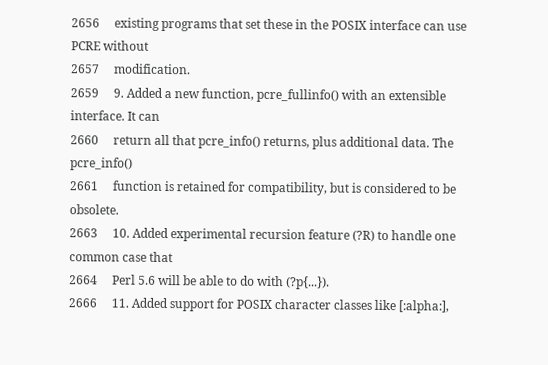2656     existing programs that set these in the POSIX interface can use PCRE without
2657     modification.
2659     9. Added a new function, pcre_fullinfo() with an extensible interface. It can
2660     return all that pcre_info() returns, plus additional data. The pcre_info()
2661     function is retained for compatibility, but is considered to be obsolete.
2663     10. Added experimental recursion feature (?R) to handle one common case that
2664     Perl 5.6 will be able to do with (?p{...}).
2666     11. Added support for POSIX character classes like [:alpha:],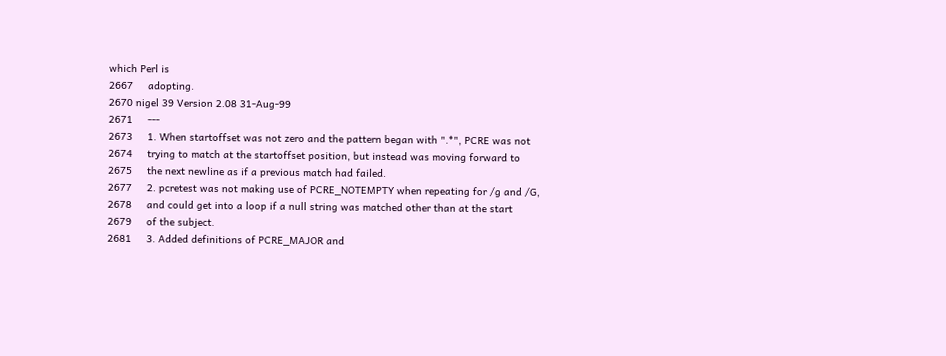which Perl is
2667     adopting.
2670 nigel 39 Version 2.08 31-Aug-99
2671     ---
2673     1. When startoffset was not zero and the pattern began with ".*", PCRE was not
2674     trying to match at the startoffset position, but instead was moving forward to
2675     the next newline as if a previous match had failed.
2677     2. pcretest was not making use of PCRE_NOTEMPTY when repeating for /g and /G,
2678     and could get into a loop if a null string was matched other than at the start
2679     of the subject.
2681     3. Added definitions of PCRE_MAJOR and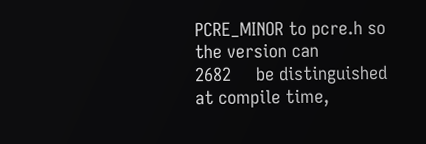PCRE_MINOR to pcre.h so the version can
2682     be distinguished at compile time,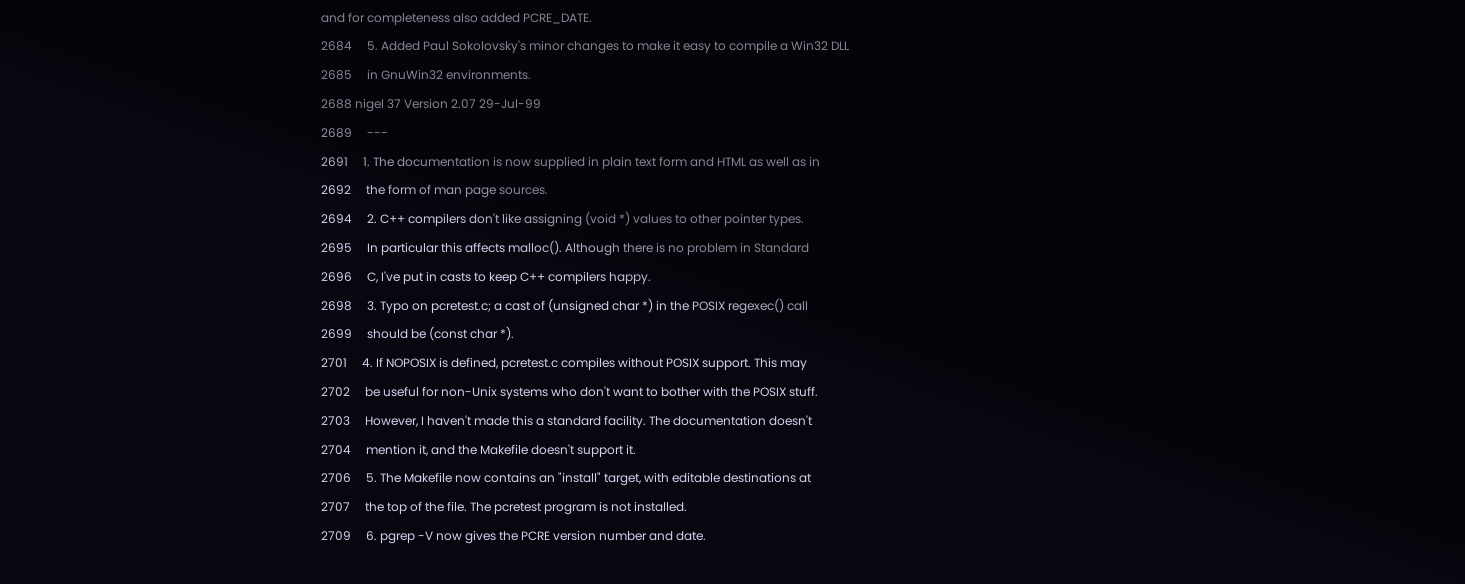and for completeness also added PCRE_DATE.
2684     5. Added Paul Sokolovsky's minor changes to make it easy to compile a Win32 DLL
2685     in GnuWin32 environments.
2688 nigel 37 Version 2.07 29-Jul-99
2689     ---
2691     1. The documentation is now supplied in plain text form and HTML as well as in
2692     the form of man page sources.
2694     2. C++ compilers don't like assigning (void *) values to other pointer types.
2695     In particular this affects malloc(). Although there is no problem in Standard
2696     C, I've put in casts to keep C++ compilers happy.
2698     3. Typo on pcretest.c; a cast of (unsigned char *) in the POSIX regexec() call
2699     should be (const char *).
2701     4. If NOPOSIX is defined, pcretest.c compiles without POSIX support. This may
2702     be useful for non-Unix systems who don't want to bother with the POSIX stuff.
2703     However, I haven't made this a standard facility. The documentation doesn't
2704     mention it, and the Makefile doesn't support it.
2706     5. The Makefile now contains an "install" target, with editable destinations at
2707     the top of the file. The pcretest program is not installed.
2709     6. pgrep -V now gives the PCRE version number and date.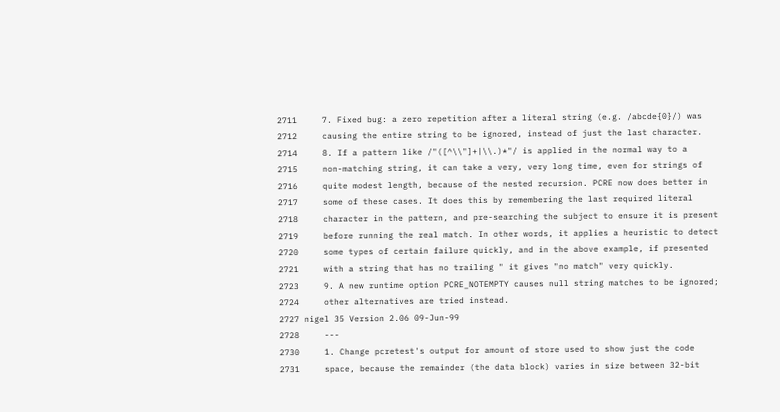2711     7. Fixed bug: a zero repetition after a literal string (e.g. /abcde{0}/) was
2712     causing the entire string to be ignored, instead of just the last character.
2714     8. If a pattern like /"([^\\"]+|\\.)*"/ is applied in the normal way to a
2715     non-matching string, it can take a very, very long time, even for strings of
2716     quite modest length, because of the nested recursion. PCRE now does better in
2717     some of these cases. It does this by remembering the last required literal
2718     character in the pattern, and pre-searching the subject to ensure it is present
2719     before running the real match. In other words, it applies a heuristic to detect
2720     some types of certain failure quickly, and in the above example, if presented
2721     with a string that has no trailing " it gives "no match" very quickly.
2723     9. A new runtime option PCRE_NOTEMPTY causes null string matches to be ignored;
2724     other alternatives are tried instead.
2727 nigel 35 Version 2.06 09-Jun-99
2728     ---
2730     1. Change pcretest's output for amount of store used to show just the code
2731     space, because the remainder (the data block) varies in size between 32-bit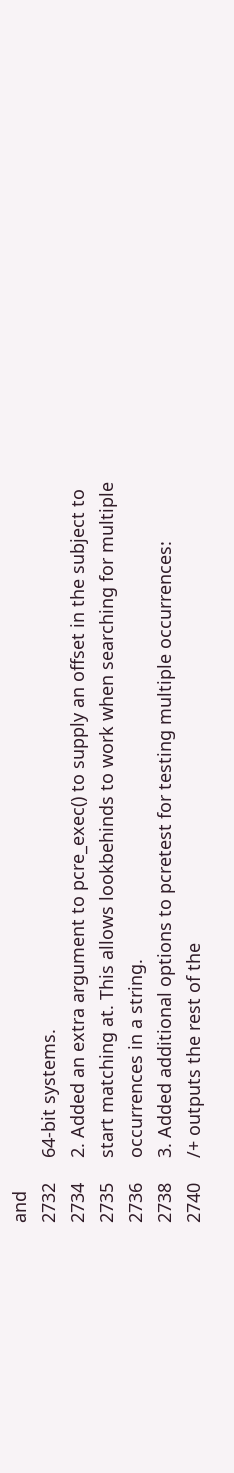and
2732     64-bit systems.
2734     2. Added an extra argument to pcre_exec() to supply an offset in the subject to
2735     start matching at. This allows lookbehinds to work when searching for multiple
2736     occurrences in a string.
2738     3. Added additional options to pcretest for testing multiple occurrences:
2740     /+ outputs the rest of the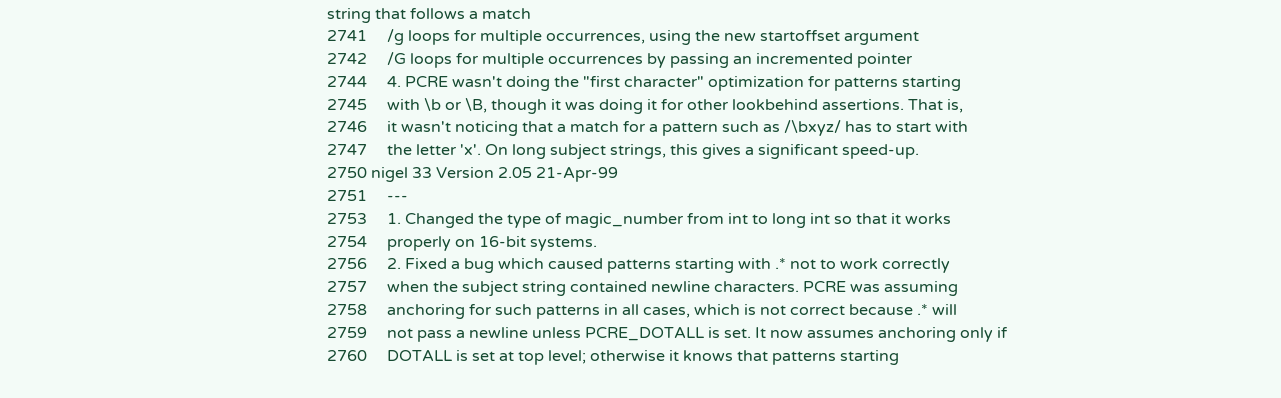string that follows a match
2741     /g loops for multiple occurrences, using the new startoffset argument
2742     /G loops for multiple occurrences by passing an incremented pointer
2744     4. PCRE wasn't doing the "first character" optimization for patterns starting
2745     with \b or \B, though it was doing it for other lookbehind assertions. That is,
2746     it wasn't noticing that a match for a pattern such as /\bxyz/ has to start with
2747     the letter 'x'. On long subject strings, this gives a significant speed-up.
2750 nigel 33 Version 2.05 21-Apr-99
2751     ---
2753     1. Changed the type of magic_number from int to long int so that it works
2754     properly on 16-bit systems.
2756     2. Fixed a bug which caused patterns starting with .* not to work correctly
2757     when the subject string contained newline characters. PCRE was assuming
2758     anchoring for such patterns in all cases, which is not correct because .* will
2759     not pass a newline unless PCRE_DOTALL is set. It now assumes anchoring only if
2760     DOTALL is set at top level; otherwise it knows that patterns starting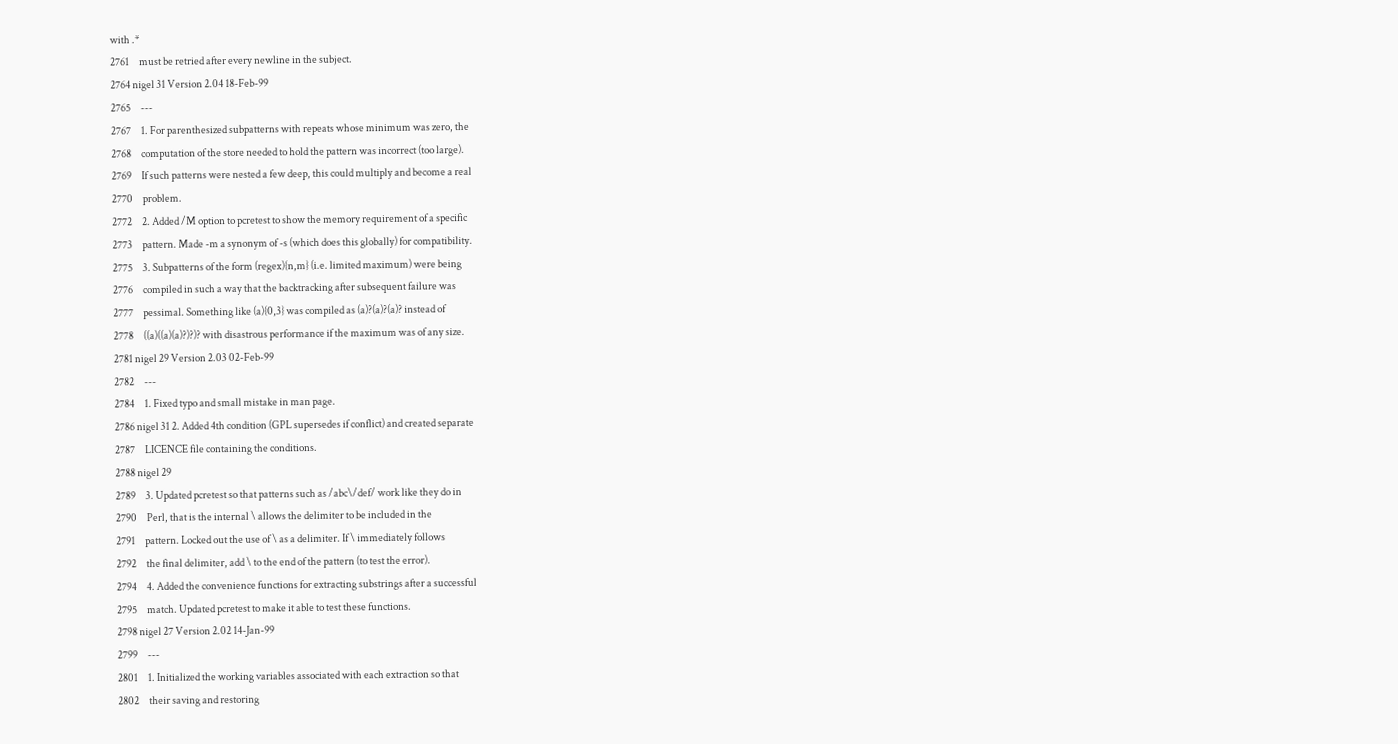with .*
2761     must be retried after every newline in the subject.
2764 nigel 31 Version 2.04 18-Feb-99
2765     ---
2767     1. For parenthesized subpatterns with repeats whose minimum was zero, the
2768     computation of the store needed to hold the pattern was incorrect (too large).
2769     If such patterns were nested a few deep, this could multiply and become a real
2770     problem.
2772     2. Added /M option to pcretest to show the memory requirement of a specific
2773     pattern. Made -m a synonym of -s (which does this globally) for compatibility.
2775     3. Subpatterns of the form (regex){n,m} (i.e. limited maximum) were being
2776     compiled in such a way that the backtracking after subsequent failure was
2777     pessimal. Something like (a){0,3} was compiled as (a)?(a)?(a)? instead of
2778     ((a)((a)(a)?)?)? with disastrous performance if the maximum was of any size.
2781 nigel 29 Version 2.03 02-Feb-99
2782     ---
2784     1. Fixed typo and small mistake in man page.
2786 nigel 31 2. Added 4th condition (GPL supersedes if conflict) and created separate
2787     LICENCE file containing the conditions.
2788 nigel 29
2789     3. Updated pcretest so that patterns such as /abc\/def/ work like they do in
2790     Perl, that is the internal \ allows the delimiter to be included in the
2791     pattern. Locked out the use of \ as a delimiter. If \ immediately follows
2792     the final delimiter, add \ to the end of the pattern (to test the error).
2794     4. Added the convenience functions for extracting substrings after a successful
2795     match. Updated pcretest to make it able to test these functions.
2798 nigel 27 Version 2.02 14-Jan-99
2799     ---
2801     1. Initialized the working variables associated with each extraction so that
2802     their saving and restoring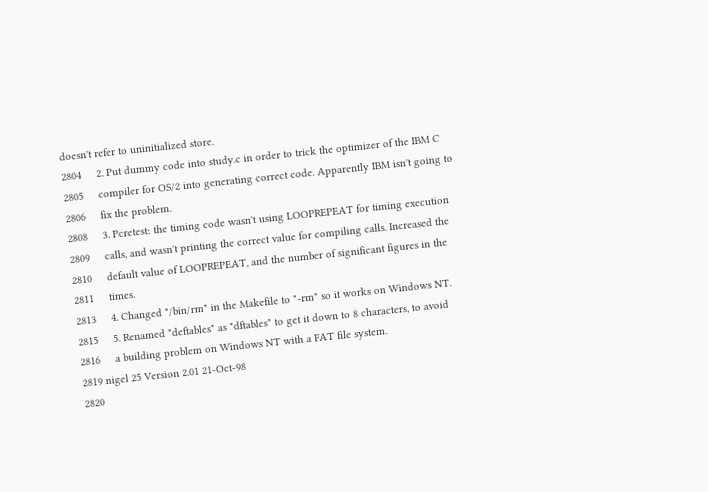doesn't refer to uninitialized store.
2804     2. Put dummy code into study.c in order to trick the optimizer of the IBM C
2805     compiler for OS/2 into generating correct code. Apparently IBM isn't going to
2806     fix the problem.
2808     3. Pcretest: the timing code wasn't using LOOPREPEAT for timing execution
2809     calls, and wasn't printing the correct value for compiling calls. Increased the
2810     default value of LOOPREPEAT, and the number of significant figures in the
2811     times.
2813     4. Changed "/bin/rm" in the Makefile to "-rm" so it works on Windows NT.
2815     5. Renamed "deftables" as "dftables" to get it down to 8 characters, to avoid
2816     a building problem on Windows NT with a FAT file system.
2819 nigel 25 Version 2.01 21-Oct-98
2820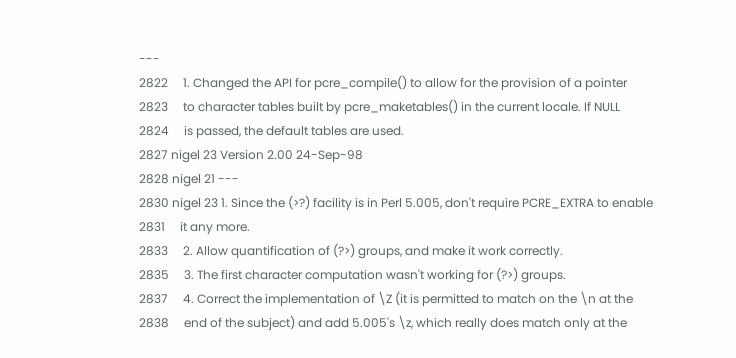---
2822     1. Changed the API for pcre_compile() to allow for the provision of a pointer
2823     to character tables built by pcre_maketables() in the current locale. If NULL
2824     is passed, the default tables are used.
2827 nigel 23 Version 2.00 24-Sep-98
2828 nigel 21 ---
2830 nigel 23 1. Since the (>?) facility is in Perl 5.005, don't require PCRE_EXTRA to enable
2831     it any more.
2833     2. Allow quantification of (?>) groups, and make it work correctly.
2835     3. The first character computation wasn't working for (?>) groups.
2837     4. Correct the implementation of \Z (it is permitted to match on the \n at the
2838     end of the subject) and add 5.005's \z, which really does match only at the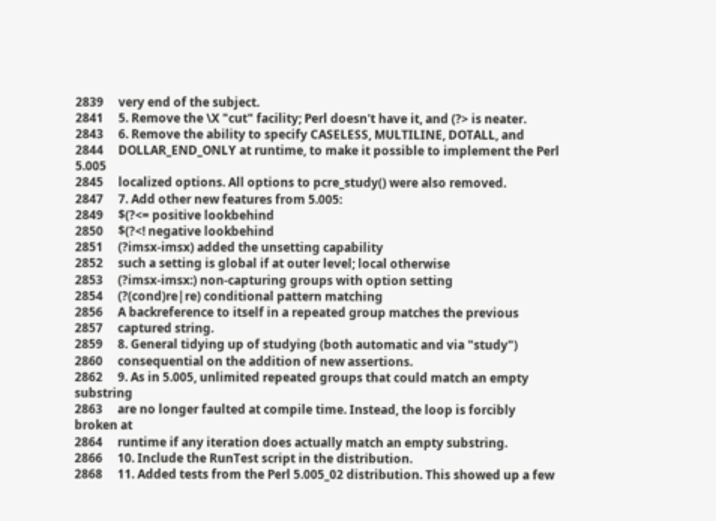2839     very end of the subject.
2841     5. Remove the \X "cut" facility; Perl doesn't have it, and (?> is neater.
2843     6. Remove the ability to specify CASELESS, MULTILINE, DOTALL, and
2844     DOLLAR_END_ONLY at runtime, to make it possible to implement the Perl 5.005
2845     localized options. All options to pcre_study() were also removed.
2847     7. Add other new features from 5.005:
2849     $(?<= positive lookbehind
2850     $(?<! negative lookbehind
2851     (?imsx-imsx) added the unsetting capability
2852     such a setting is global if at outer level; local otherwise
2853     (?imsx-imsx:) non-capturing groups with option setting
2854     (?(cond)re|re) conditional pattern matching
2856     A backreference to itself in a repeated group matches the previous
2857     captured string.
2859     8. General tidying up of studying (both automatic and via "study")
2860     consequential on the addition of new assertions.
2862     9. As in 5.005, unlimited repeated groups that could match an empty substring
2863     are no longer faulted at compile time. Instead, the loop is forcibly broken at
2864     runtime if any iteration does actually match an empty substring.
2866     10. Include the RunTest script in the distribution.
2868     11. Added tests from the Perl 5.005_02 distribution. This showed up a few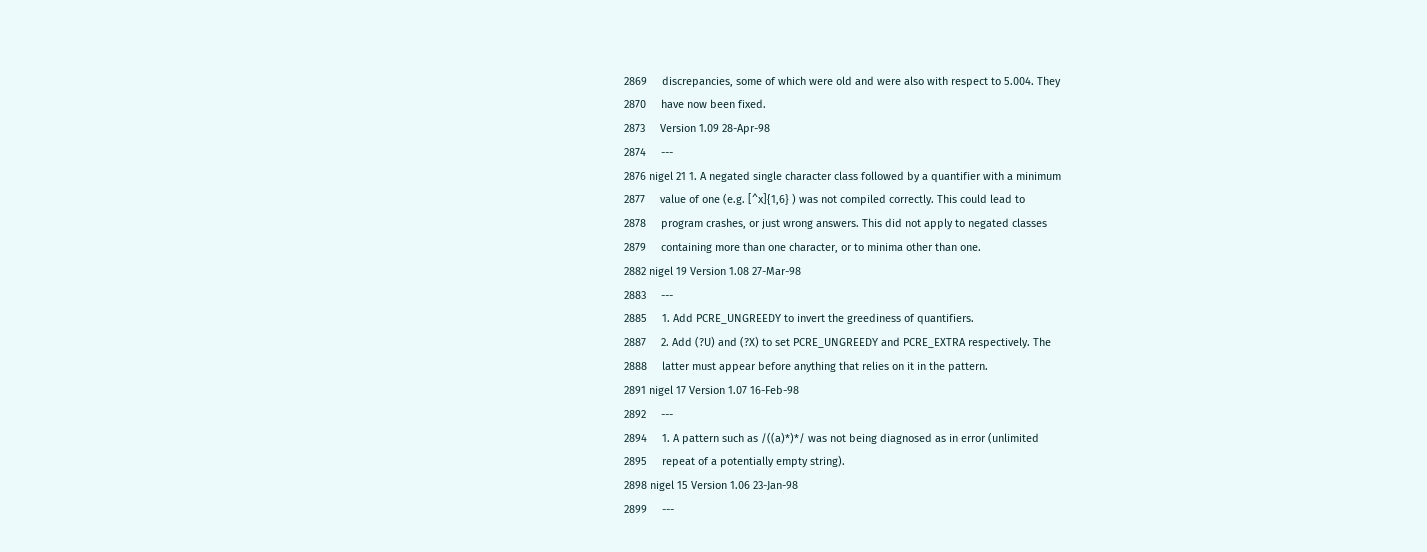2869     discrepancies, some of which were old and were also with respect to 5.004. They
2870     have now been fixed.
2873     Version 1.09 28-Apr-98
2874     ---
2876 nigel 21 1. A negated single character class followed by a quantifier with a minimum
2877     value of one (e.g. [^x]{1,6} ) was not compiled correctly. This could lead to
2878     program crashes, or just wrong answers. This did not apply to negated classes
2879     containing more than one character, or to minima other than one.
2882 nigel 19 Version 1.08 27-Mar-98
2883     ---
2885     1. Add PCRE_UNGREEDY to invert the greediness of quantifiers.
2887     2. Add (?U) and (?X) to set PCRE_UNGREEDY and PCRE_EXTRA respectively. The
2888     latter must appear before anything that relies on it in the pattern.
2891 nigel 17 Version 1.07 16-Feb-98
2892     ---
2894     1. A pattern such as /((a)*)*/ was not being diagnosed as in error (unlimited
2895     repeat of a potentially empty string).
2898 nigel 15 Version 1.06 23-Jan-98
2899     ---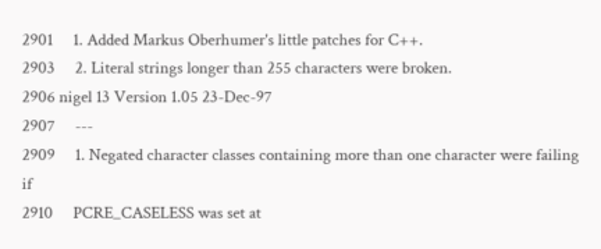2901     1. Added Markus Oberhumer's little patches for C++.
2903     2. Literal strings longer than 255 characters were broken.
2906 nigel 13 Version 1.05 23-Dec-97
2907     ---
2909     1. Negated character classes containing more than one character were failing if
2910     PCRE_CASELESS was set at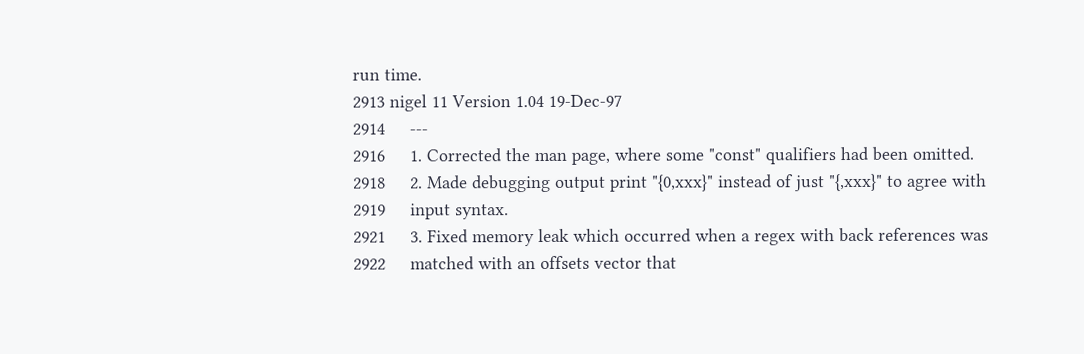run time.
2913 nigel 11 Version 1.04 19-Dec-97
2914     ---
2916     1. Corrected the man page, where some "const" qualifiers had been omitted.
2918     2. Made debugging output print "{0,xxx}" instead of just "{,xxx}" to agree with
2919     input syntax.
2921     3. Fixed memory leak which occurred when a regex with back references was
2922     matched with an offsets vector that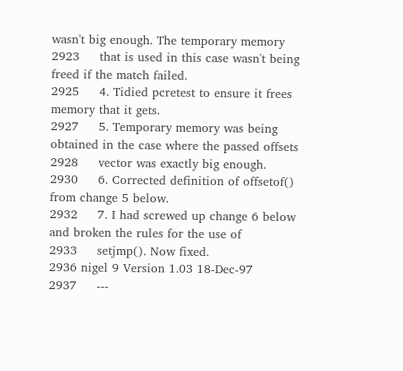wasn't big enough. The temporary memory
2923     that is used in this case wasn't being freed if the match failed.
2925     4. Tidied pcretest to ensure it frees memory that it gets.
2927     5. Temporary memory was being obtained in the case where the passed offsets
2928     vector was exactly big enough.
2930     6. Corrected definition of offsetof() from change 5 below.
2932     7. I had screwed up change 6 below and broken the rules for the use of
2933     setjmp(). Now fixed.
2936 nigel 9 Version 1.03 18-Dec-97
2937     ---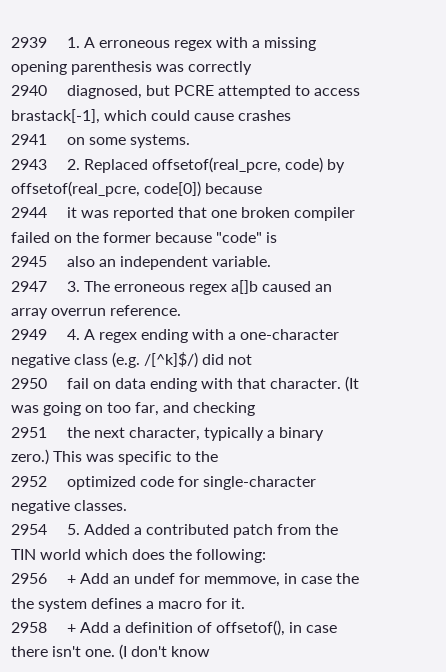2939     1. A erroneous regex with a missing opening parenthesis was correctly
2940     diagnosed, but PCRE attempted to access brastack[-1], which could cause crashes
2941     on some systems.
2943     2. Replaced offsetof(real_pcre, code) by offsetof(real_pcre, code[0]) because
2944     it was reported that one broken compiler failed on the former because "code" is
2945     also an independent variable.
2947     3. The erroneous regex a[]b caused an array overrun reference.
2949     4. A regex ending with a one-character negative class (e.g. /[^k]$/) did not
2950     fail on data ending with that character. (It was going on too far, and checking
2951     the next character, typically a binary zero.) This was specific to the
2952     optimized code for single-character negative classes.
2954     5. Added a contributed patch from the TIN world which does the following:
2956     + Add an undef for memmove, in case the the system defines a macro for it.
2958     + Add a definition of offsetof(), in case there isn't one. (I don't know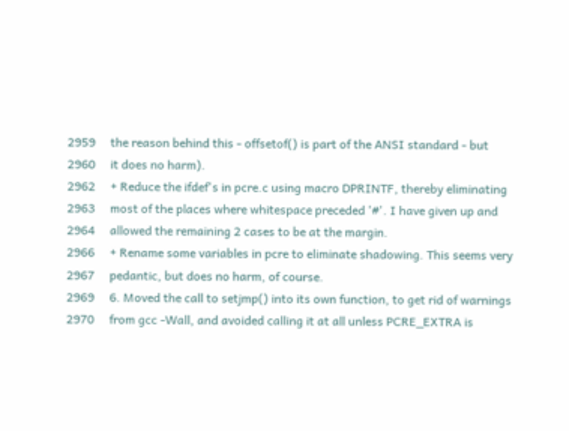2959     the reason behind this - offsetof() is part of the ANSI standard - but
2960     it does no harm).
2962     + Reduce the ifdef's in pcre.c using macro DPRINTF, thereby eliminating
2963     most of the places where whitespace preceded '#'. I have given up and
2964     allowed the remaining 2 cases to be at the margin.
2966     + Rename some variables in pcre to eliminate shadowing. This seems very
2967     pedantic, but does no harm, of course.
2969     6. Moved the call to setjmp() into its own function, to get rid of warnings
2970     from gcc -Wall, and avoided calling it at all unless PCRE_EXTRA is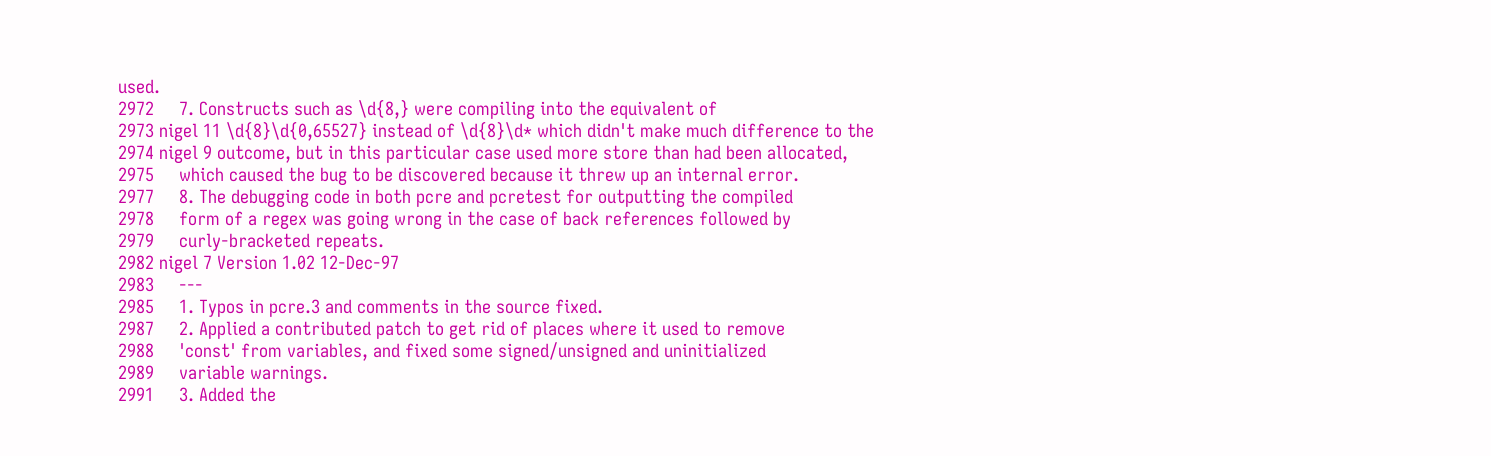used.
2972     7. Constructs such as \d{8,} were compiling into the equivalent of
2973 nigel 11 \d{8}\d{0,65527} instead of \d{8}\d* which didn't make much difference to the
2974 nigel 9 outcome, but in this particular case used more store than had been allocated,
2975     which caused the bug to be discovered because it threw up an internal error.
2977     8. The debugging code in both pcre and pcretest for outputting the compiled
2978     form of a regex was going wrong in the case of back references followed by
2979     curly-bracketed repeats.
2982 nigel 7 Version 1.02 12-Dec-97
2983     ---
2985     1. Typos in pcre.3 and comments in the source fixed.
2987     2. Applied a contributed patch to get rid of places where it used to remove
2988     'const' from variables, and fixed some signed/unsigned and uninitialized
2989     variable warnings.
2991     3. Added the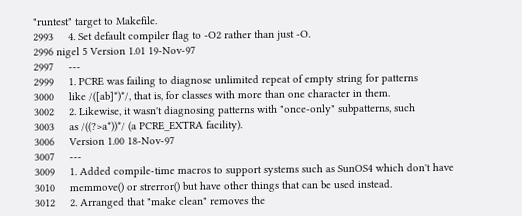"runtest" target to Makefile.
2993     4. Set default compiler flag to -O2 rather than just -O.
2996 nigel 5 Version 1.01 19-Nov-97
2997     ---
2999     1. PCRE was failing to diagnose unlimited repeat of empty string for patterns
3000     like /([ab]*)*/, that is, for classes with more than one character in them.
3002     2. Likewise, it wasn't diagnosing patterns with "once-only" subpatterns, such
3003     as /((?>a*))*/ (a PCRE_EXTRA facility).
3006     Version 1.00 18-Nov-97
3007     ---
3009     1. Added compile-time macros to support systems such as SunOS4 which don't have
3010     memmove() or strerror() but have other things that can be used instead.
3012     2. Arranged that "make clean" removes the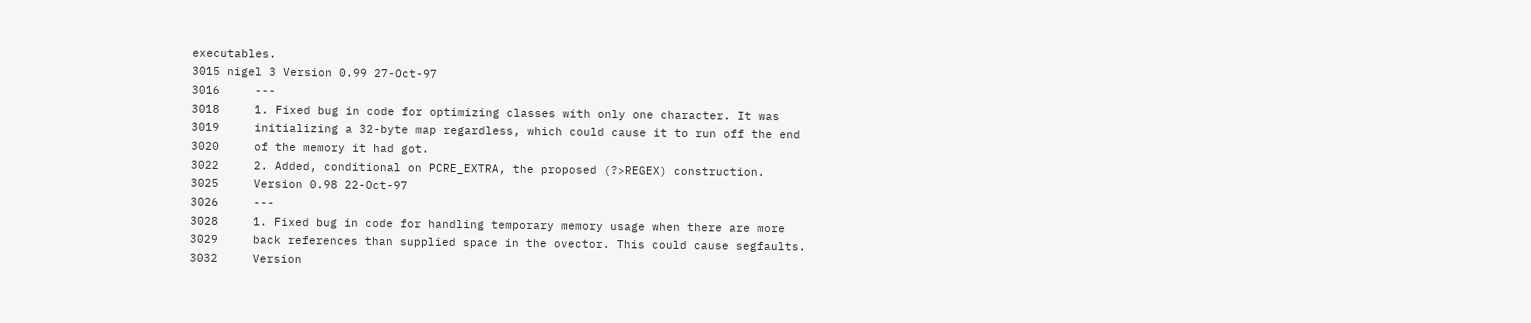executables.
3015 nigel 3 Version 0.99 27-Oct-97
3016     ---
3018     1. Fixed bug in code for optimizing classes with only one character. It was
3019     initializing a 32-byte map regardless, which could cause it to run off the end
3020     of the memory it had got.
3022     2. Added, conditional on PCRE_EXTRA, the proposed (?>REGEX) construction.
3025     Version 0.98 22-Oct-97
3026     ---
3028     1. Fixed bug in code for handling temporary memory usage when there are more
3029     back references than supplied space in the ovector. This could cause segfaults.
3032     Version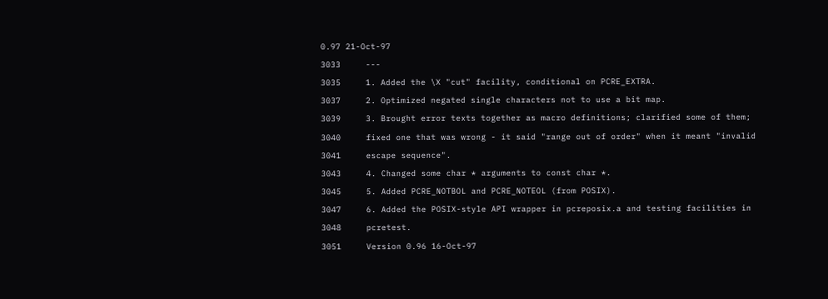0.97 21-Oct-97
3033     ---
3035     1. Added the \X "cut" facility, conditional on PCRE_EXTRA.
3037     2. Optimized negated single characters not to use a bit map.
3039     3. Brought error texts together as macro definitions; clarified some of them;
3040     fixed one that was wrong - it said "range out of order" when it meant "invalid
3041     escape sequence".
3043     4. Changed some char * arguments to const char *.
3045     5. Added PCRE_NOTBOL and PCRE_NOTEOL (from POSIX).
3047     6. Added the POSIX-style API wrapper in pcreposix.a and testing facilities in
3048     pcretest.
3051     Version 0.96 16-Oct-97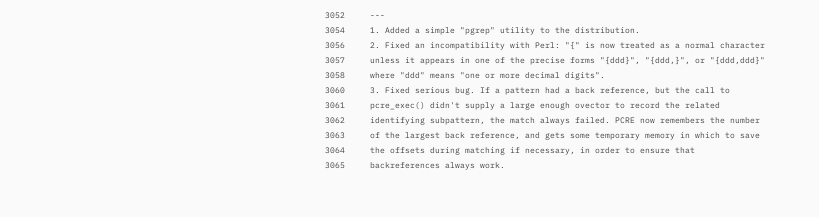3052     ---
3054     1. Added a simple "pgrep" utility to the distribution.
3056     2. Fixed an incompatibility with Perl: "{" is now treated as a normal character
3057     unless it appears in one of the precise forms "{ddd}", "{ddd,}", or "{ddd,ddd}"
3058     where "ddd" means "one or more decimal digits".
3060     3. Fixed serious bug. If a pattern had a back reference, but the call to
3061     pcre_exec() didn't supply a large enough ovector to record the related
3062     identifying subpattern, the match always failed. PCRE now remembers the number
3063     of the largest back reference, and gets some temporary memory in which to save
3064     the offsets during matching if necessary, in order to ensure that
3065     backreferences always work.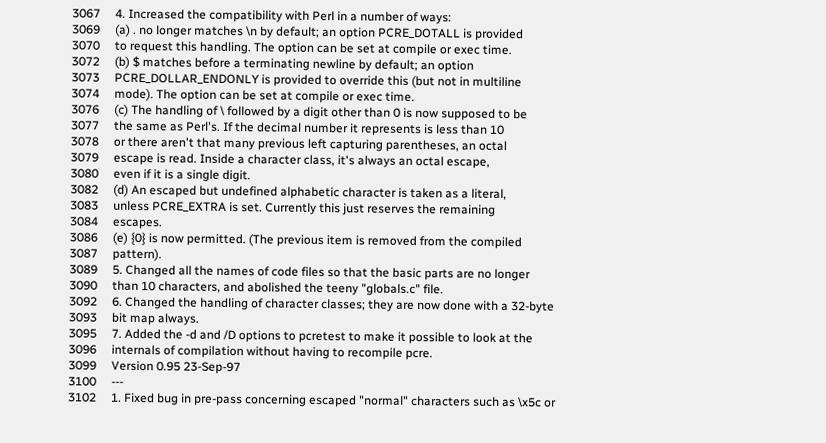3067     4. Increased the compatibility with Perl in a number of ways:
3069     (a) . no longer matches \n by default; an option PCRE_DOTALL is provided
3070     to request this handling. The option can be set at compile or exec time.
3072     (b) $ matches before a terminating newline by default; an option
3073     PCRE_DOLLAR_ENDONLY is provided to override this (but not in multiline
3074     mode). The option can be set at compile or exec time.
3076     (c) The handling of \ followed by a digit other than 0 is now supposed to be
3077     the same as Perl's. If the decimal number it represents is less than 10
3078     or there aren't that many previous left capturing parentheses, an octal
3079     escape is read. Inside a character class, it's always an octal escape,
3080     even if it is a single digit.
3082     (d) An escaped but undefined alphabetic character is taken as a literal,
3083     unless PCRE_EXTRA is set. Currently this just reserves the remaining
3084     escapes.
3086     (e) {0} is now permitted. (The previous item is removed from the compiled
3087     pattern).
3089     5. Changed all the names of code files so that the basic parts are no longer
3090     than 10 characters, and abolished the teeny "globals.c" file.
3092     6. Changed the handling of character classes; they are now done with a 32-byte
3093     bit map always.
3095     7. Added the -d and /D options to pcretest to make it possible to look at the
3096     internals of compilation without having to recompile pcre.
3099     Version 0.95 23-Sep-97
3100     ---
3102     1. Fixed bug in pre-pass concerning escaped "normal" characters such as \x5c or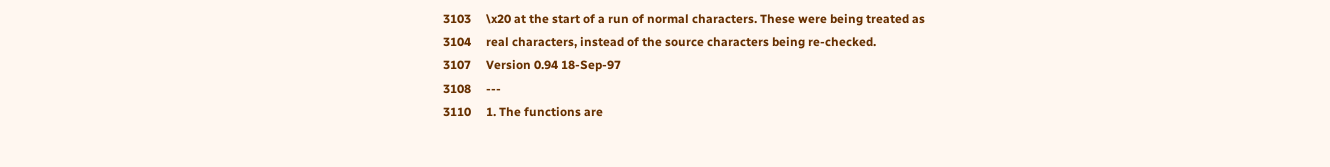3103     \x20 at the start of a run of normal characters. These were being treated as
3104     real characters, instead of the source characters being re-checked.
3107     Version 0.94 18-Sep-97
3108     ---
3110     1. The functions are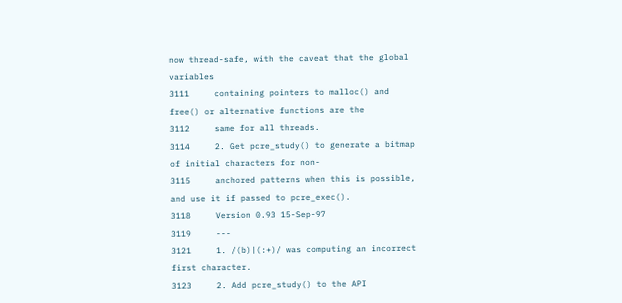now thread-safe, with the caveat that the global variables
3111     containing pointers to malloc() and free() or alternative functions are the
3112     same for all threads.
3114     2. Get pcre_study() to generate a bitmap of initial characters for non-
3115     anchored patterns when this is possible, and use it if passed to pcre_exec().
3118     Version 0.93 15-Sep-97
3119     ---
3121     1. /(b)|(:+)/ was computing an incorrect first character.
3123     2. Add pcre_study() to the API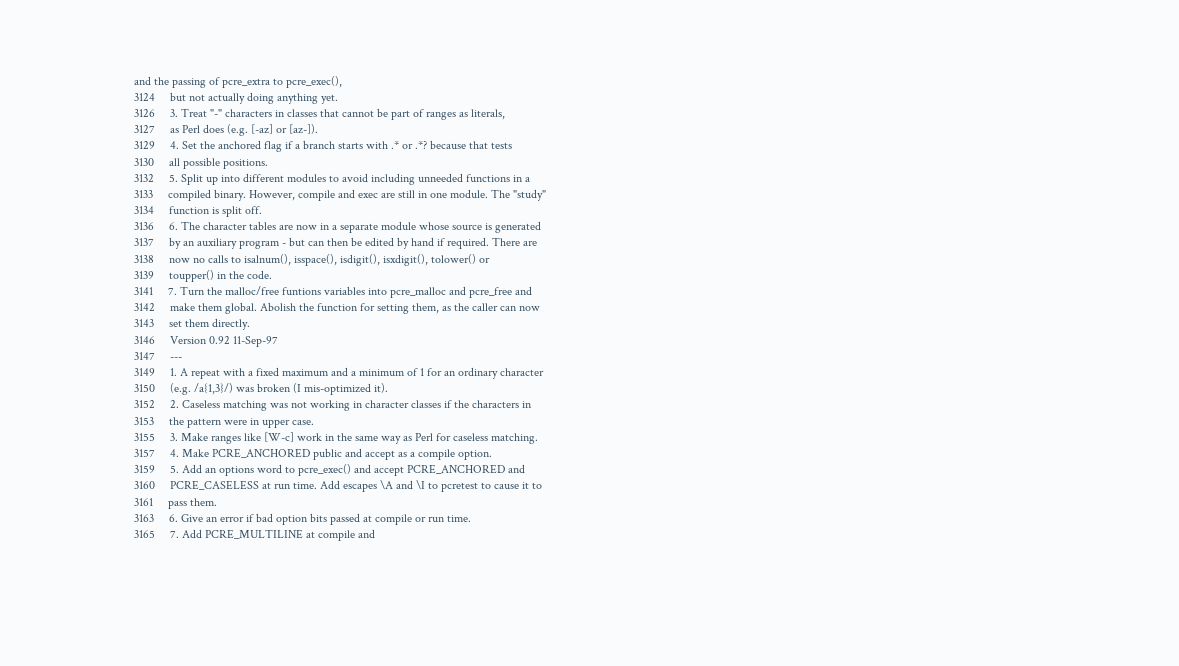and the passing of pcre_extra to pcre_exec(),
3124     but not actually doing anything yet.
3126     3. Treat "-" characters in classes that cannot be part of ranges as literals,
3127     as Perl does (e.g. [-az] or [az-]).
3129     4. Set the anchored flag if a branch starts with .* or .*? because that tests
3130     all possible positions.
3132     5. Split up into different modules to avoid including unneeded functions in a
3133     compiled binary. However, compile and exec are still in one module. The "study"
3134     function is split off.
3136     6. The character tables are now in a separate module whose source is generated
3137     by an auxiliary program - but can then be edited by hand if required. There are
3138     now no calls to isalnum(), isspace(), isdigit(), isxdigit(), tolower() or
3139     toupper() in the code.
3141     7. Turn the malloc/free funtions variables into pcre_malloc and pcre_free and
3142     make them global. Abolish the function for setting them, as the caller can now
3143     set them directly.
3146     Version 0.92 11-Sep-97
3147     ---
3149     1. A repeat with a fixed maximum and a minimum of 1 for an ordinary character
3150     (e.g. /a{1,3}/) was broken (I mis-optimized it).
3152     2. Caseless matching was not working in character classes if the characters in
3153     the pattern were in upper case.
3155     3. Make ranges like [W-c] work in the same way as Perl for caseless matching.
3157     4. Make PCRE_ANCHORED public and accept as a compile option.
3159     5. Add an options word to pcre_exec() and accept PCRE_ANCHORED and
3160     PCRE_CASELESS at run time. Add escapes \A and \I to pcretest to cause it to
3161     pass them.
3163     6. Give an error if bad option bits passed at compile or run time.
3165     7. Add PCRE_MULTILINE at compile and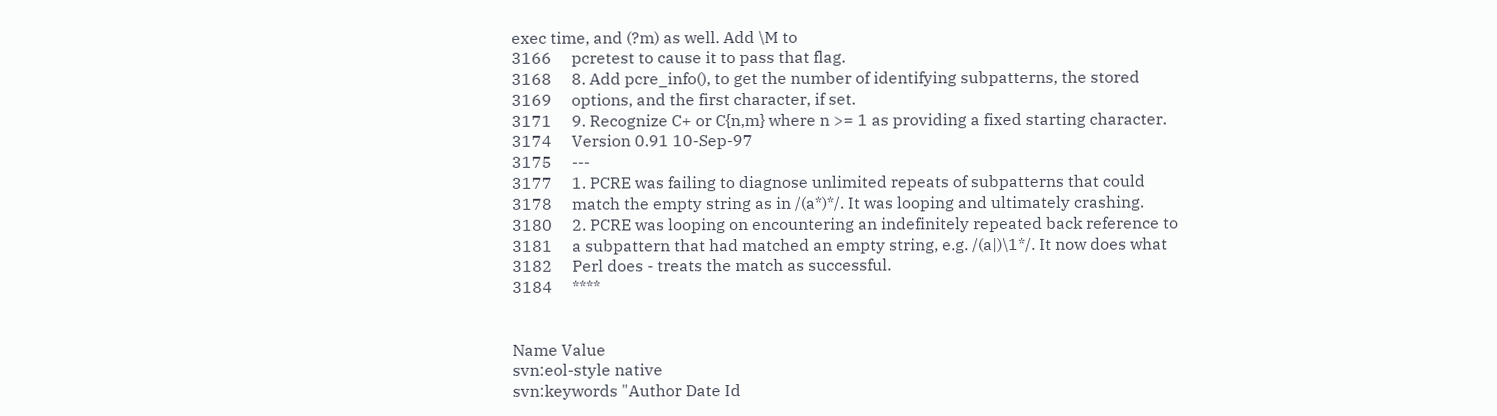exec time, and (?m) as well. Add \M to
3166     pcretest to cause it to pass that flag.
3168     8. Add pcre_info(), to get the number of identifying subpatterns, the stored
3169     options, and the first character, if set.
3171     9. Recognize C+ or C{n,m} where n >= 1 as providing a fixed starting character.
3174     Version 0.91 10-Sep-97
3175     ---
3177     1. PCRE was failing to diagnose unlimited repeats of subpatterns that could
3178     match the empty string as in /(a*)*/. It was looping and ultimately crashing.
3180     2. PCRE was looping on encountering an indefinitely repeated back reference to
3181     a subpattern that had matched an empty string, e.g. /(a|)\1*/. It now does what
3182     Perl does - treats the match as successful.
3184     ****


Name Value
svn:eol-style native
svn:keywords "Author Date Id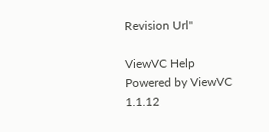Revision Url"

ViewVC Help
Powered by ViewVC 1.1.12